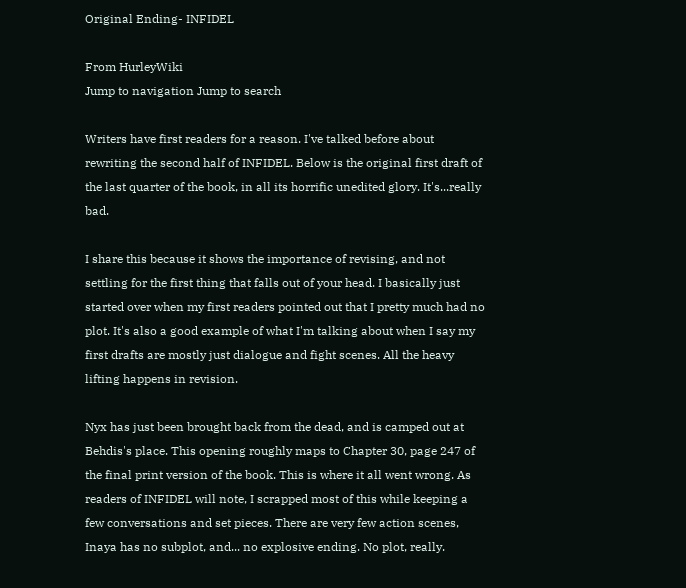Original Ending- INFIDEL

From HurleyWiki
Jump to navigation Jump to search

Writers have first readers for a reason. I've talked before about rewriting the second half of INFIDEL. Below is the original first draft of the last quarter of the book, in all its horrific unedited glory. It's...really bad.

I share this because it shows the importance of revising, and not settling for the first thing that falls out of your head. I basically just started over when my first readers pointed out that I pretty much had no plot. It's also a good example of what I'm talking about when I say my first drafts are mostly just dialogue and fight scenes. All the heavy lifting happens in revision.

Nyx has just been brought back from the dead, and is camped out at Behdis's place. This opening roughly maps to Chapter 30, page 247 of the final print version of the book. This is where it all went wrong. As readers of INFIDEL will note, I scrapped most of this while keeping a few conversations and set pieces. There are very few action scenes, Inaya has no subplot, and... no explosive ending. No plot, really.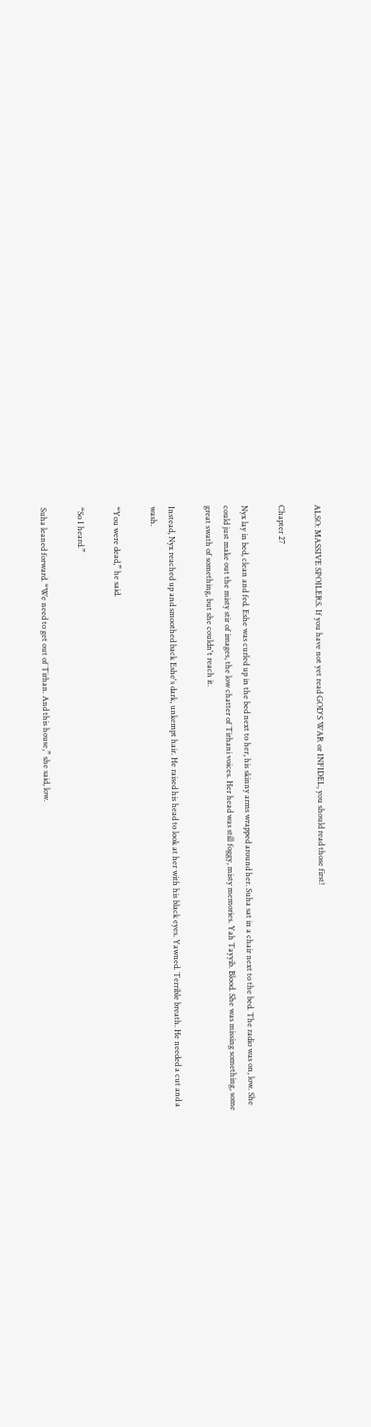ALSO: MASSIVE SPOILERS. If you have not yet read GOD'S WAR or INFIDEL, you should read those first!

Chapter 27

Nyx lay in bed, clean and fed. Eshe was curled up in the bed next to her, his skinny arms wrapped around her. Suha sat in a chair next to the bed. The radio was on, low. She could just make out the misty stir of images, the low chatter of Tirhani voices. Her head was still foggy, misty memories. Yah Tayyib. Blood. She was missing something, some great swath of something, but she couldn't reach it.

Instead, Nyx reached up and smoothed back Eshe's dark, unkempt hair. He raised his head to look at her with his black eyes. Yawned. Terrible breath. He needed a cut and a wash.

“You were dead,” he said.

“So I heard.”

Suha leaned forward. “We need to get out of Tirhan. And this house,” she said, low.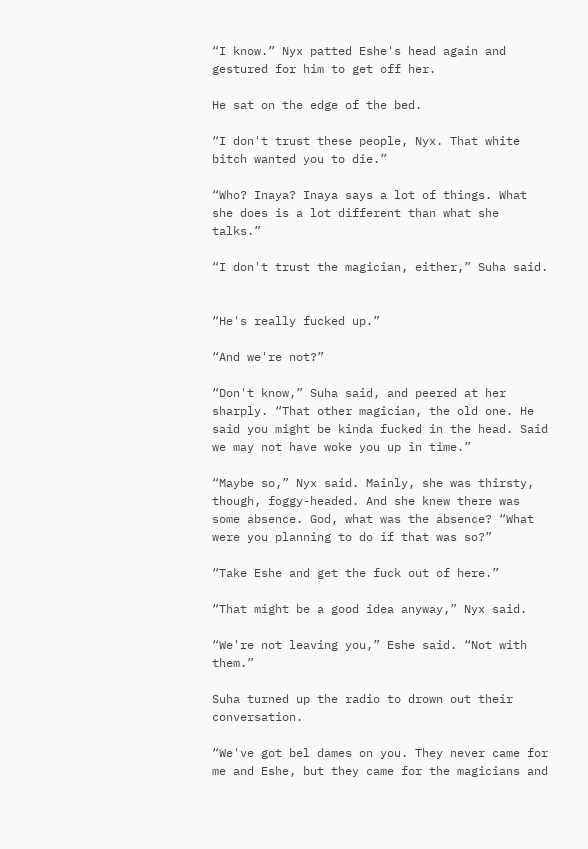“I know.” Nyx patted Eshe's head again and gestured for him to get off her.

He sat on the edge of the bed.

“I don't trust these people, Nyx. That white bitch wanted you to die.”

“Who? Inaya? Inaya says a lot of things. What she does is a lot different than what she talks.”

“I don't trust the magician, either,” Suha said.


“He's really fucked up.”

“And we're not?”

“Don't know,” Suha said, and peered at her sharply. “That other magician, the old one. He said you might be kinda fucked in the head. Said we may not have woke you up in time.”

“Maybe so,” Nyx said. Mainly, she was thirsty, though, foggy-headed. And she knew there was some absence. God, what was the absence? “What were you planning to do if that was so?”

“Take Eshe and get the fuck out of here.”

“That might be a good idea anyway,” Nyx said.

“We're not leaving you,” Eshe said. “Not with them.”

Suha turned up the radio to drown out their conversation.

“We've got bel dames on you. They never came for me and Eshe, but they came for the magicians and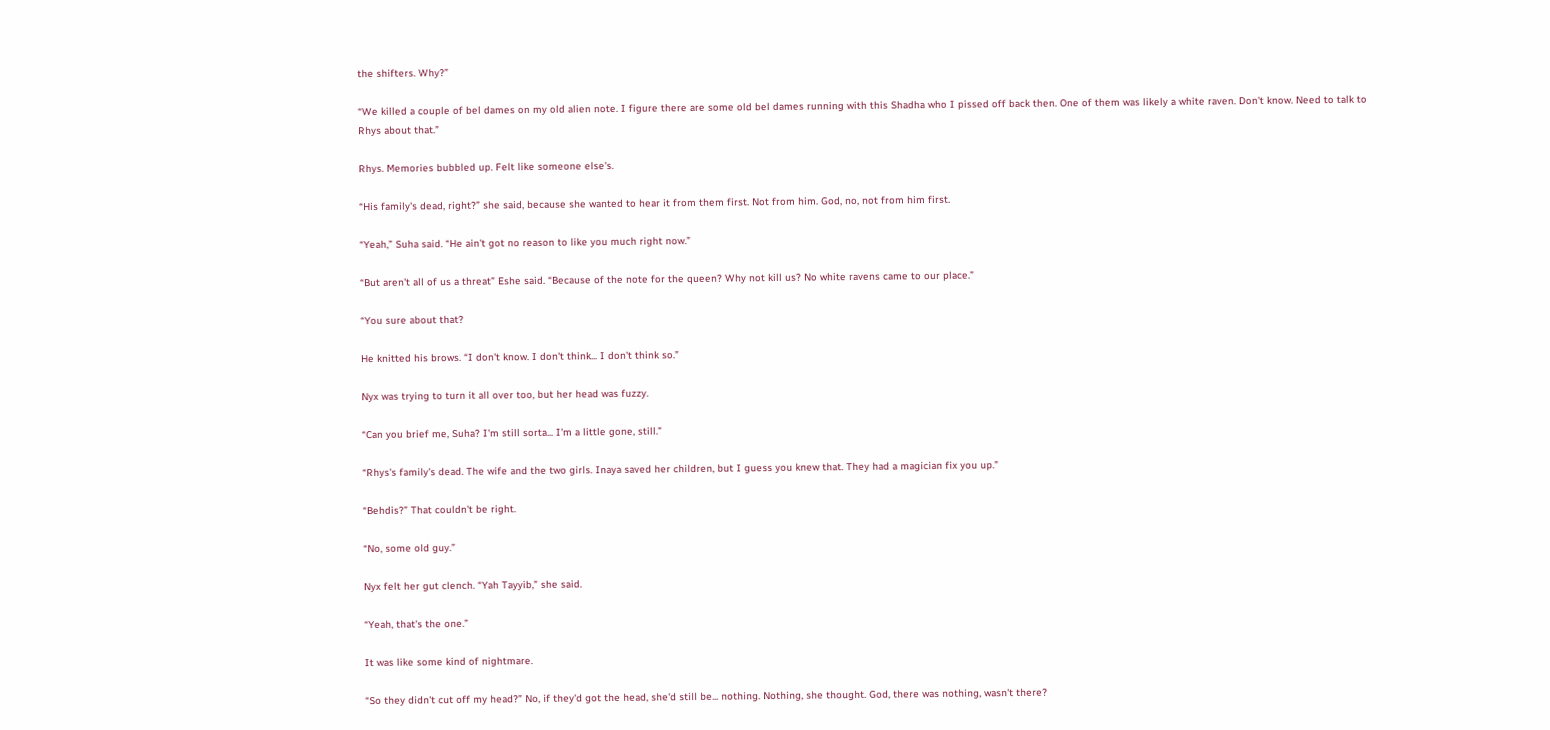the shifters. Why?”

“We killed a couple of bel dames on my old alien note. I figure there are some old bel dames running with this Shadha who I pissed off back then. One of them was likely a white raven. Don't know. Need to talk to Rhys about that.”

Rhys. Memories bubbled up. Felt like someone else's.

“His family's dead, right?” she said, because she wanted to hear it from them first. Not from him. God, no, not from him first.

“Yeah,” Suha said. “He ain't got no reason to like you much right now.”

“But aren't all of us a threat” Eshe said. “Because of the note for the queen? Why not kill us? No white ravens came to our place.”

“You sure about that?

He knitted his brows. “I don't know. I don't think... I don't think so.”

Nyx was trying to turn it all over too, but her head was fuzzy.

“Can you brief me, Suha? I'm still sorta... I'm a little gone, still.”

“Rhys's family's dead. The wife and the two girls. Inaya saved her children, but I guess you knew that. They had a magician fix you up.”

“Behdis?” That couldn't be right.

“No, some old guy.”

Nyx felt her gut clench. “Yah Tayyib,” she said.

“Yeah, that's the one.”

It was like some kind of nightmare.

“So they didn't cut off my head?” No, if they'd got the head, she'd still be... nothing. Nothing, she thought. God, there was nothing, wasn't there?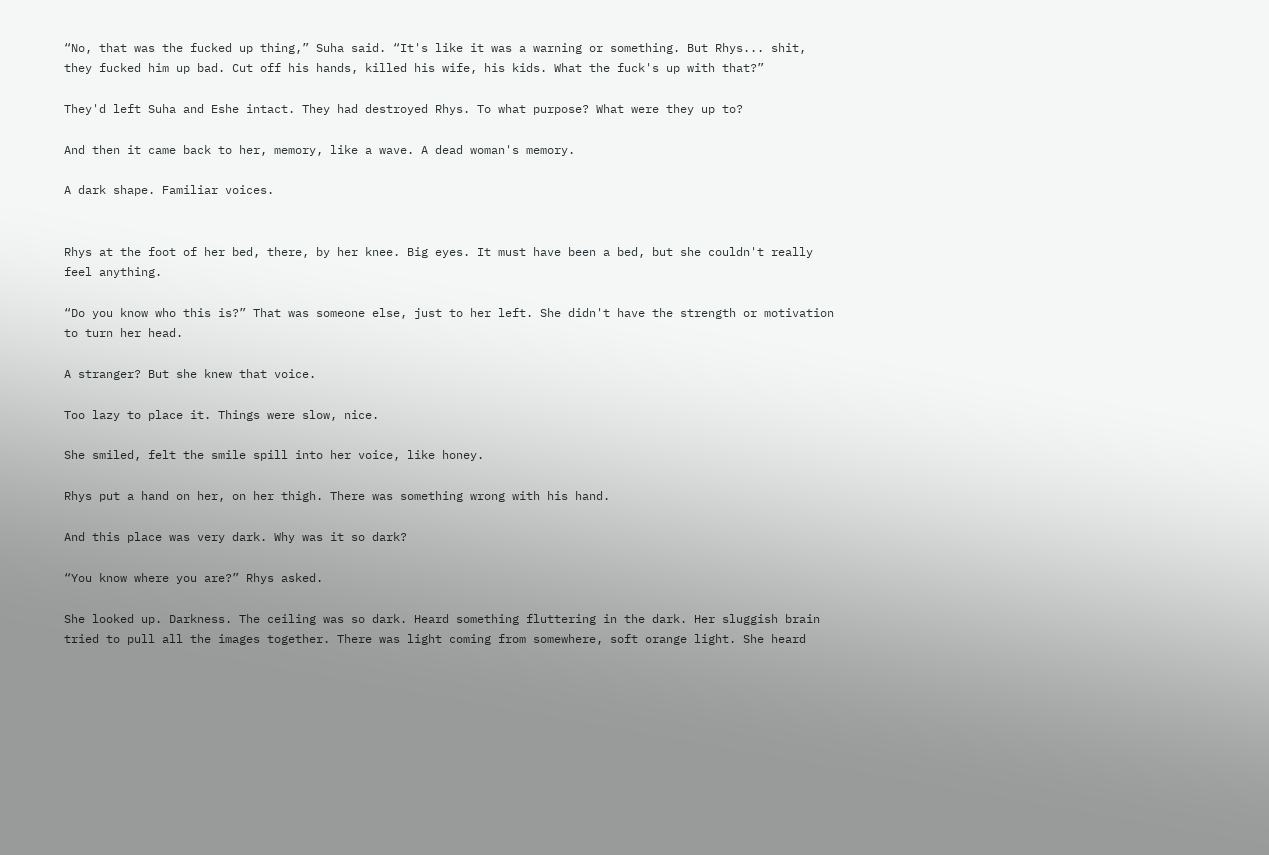“No, that was the fucked up thing,” Suha said. “It's like it was a warning or something. But Rhys... shit, they fucked him up bad. Cut off his hands, killed his wife, his kids. What the fuck's up with that?”

They'd left Suha and Eshe intact. They had destroyed Rhys. To what purpose? What were they up to?

And then it came back to her, memory, like a wave. A dead woman's memory.

A dark shape. Familiar voices.


Rhys at the foot of her bed, there, by her knee. Big eyes. It must have been a bed, but she couldn't really feel anything.

“Do you know who this is?” That was someone else, just to her left. She didn't have the strength or motivation to turn her head.

A stranger? But she knew that voice.

Too lazy to place it. Things were slow, nice.

She smiled, felt the smile spill into her voice, like honey.

Rhys put a hand on her, on her thigh. There was something wrong with his hand.

And this place was very dark. Why was it so dark?

“You know where you are?” Rhys asked.

She looked up. Darkness. The ceiling was so dark. Heard something fluttering in the dark. Her sluggish brain tried to pull all the images together. There was light coming from somewhere, soft orange light. She heard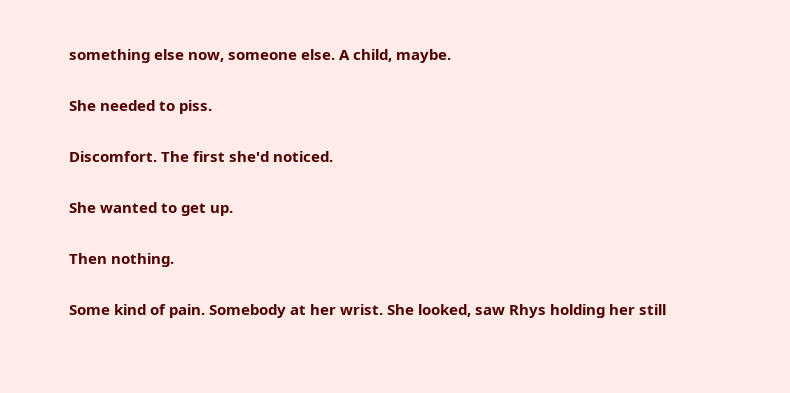something else now, someone else. A child, maybe.

She needed to piss.

Discomfort. The first she'd noticed.

She wanted to get up.

Then nothing.

Some kind of pain. Somebody at her wrist. She looked, saw Rhys holding her still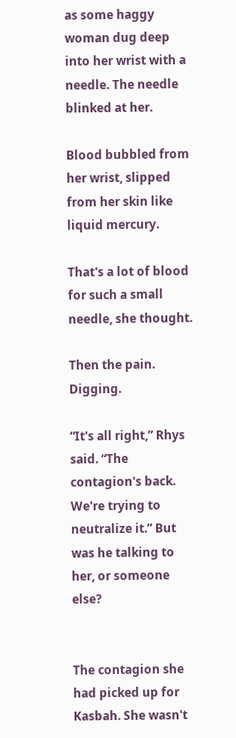as some haggy woman dug deep into her wrist with a needle. The needle blinked at her.

Blood bubbled from her wrist, slipped from her skin like liquid mercury.

That's a lot of blood for such a small needle, she thought.

Then the pain. Digging.

“It's all right,” Rhys said. “The contagion's back. We're trying to neutralize it.” But was he talking to her, or someone else?


The contagion she had picked up for Kasbah. She wasn't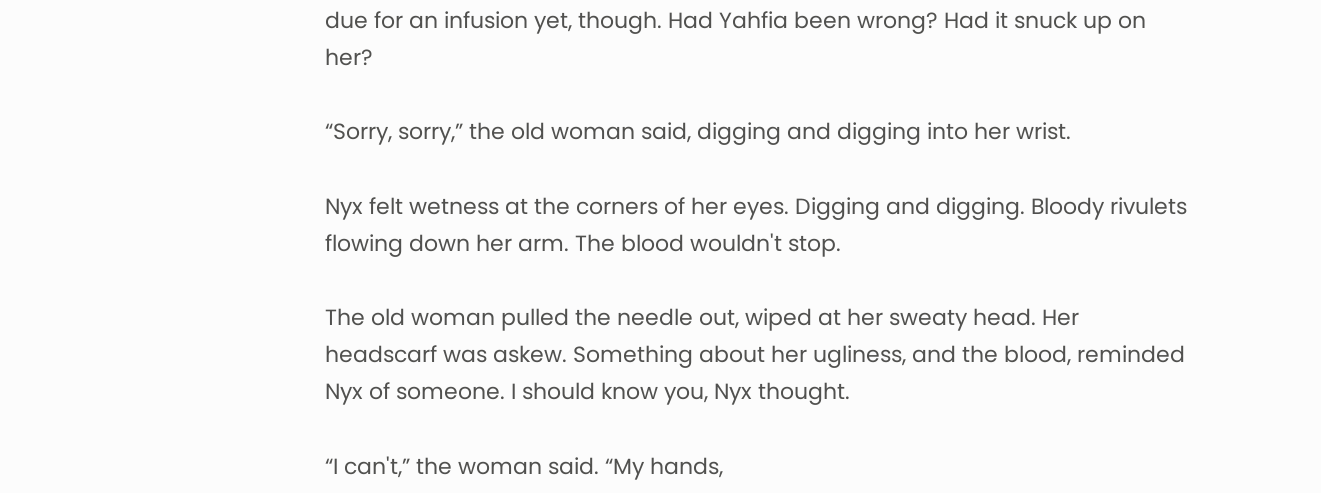due for an infusion yet, though. Had Yahfia been wrong? Had it snuck up on her?

“Sorry, sorry,” the old woman said, digging and digging into her wrist.

Nyx felt wetness at the corners of her eyes. Digging and digging. Bloody rivulets flowing down her arm. The blood wouldn't stop.

The old woman pulled the needle out, wiped at her sweaty head. Her headscarf was askew. Something about her ugliness, and the blood, reminded Nyx of someone. I should know you, Nyx thought.

“I can't,” the woman said. “My hands,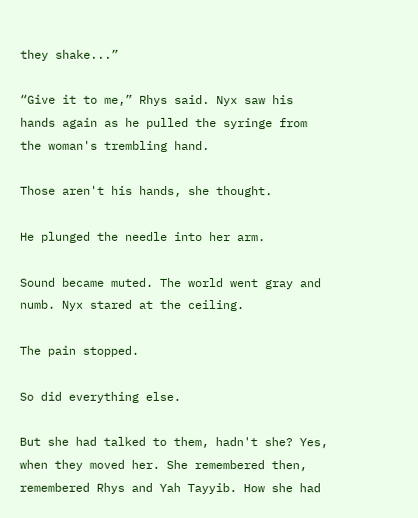they shake...”

“Give it to me,” Rhys said. Nyx saw his hands again as he pulled the syringe from the woman's trembling hand.

Those aren't his hands, she thought.

He plunged the needle into her arm.

Sound became muted. The world went gray and numb. Nyx stared at the ceiling.

The pain stopped.

So did everything else.

But she had talked to them, hadn't she? Yes, when they moved her. She remembered then, remembered Rhys and Yah Tayyib. How she had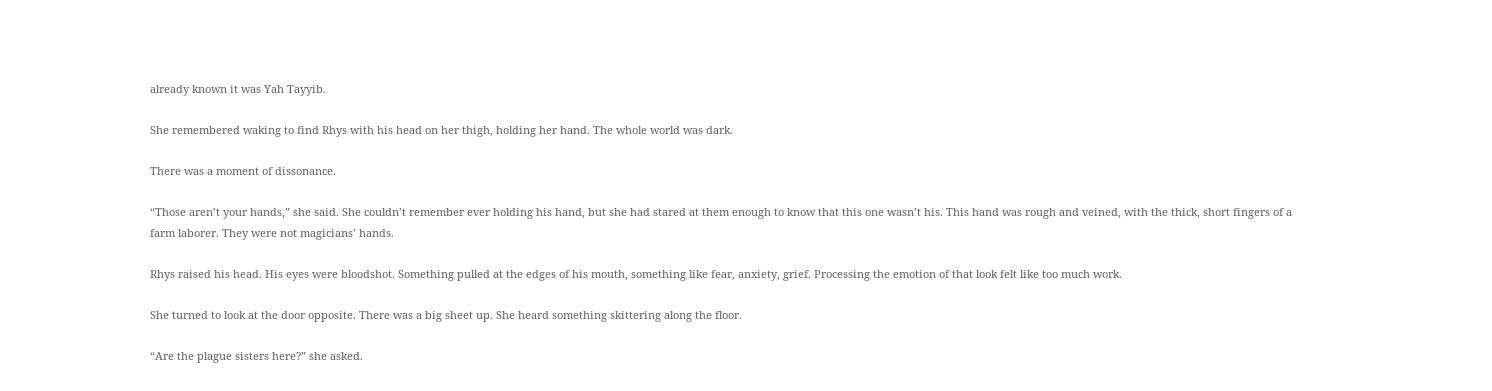already known it was Yah Tayyib.

She remembered waking to find Rhys with his head on her thigh, holding her hand. The whole world was dark.

There was a moment of dissonance.

“Those aren’t your hands,” she said. She couldn’t remember ever holding his hand, but she had stared at them enough to know that this one wasn’t his. This hand was rough and veined, with the thick, short fingers of a farm laborer. They were not magicians’ hands.

Rhys raised his head. His eyes were bloodshot. Something pulled at the edges of his mouth, something like fear, anxiety, grief. Processing the emotion of that look felt like too much work.

She turned to look at the door opposite. There was a big sheet up. She heard something skittering along the floor.

“Are the plague sisters here?” she asked.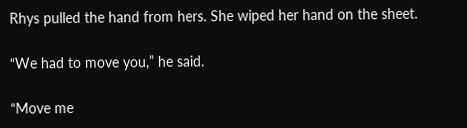Rhys pulled the hand from hers. She wiped her hand on the sheet.

“We had to move you,” he said.

“Move me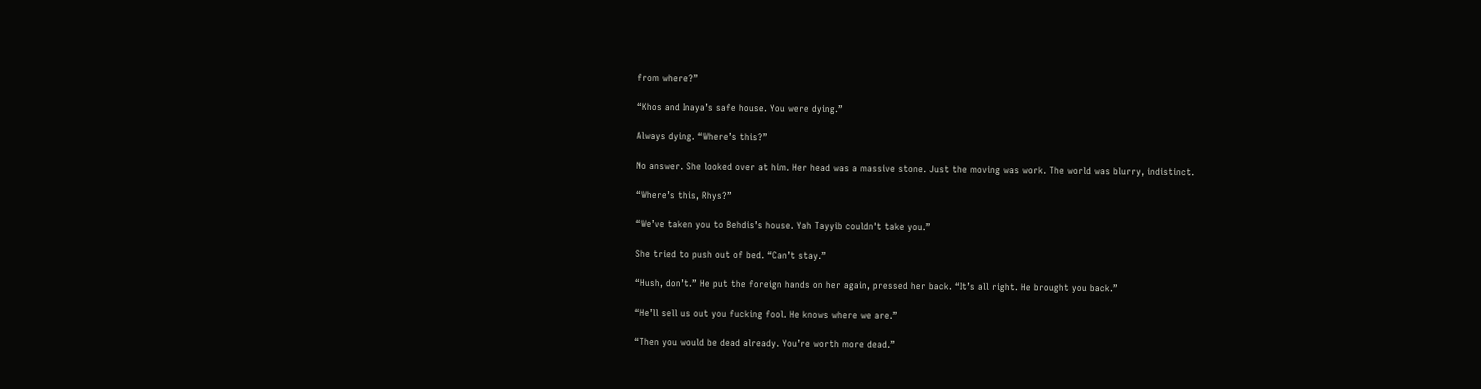from where?”

“Khos and Inaya’s safe house. You were dying.”

Always dying. “Where’s this?”

No answer. She looked over at him. Her head was a massive stone. Just the moving was work. The world was blurry, indistinct.

“Where’s this, Rhys?”

“We’ve taken you to Behdis’s house. Yah Tayyib couldn't take you.”

She tried to push out of bed. “Can’t stay.”

“Hush, don’t.” He put the foreign hands on her again, pressed her back. “It’s all right. He brought you back.”

“He’ll sell us out you fucking fool. He knows where we are.”

“Then you would be dead already. You’re worth more dead.”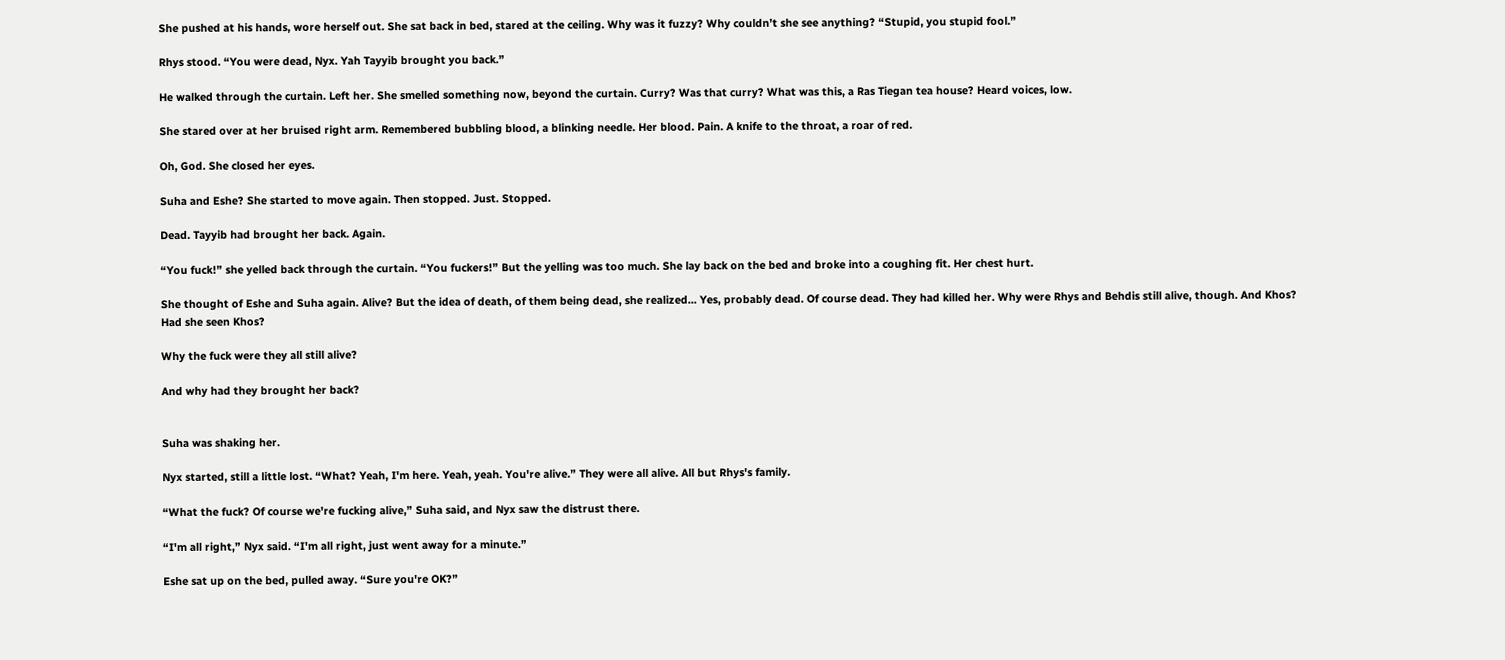She pushed at his hands, wore herself out. She sat back in bed, stared at the ceiling. Why was it fuzzy? Why couldn’t she see anything? “Stupid, you stupid fool.”

Rhys stood. “You were dead, Nyx. Yah Tayyib brought you back.”

He walked through the curtain. Left her. She smelled something now, beyond the curtain. Curry? Was that curry? What was this, a Ras Tiegan tea house? Heard voices, low.

She stared over at her bruised right arm. Remembered bubbling blood, a blinking needle. Her blood. Pain. A knife to the throat, a roar of red.

Oh, God. She closed her eyes.

Suha and Eshe? She started to move again. Then stopped. Just. Stopped.

Dead. Tayyib had brought her back. Again.

“You fuck!” she yelled back through the curtain. “You fuckers!” But the yelling was too much. She lay back on the bed and broke into a coughing fit. Her chest hurt.

She thought of Eshe and Suha again. Alive? But the idea of death, of them being dead, she realized... Yes, probably dead. Of course dead. They had killed her. Why were Rhys and Behdis still alive, though. And Khos? Had she seen Khos?

Why the fuck were they all still alive?

And why had they brought her back?


Suha was shaking her.

Nyx started, still a little lost. “What? Yeah, I'm here. Yeah, yeah. You're alive.” They were all alive. All but Rhys's family.

“What the fuck? Of course we're fucking alive,” Suha said, and Nyx saw the distrust there.

“I'm all right,” Nyx said. “I'm all right, just went away for a minute.”

Eshe sat up on the bed, pulled away. “Sure you're OK?”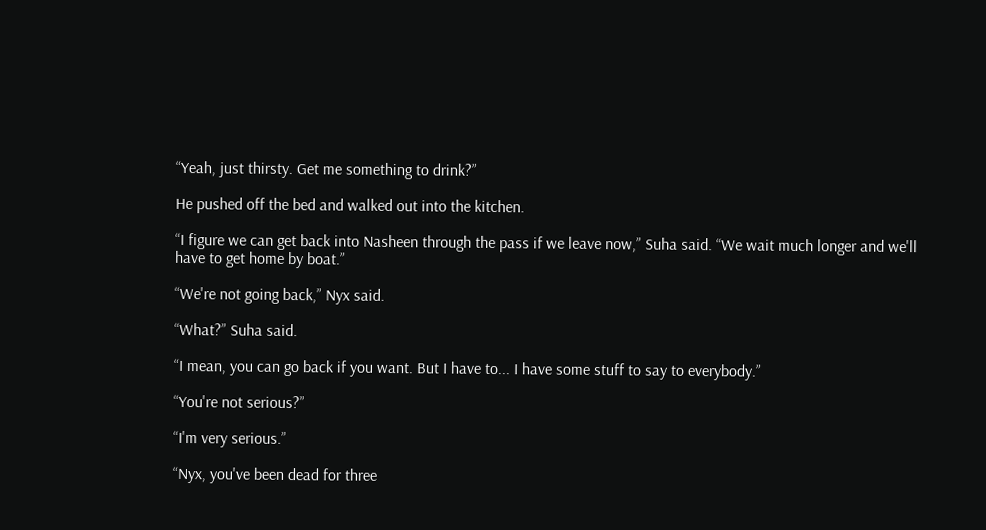“Yeah, just thirsty. Get me something to drink?”

He pushed off the bed and walked out into the kitchen.

“I figure we can get back into Nasheen through the pass if we leave now,” Suha said. “We wait much longer and we'll have to get home by boat.”

“We're not going back,” Nyx said.

“What?” Suha said.

“I mean, you can go back if you want. But I have to... I have some stuff to say to everybody.”

“You're not serious?”

“I'm very serious.”

“Nyx, you've been dead for three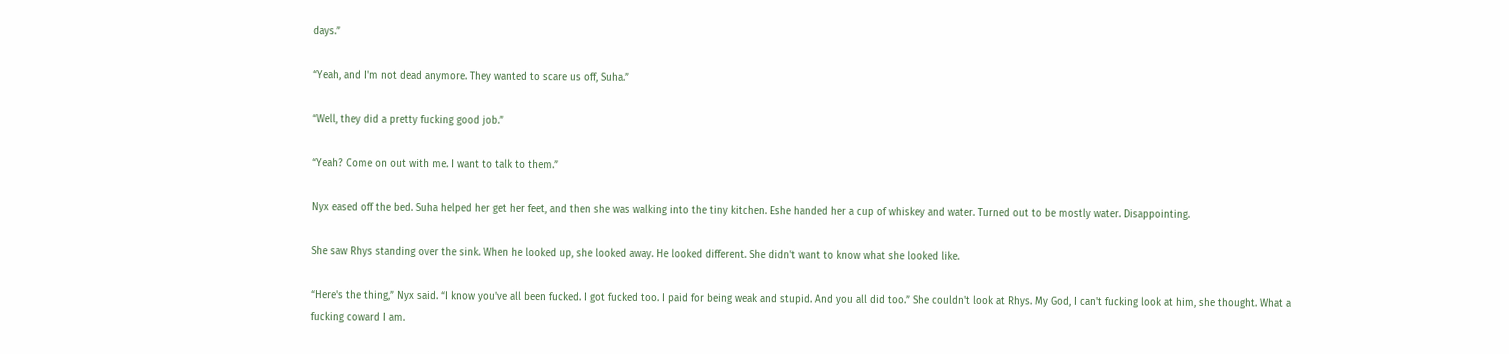days.”

“Yeah, and I'm not dead anymore. They wanted to scare us off, Suha.”

“Well, they did a pretty fucking good job.”

“Yeah? Come on out with me. I want to talk to them.”

Nyx eased off the bed. Suha helped her get her feet, and then she was walking into the tiny kitchen. Eshe handed her a cup of whiskey and water. Turned out to be mostly water. Disappointing.

She saw Rhys standing over the sink. When he looked up, she looked away. He looked different. She didn't want to know what she looked like.

“Here's the thing,” Nyx said. “I know you've all been fucked. I got fucked too. I paid for being weak and stupid. And you all did too.” She couldn't look at Rhys. My God, I can't fucking look at him, she thought. What a fucking coward I am.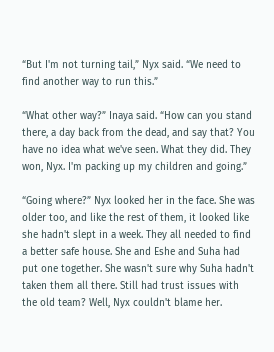“But I'm not turning tail,” Nyx said. “We need to find another way to run this.”

“What other way?” Inaya said. “How can you stand there, a day back from the dead, and say that? You have no idea what we've seen. What they did. They won, Nyx. I'm packing up my children and going.”

“Going where?” Nyx looked her in the face. She was older too, and like the rest of them, it looked like she hadn't slept in a week. They all needed to find a better safe house. She and Eshe and Suha had put one together. She wasn't sure why Suha hadn't taken them all there. Still had trust issues with the old team? Well, Nyx couldn't blame her.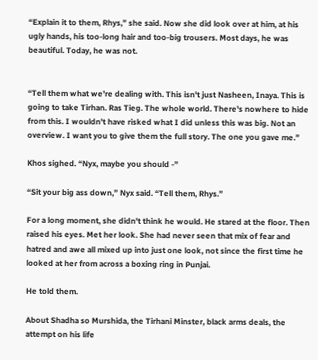“Explain it to them, Rhys,” she said. Now she did look over at him, at his ugly hands, his too-long hair and too-big trousers. Most days, he was beautiful. Today, he was not.


“Tell them what we're dealing with. This isn't just Nasheen, Inaya. This is going to take Tirhan. Ras Tieg. The whole world. There's nowhere to hide from this. I wouldn't have risked what I did unless this was big. Not an overview. I want you to give them the full story. The one you gave me.”

Khos sighed. “Nyx, maybe you should -”

“Sit your big ass down,” Nyx said. “Tell them, Rhys.”

For a long moment, she didn't think he would. He stared at the floor. Then raised his eyes. Met her look. She had never seen that mix of fear and hatred and awe all mixed up into just one look, not since the first time he looked at her from across a boxing ring in Punjai.

He told them.

About Shadha so Murshida, the Tirhani Minster, black arms deals, the attempt on his life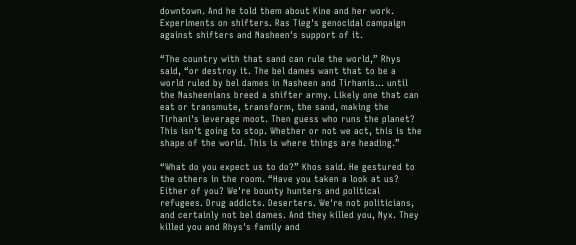downtown. And he told them about Kine and her work. Experiments on shifters. Ras Tieg's genocidal campaign against shifters and Nasheen's support of it.

“The country with that sand can rule the world,” Rhys said, “or destroy it. The bel dames want that to be a world ruled by bel dames in Nasheen and Tirhanis... until the Nasheenians breed a shifter army. Likely one that can eat or transmute, transform, the sand, making the Tirhani's leverage moot. Then guess who runs the planet? This isn't going to stop. Whether or not we act, this is the shape of the world. This is where things are heading.”

“What do you expect us to do?” Khos said. He gestured to the others in the room. “Have you taken a look at us? Either of you? We're bounty hunters and political refugees. Drug addicts. Deserters. We're not politicians, and certainly not bel dames. And they killed you, Nyx. They killed you and Rhys's family and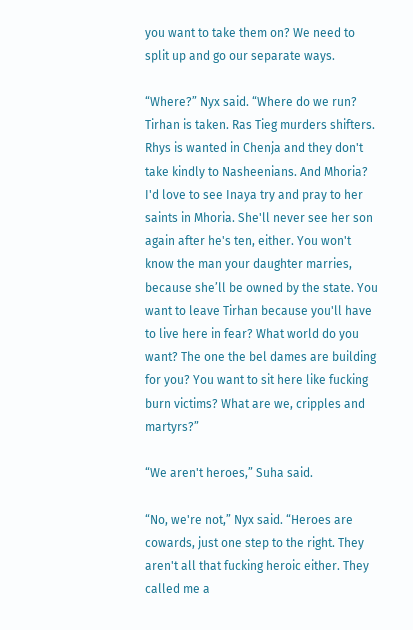you want to take them on? We need to split up and go our separate ways.

“Where?” Nyx said. “Where do we run? Tirhan is taken. Ras Tieg murders shifters. Rhys is wanted in Chenja and they don't take kindly to Nasheenians. And Mhoria? I'd love to see Inaya try and pray to her saints in Mhoria. She'll never see her son again after he's ten, either. You won't know the man your daughter marries, because she’ll be owned by the state. You want to leave Tirhan because you'll have to live here in fear? What world do you want? The one the bel dames are building for you? You want to sit here like fucking burn victims? What are we, cripples and martyrs?”

“We aren't heroes,” Suha said.

“No, we're not,” Nyx said. “Heroes are cowards, just one step to the right. They aren't all that fucking heroic either. They called me a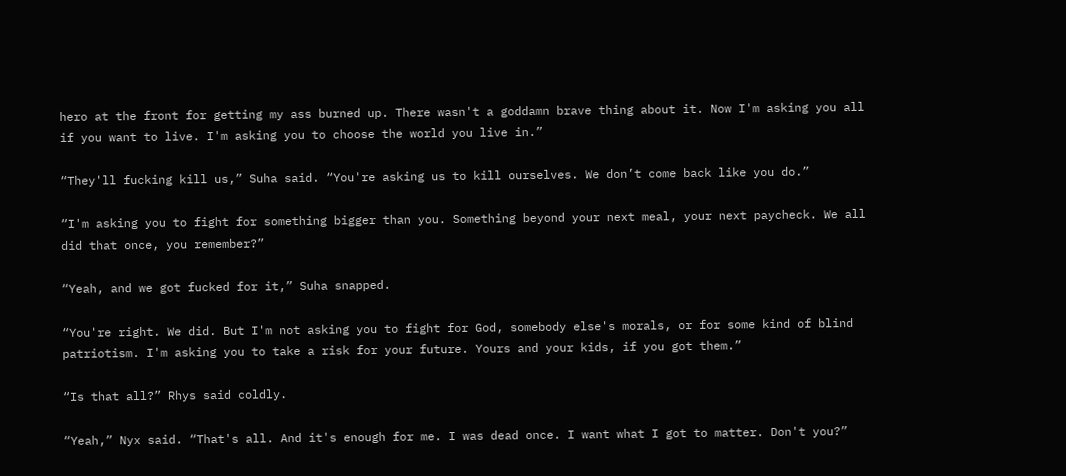hero at the front for getting my ass burned up. There wasn't a goddamn brave thing about it. Now I'm asking you all if you want to live. I'm asking you to choose the world you live in.”

“They'll fucking kill us,” Suha said. “You're asking us to kill ourselves. We don’t come back like you do.”

“I'm asking you to fight for something bigger than you. Something beyond your next meal, your next paycheck. We all did that once, you remember?”

“Yeah, and we got fucked for it,” Suha snapped.

“You're right. We did. But I'm not asking you to fight for God, somebody else's morals, or for some kind of blind patriotism. I'm asking you to take a risk for your future. Yours and your kids, if you got them.”

“Is that all?” Rhys said coldly.

“Yeah,” Nyx said. “That's all. And it's enough for me. I was dead once. I want what I got to matter. Don't you?”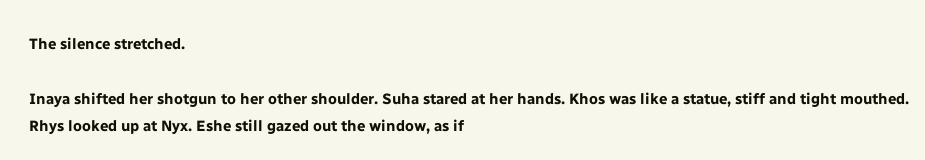The silence stretched.

Inaya shifted her shotgun to her other shoulder. Suha stared at her hands. Khos was like a statue, stiff and tight mouthed. Rhys looked up at Nyx. Eshe still gazed out the window, as if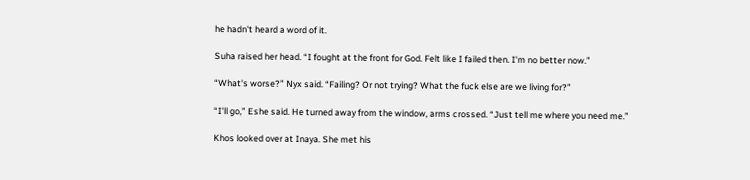he hadn't heard a word of it.

Suha raised her head. “I fought at the front for God. Felt like I failed then. I'm no better now.”

“What's worse?” Nyx said. “Failing? Or not trying? What the fuck else are we living for?”

“I'll go,” Eshe said. He turned away from the window, arms crossed. “Just tell me where you need me.”

Khos looked over at Inaya. She met his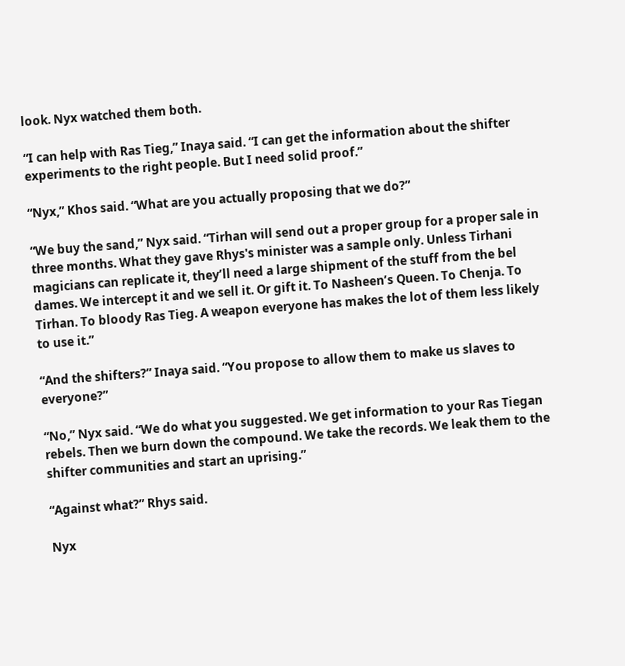look. Nyx watched them both.

“I can help with Ras Tieg,” Inaya said. “I can get the information about the shifter experiments to the right people. But I need solid proof.”

“Nyx,” Khos said. “What are you actually proposing that we do?”

“We buy the sand,” Nyx said. “Tirhan will send out a proper group for a proper sale in three months. What they gave Rhys's minister was a sample only. Unless Tirhani magicians can replicate it, they’ll need a large shipment of the stuff from the bel dames. We intercept it and we sell it. Or gift it. To Nasheen’s Queen. To Chenja. To Tirhan. To bloody Ras Tieg. A weapon everyone has makes the lot of them less likely to use it.”

“And the shifters?” Inaya said. “You propose to allow them to make us slaves to everyone?”

“No,” Nyx said. “We do what you suggested. We get information to your Ras Tiegan rebels. Then we burn down the compound. We take the records. We leak them to the shifter communities and start an uprising.”

“Against what?” Rhys said.

Nyx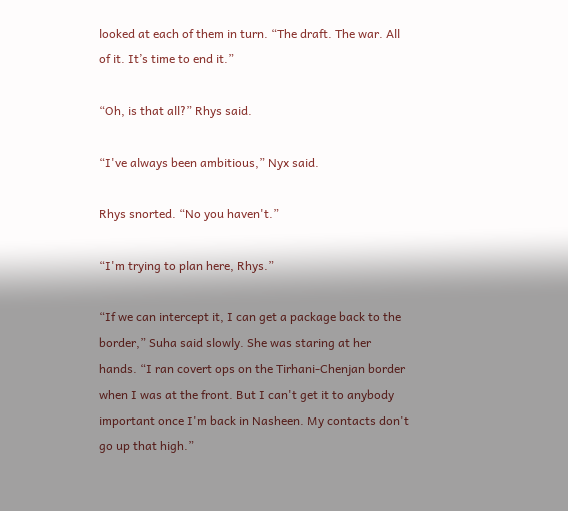looked at each of them in turn. “The draft. The war. All of it. It’s time to end it.”

“Oh, is that all?” Rhys said.

“I've always been ambitious,” Nyx said.

Rhys snorted. “No you haven't.”

“I'm trying to plan here, Rhys.”

“If we can intercept it, I can get a package back to the border,” Suha said slowly. She was staring at her hands. “I ran covert ops on the Tirhani-Chenjan border when I was at the front. But I can't get it to anybody important once I'm back in Nasheen. My contacts don't go up that high.”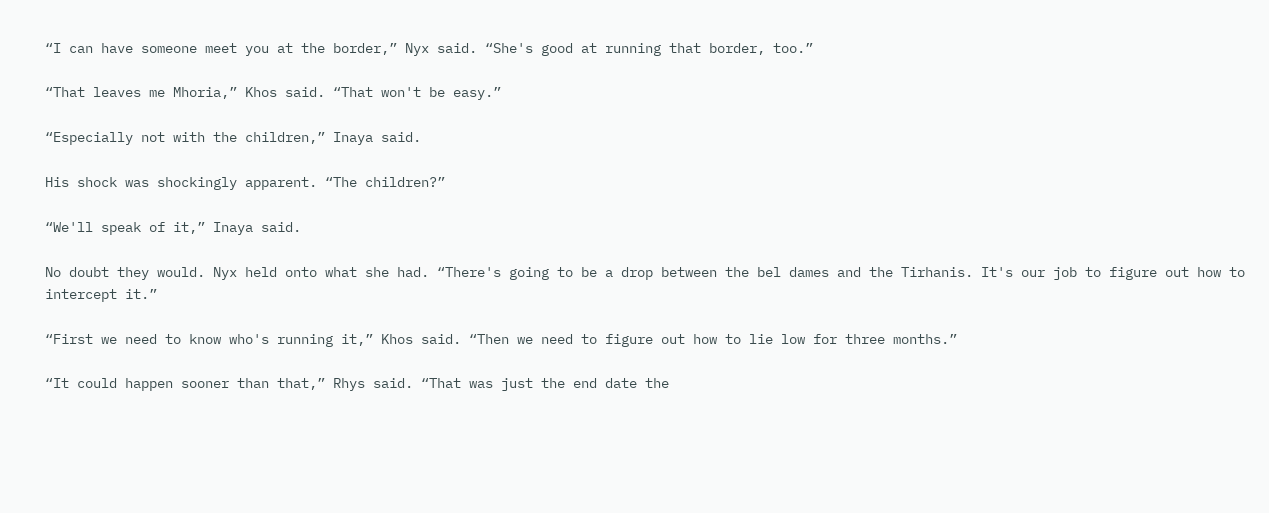“I can have someone meet you at the border,” Nyx said. “She's good at running that border, too.”

“That leaves me Mhoria,” Khos said. “That won't be easy.”

“Especially not with the children,” Inaya said.

His shock was shockingly apparent. “The children?”

“We'll speak of it,” Inaya said.

No doubt they would. Nyx held onto what she had. “There's going to be a drop between the bel dames and the Tirhanis. It's our job to figure out how to intercept it.”

“First we need to know who's running it,” Khos said. “Then we need to figure out how to lie low for three months.”

“It could happen sooner than that,” Rhys said. “That was just the end date the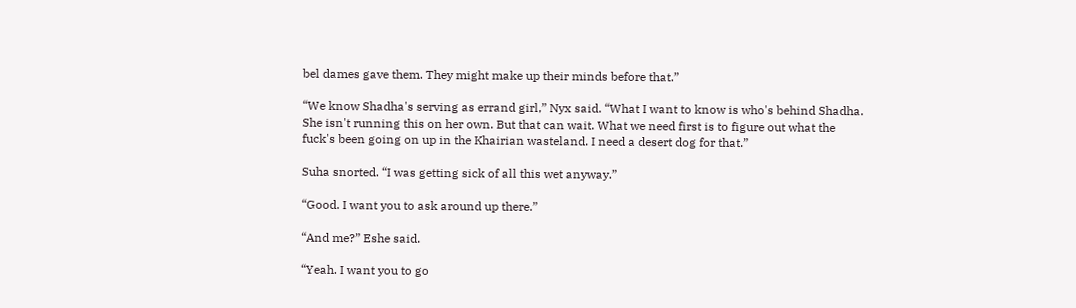bel dames gave them. They might make up their minds before that.”

“We know Shadha's serving as errand girl,” Nyx said. “What I want to know is who's behind Shadha. She isn't running this on her own. But that can wait. What we need first is to figure out what the fuck's been going on up in the Khairian wasteland. I need a desert dog for that.”

Suha snorted. “I was getting sick of all this wet anyway.”

“Good. I want you to ask around up there.”

“And me?” Eshe said.

“Yeah. I want you to go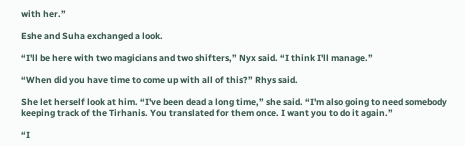with her.”

Eshe and Suha exchanged a look.

“I'll be here with two magicians and two shifters,” Nyx said. “I think I'll manage.”

“When did you have time to come up with all of this?” Rhys said.

She let herself look at him. “I've been dead a long time,” she said. “I'm also going to need somebody keeping track of the Tirhanis. You translated for them once. I want you to do it again.”

“I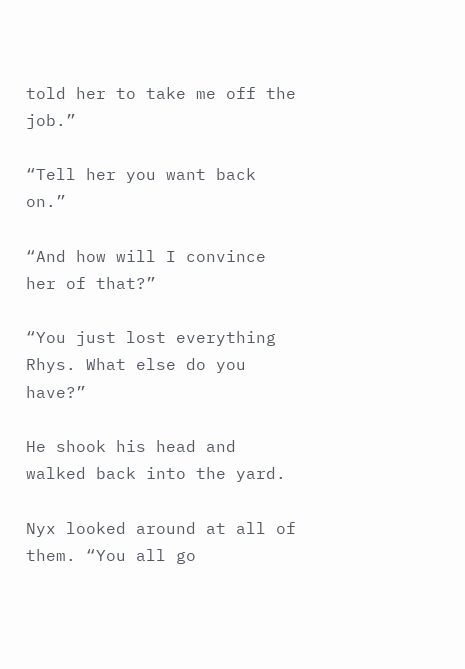told her to take me off the job.”

“Tell her you want back on.”

“And how will I convince her of that?”

“You just lost everything Rhys. What else do you have?”

He shook his head and walked back into the yard.

Nyx looked around at all of them. “You all go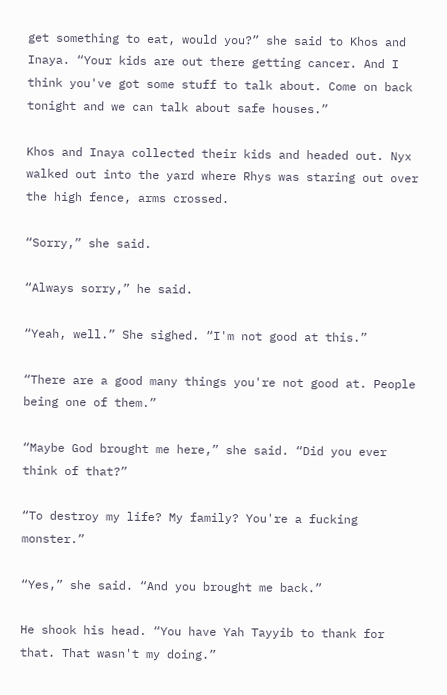get something to eat, would you?” she said to Khos and Inaya. “Your kids are out there getting cancer. And I think you've got some stuff to talk about. Come on back tonight and we can talk about safe houses.”

Khos and Inaya collected their kids and headed out. Nyx walked out into the yard where Rhys was staring out over the high fence, arms crossed.

“Sorry,” she said.

“Always sorry,” he said.

“Yeah, well.” She sighed. “I'm not good at this.”

“There are a good many things you're not good at. People being one of them.”

“Maybe God brought me here,” she said. “Did you ever think of that?”

“To destroy my life? My family? You're a fucking monster.”

“Yes,” she said. “And you brought me back.”

He shook his head. “You have Yah Tayyib to thank for that. That wasn't my doing.”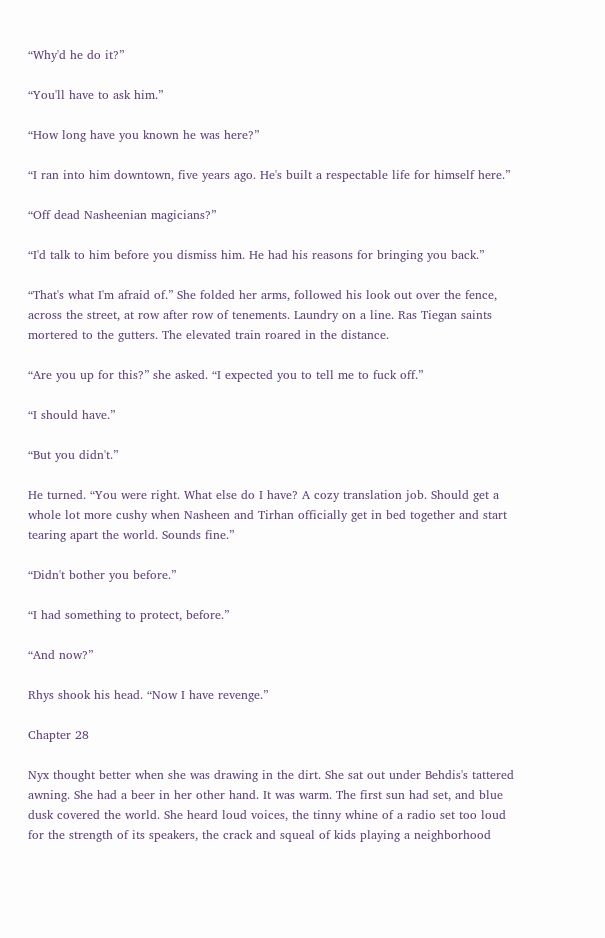“Why'd he do it?”

“You'll have to ask him.”

“How long have you known he was here?”

“I ran into him downtown, five years ago. He's built a respectable life for himself here.”

“Off dead Nasheenian magicians?”

“I'd talk to him before you dismiss him. He had his reasons for bringing you back.”

“That's what I'm afraid of.” She folded her arms, followed his look out over the fence, across the street, at row after row of tenements. Laundry on a line. Ras Tiegan saints mortered to the gutters. The elevated train roared in the distance.

“Are you up for this?” she asked. “I expected you to tell me to fuck off.”

“I should have.”

“But you didn't.”

He turned. “You were right. What else do I have? A cozy translation job. Should get a whole lot more cushy when Nasheen and Tirhan officially get in bed together and start tearing apart the world. Sounds fine.”

“Didn't bother you before.”

“I had something to protect, before.”

“And now?”

Rhys shook his head. “Now I have revenge.”

Chapter 28

Nyx thought better when she was drawing in the dirt. She sat out under Behdis's tattered awning. She had a beer in her other hand. It was warm. The first sun had set, and blue dusk covered the world. She heard loud voices, the tinny whine of a radio set too loud for the strength of its speakers, the crack and squeal of kids playing a neighborhood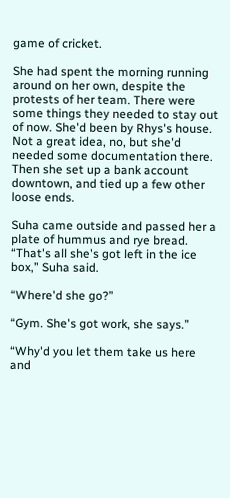game of cricket.

She had spent the morning running around on her own, despite the protests of her team. There were some things they needed to stay out of now. She'd been by Rhys's house. Not a great idea, no, but she'd needed some documentation there. Then she set up a bank account downtown, and tied up a few other loose ends.

Suha came outside and passed her a plate of hummus and rye bread. “That's all she's got left in the ice box,” Suha said.

“Where'd she go?”

“Gym. She's got work, she says.”

“Why'd you let them take us here and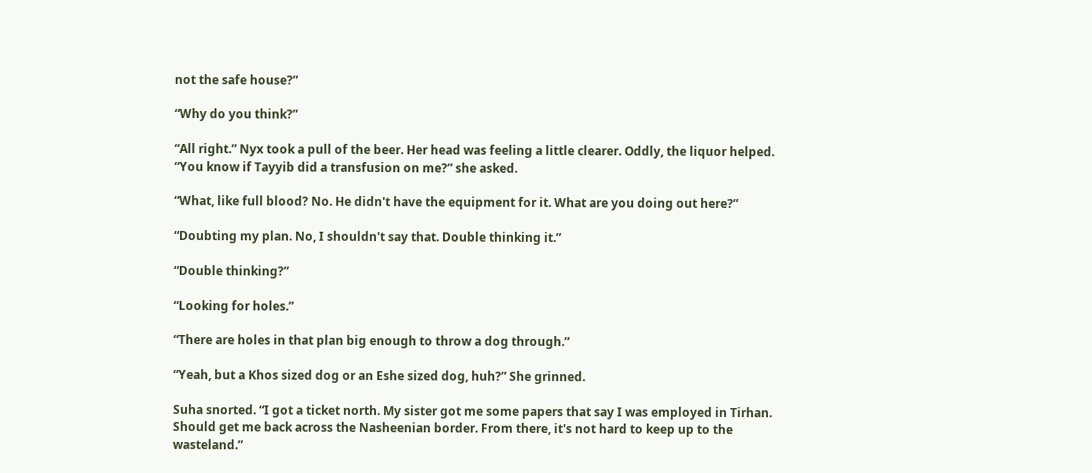not the safe house?”

“Why do you think?”

“All right.” Nyx took a pull of the beer. Her head was feeling a little clearer. Oddly, the liquor helped. “You know if Tayyib did a transfusion on me?” she asked.

“What, like full blood? No. He didn't have the equipment for it. What are you doing out here?”

“Doubting my plan. No, I shouldn't say that. Double thinking it.”

“Double thinking?”

“Looking for holes.”

“There are holes in that plan big enough to throw a dog through.”

“Yeah, but a Khos sized dog or an Eshe sized dog, huh?” She grinned.

Suha snorted. “I got a ticket north. My sister got me some papers that say I was employed in Tirhan. Should get me back across the Nasheenian border. From there, it's not hard to keep up to the wasteland.”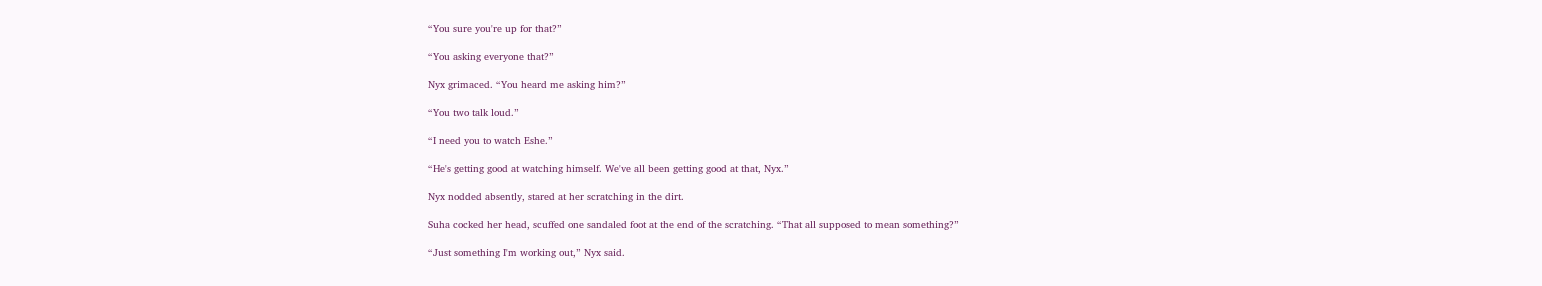“You sure you're up for that?”

“You asking everyone that?”

Nyx grimaced. “You heard me asking him?”

“You two talk loud.”

“I need you to watch Eshe.”

“He's getting good at watching himself. We've all been getting good at that, Nyx.”

Nyx nodded absently, stared at her scratching in the dirt.

Suha cocked her head, scuffed one sandaled foot at the end of the scratching. “That all supposed to mean something?”

“Just something I'm working out,” Nyx said.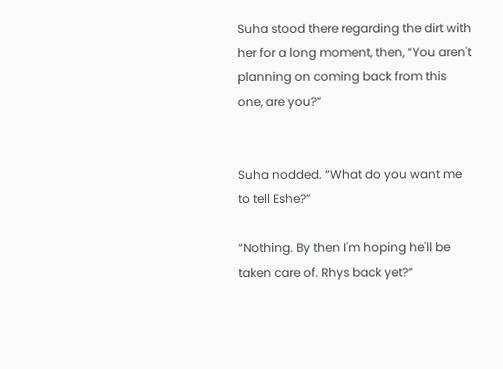Suha stood there regarding the dirt with her for a long moment, then, “You aren't planning on coming back from this one, are you?”


Suha nodded. “What do you want me to tell Eshe?”

“Nothing. By then I'm hoping he'll be taken care of. Rhys back yet?”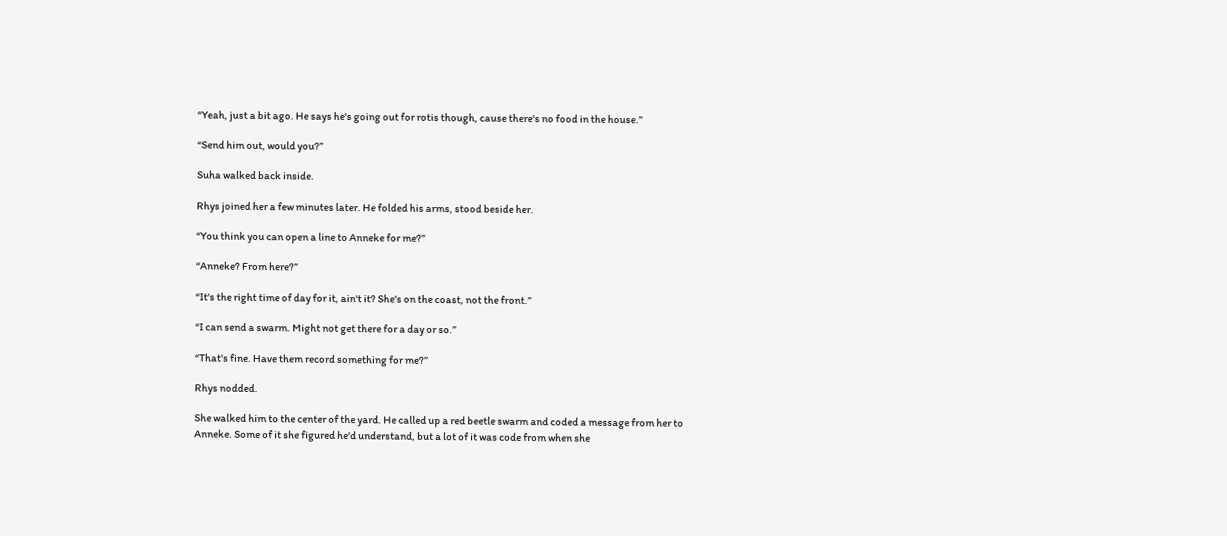“Yeah, just a bit ago. He says he's going out for rotis though, cause there's no food in the house.”

“Send him out, would you?”

Suha walked back inside.

Rhys joined her a few minutes later. He folded his arms, stood beside her.

“You think you can open a line to Anneke for me?”

“Anneke? From here?”

“It's the right time of day for it, ain't it? She's on the coast, not the front.”

“I can send a swarm. Might not get there for a day or so.”

“That's fine. Have them record something for me?”

Rhys nodded.

She walked him to the center of the yard. He called up a red beetle swarm and coded a message from her to Anneke. Some of it she figured he'd understand, but a lot of it was code from when she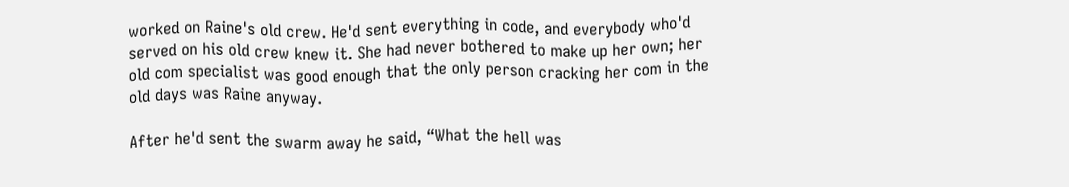worked on Raine's old crew. He'd sent everything in code, and everybody who'd served on his old crew knew it. She had never bothered to make up her own; her old com specialist was good enough that the only person cracking her com in the old days was Raine anyway.

After he'd sent the swarm away he said, “What the hell was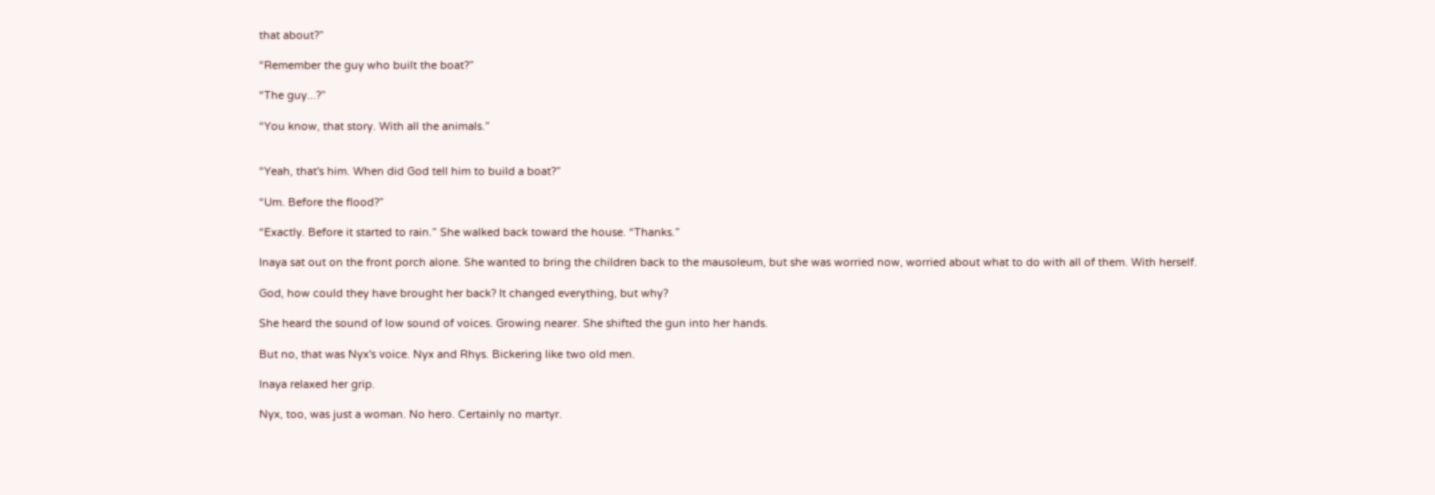that about?”

“Remember the guy who built the boat?”

“The guy...?”

“You know, that story. With all the animals.”


“Yeah, that's him. When did God tell him to build a boat?”

“Um. Before the flood?”

“Exactly. Before it started to rain.” She walked back toward the house. “Thanks.”

Inaya sat out on the front porch alone. She wanted to bring the children back to the mausoleum, but she was worried now, worried about what to do with all of them. With herself.

God, how could they have brought her back? It changed everything, but why?

She heard the sound of low sound of voices. Growing nearer. She shifted the gun into her hands.

But no, that was Nyx's voice. Nyx and Rhys. Bickering like two old men.

Inaya relaxed her grip.

Nyx, too, was just a woman. No hero. Certainly no martyr.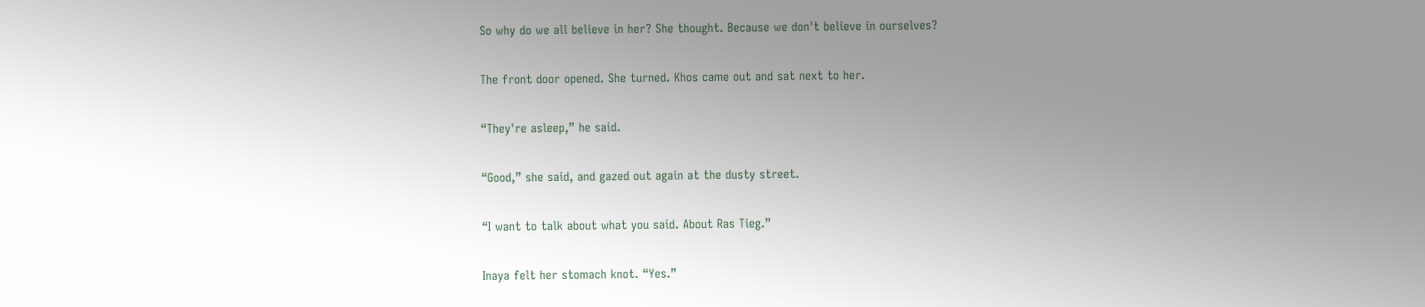So why do we all believe in her? She thought. Because we don't believe in ourselves?

The front door opened. She turned. Khos came out and sat next to her.

“They're asleep,” he said.

“Good,” she said, and gazed out again at the dusty street.

“I want to talk about what you said. About Ras Tieg.”

Inaya felt her stomach knot. “Yes.”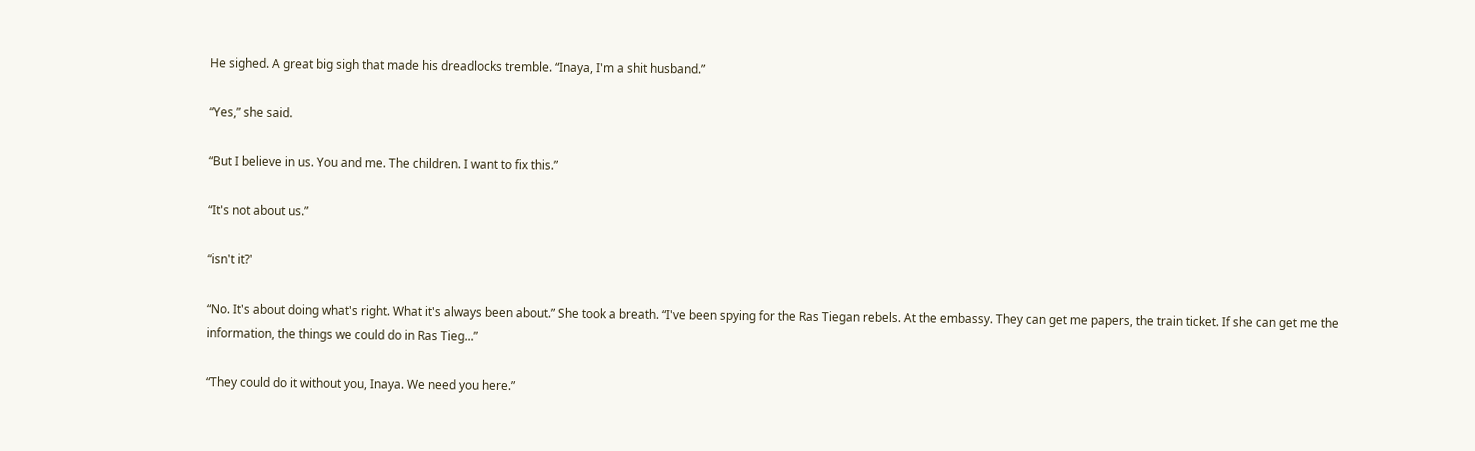He sighed. A great big sigh that made his dreadlocks tremble. “Inaya, I'm a shit husband.”

“Yes,” she said.

“But I believe in us. You and me. The children. I want to fix this.”

“It's not about us.”

“isn't it?'

“No. It's about doing what's right. What it's always been about.” She took a breath. “I've been spying for the Ras Tiegan rebels. At the embassy. They can get me papers, the train ticket. If she can get me the information, the things we could do in Ras Tieg...”

“They could do it without you, Inaya. We need you here.”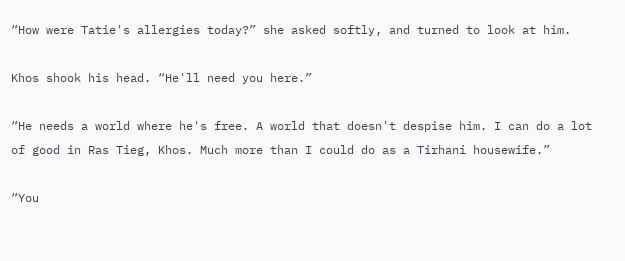“How were Tatie's allergies today?” she asked softly, and turned to look at him.

Khos shook his head. “He'll need you here.”

“He needs a world where he's free. A world that doesn't despise him. I can do a lot of good in Ras Tieg, Khos. Much more than I could do as a Tirhani housewife.”

“You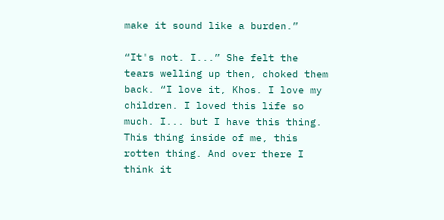make it sound like a burden.”

“It's not. I...” She felt the tears welling up then, choked them back. “I love it, Khos. I love my children. I loved this life so much. I... but I have this thing. This thing inside of me, this rotten thing. And over there I think it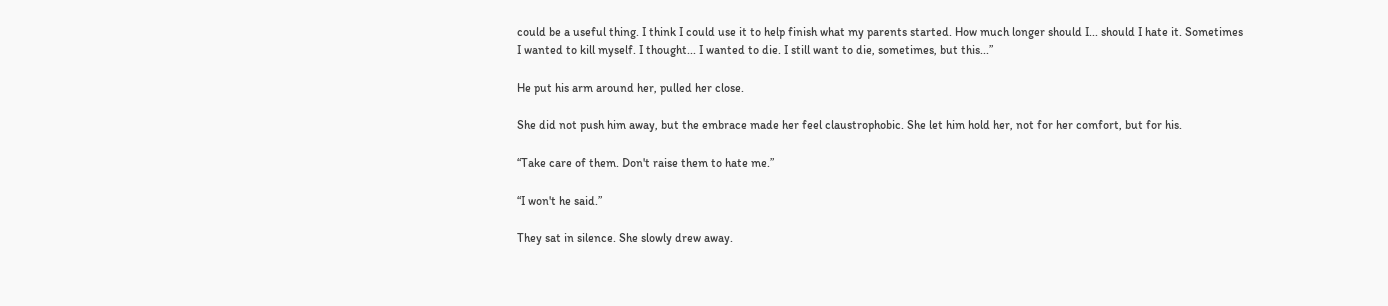could be a useful thing. I think I could use it to help finish what my parents started. How much longer should I... should I hate it. Sometimes I wanted to kill myself. I thought... I wanted to die. I still want to die, sometimes, but this...”

He put his arm around her, pulled her close.

She did not push him away, but the embrace made her feel claustrophobic. She let him hold her, not for her comfort, but for his.

“Take care of them. Don't raise them to hate me.”

“I won't he said.”

They sat in silence. She slowly drew away.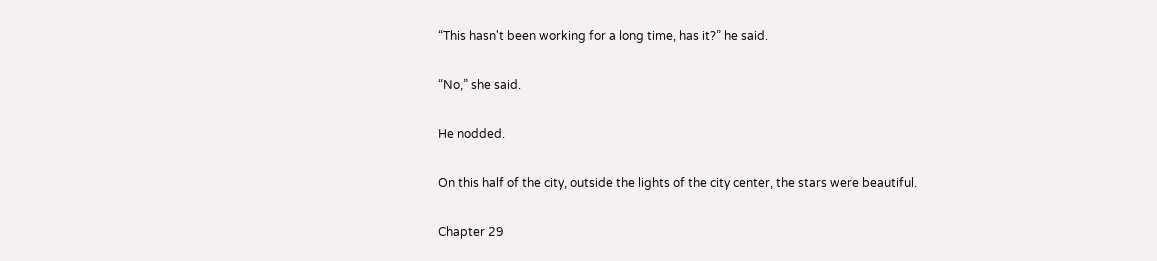“This hasn't been working for a long time, has it?” he said.

“No,” she said.

He nodded.

On this half of the city, outside the lights of the city center, the stars were beautiful.

Chapter 29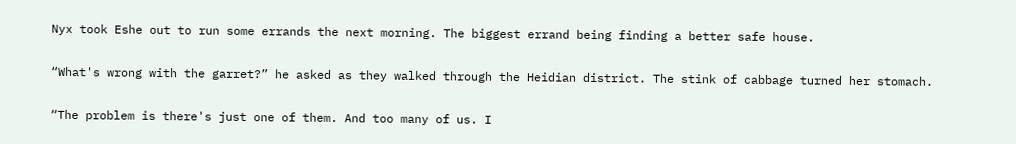Nyx took Eshe out to run some errands the next morning. The biggest errand being finding a better safe house.

“What's wrong with the garret?” he asked as they walked through the Heidian district. The stink of cabbage turned her stomach.

“The problem is there's just one of them. And too many of us. I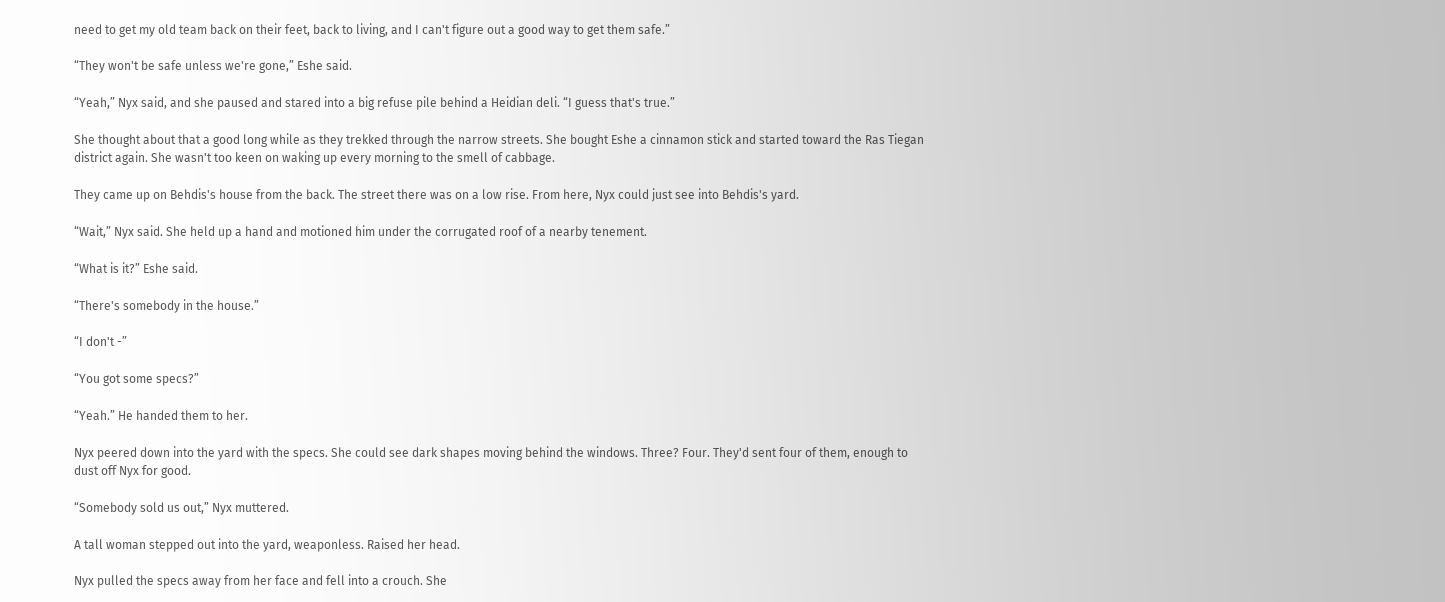need to get my old team back on their feet, back to living, and I can't figure out a good way to get them safe.”

“They won't be safe unless we're gone,” Eshe said.

“Yeah,” Nyx said, and she paused and stared into a big refuse pile behind a Heidian deli. “I guess that's true.”

She thought about that a good long while as they trekked through the narrow streets. She bought Eshe a cinnamon stick and started toward the Ras Tiegan district again. She wasn't too keen on waking up every morning to the smell of cabbage.

They came up on Behdis's house from the back. The street there was on a low rise. From here, Nyx could just see into Behdis's yard.

“Wait,” Nyx said. She held up a hand and motioned him under the corrugated roof of a nearby tenement.

“What is it?” Eshe said.

“There's somebody in the house.”

“I don't -”

“You got some specs?”

“Yeah.” He handed them to her.

Nyx peered down into the yard with the specs. She could see dark shapes moving behind the windows. Three? Four. They'd sent four of them, enough to dust off Nyx for good.

“Somebody sold us out,” Nyx muttered.

A tall woman stepped out into the yard, weaponless. Raised her head.

Nyx pulled the specs away from her face and fell into a crouch. She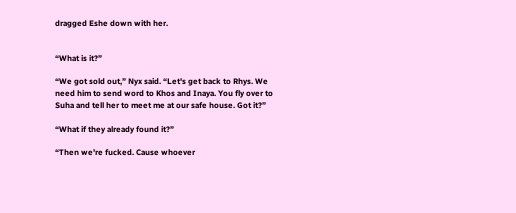dragged Eshe down with her.


“What is it?”

“We got sold out,” Nyx said. “Let's get back to Rhys. We need him to send word to Khos and Inaya. You fly over to Suha and tell her to meet me at our safe house. Got it?”

“What if they already found it?”

“Then we're fucked. Cause whoever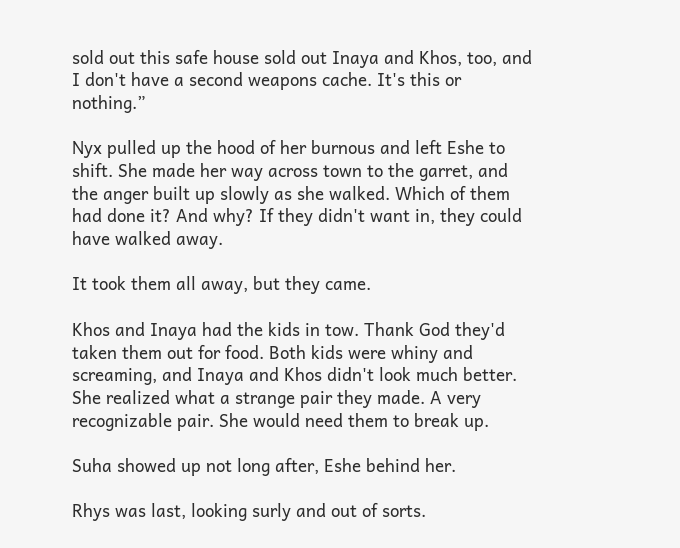sold out this safe house sold out Inaya and Khos, too, and I don't have a second weapons cache. It's this or nothing.”

Nyx pulled up the hood of her burnous and left Eshe to shift. She made her way across town to the garret, and the anger built up slowly as she walked. Which of them had done it? And why? If they didn't want in, they could have walked away.

It took them all away, but they came.

Khos and Inaya had the kids in tow. Thank God they'd taken them out for food. Both kids were whiny and screaming, and Inaya and Khos didn't look much better. She realized what a strange pair they made. A very recognizable pair. She would need them to break up.

Suha showed up not long after, Eshe behind her.

Rhys was last, looking surly and out of sorts.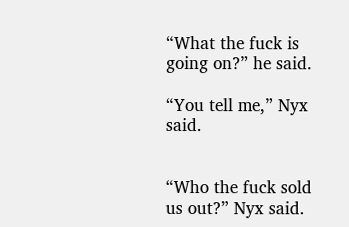“What the fuck is going on?” he said.

“You tell me,” Nyx said.


“Who the fuck sold us out?” Nyx said.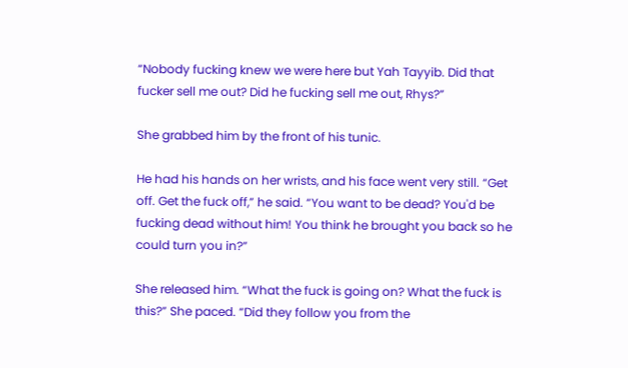“Nobody fucking knew we were here but Yah Tayyib. Did that fucker sell me out? Did he fucking sell me out, Rhys?”

She grabbed him by the front of his tunic.

He had his hands on her wrists, and his face went very still. “Get off. Get the fuck off,” he said. “You want to be dead? You'd be fucking dead without him! You think he brought you back so he could turn you in?”

She released him. “What the fuck is going on? What the fuck is this?” She paced. “Did they follow you from the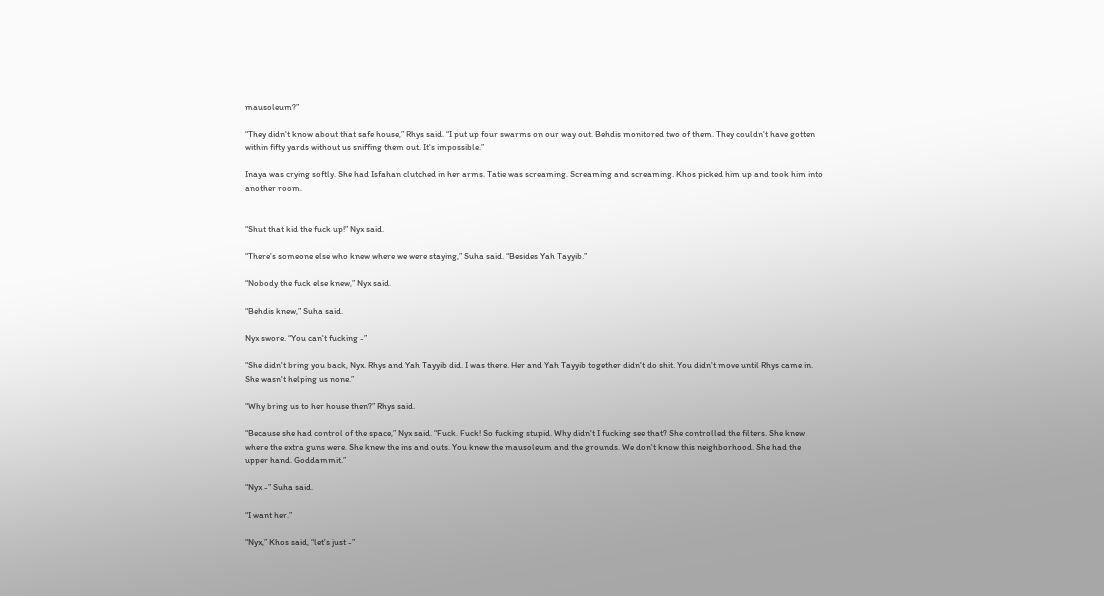mausoleum?”

“They didn't know about that safe house,” Rhys said. “I put up four swarms on our way out. Behdis monitored two of them. They couldn't have gotten within fifty yards without us sniffing them out. It's impossible.”

Inaya was crying softly. She had Isfahan clutched in her arms. Tatie was screaming. Screaming and screaming. Khos picked him up and took him into another room.


“Shut that kid the fuck up!” Nyx said.

“There's someone else who knew where we were staying,” Suha said. “Besides Yah Tayyib.”

“Nobody the fuck else knew,” Nyx said.

“Behdis knew,” Suha said.

Nyx swore. “You can't fucking -”

“She didn't bring you back, Nyx. Rhys and Yah Tayyib did. I was there. Her and Yah Tayyib together didn't do shit. You didn't move until Rhys came in. She wasn't helping us none.”

“Why bring us to her house then?” Rhys said.

“Because she had control of the space,” Nyx said. “Fuck. Fuck! So fucking stupid. Why didn't I fucking see that? She controlled the filters. She knew where the extra guns were. She knew the ins and outs. You knew the mausoleum and the grounds. We don't know this neighborhood. She had the upper hand. Goddammit.”

“Nyx -” Suha said.

“I want her.”

“Nyx,” Khos said, “let's just -”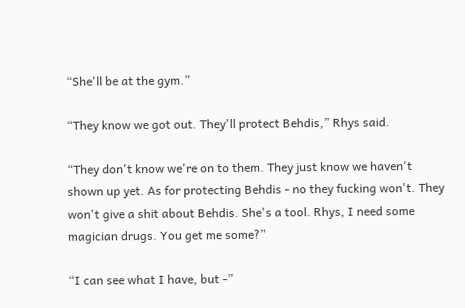“She'll be at the gym.”

“They know we got out. They'll protect Behdis,” Rhys said.

“They don't know we're on to them. They just know we haven't shown up yet. As for protecting Behdis - no they fucking won't. They won't give a shit about Behdis. She's a tool. Rhys, I need some magician drugs. You get me some?”

“I can see what I have, but -”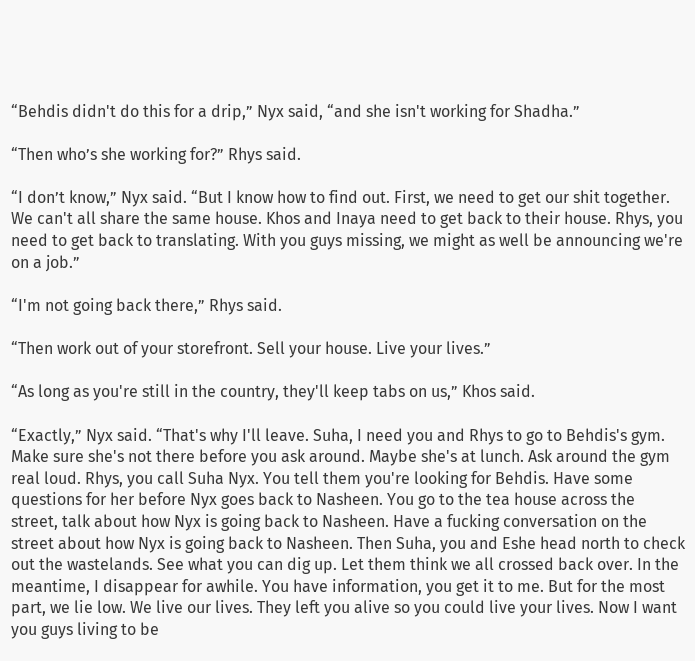“Behdis didn't do this for a drip,” Nyx said, “and she isn't working for Shadha.”

“Then who’s she working for?” Rhys said.

“I don’t know,” Nyx said. “But I know how to find out. First, we need to get our shit together. We can't all share the same house. Khos and Inaya need to get back to their house. Rhys, you need to get back to translating. With you guys missing, we might as well be announcing we're on a job.”

“I'm not going back there,” Rhys said.

“Then work out of your storefront. Sell your house. Live your lives.”

“As long as you're still in the country, they'll keep tabs on us,” Khos said.

“Exactly,” Nyx said. “That's why I'll leave. Suha, I need you and Rhys to go to Behdis's gym. Make sure she's not there before you ask around. Maybe she's at lunch. Ask around the gym real loud. Rhys, you call Suha Nyx. You tell them you're looking for Behdis. Have some questions for her before Nyx goes back to Nasheen. You go to the tea house across the street, talk about how Nyx is going back to Nasheen. Have a fucking conversation on the street about how Nyx is going back to Nasheen. Then Suha, you and Eshe head north to check out the wastelands. See what you can dig up. Let them think we all crossed back over. In the meantime, I disappear for awhile. You have information, you get it to me. But for the most part, we lie low. We live our lives. They left you alive so you could live your lives. Now I want you guys living to be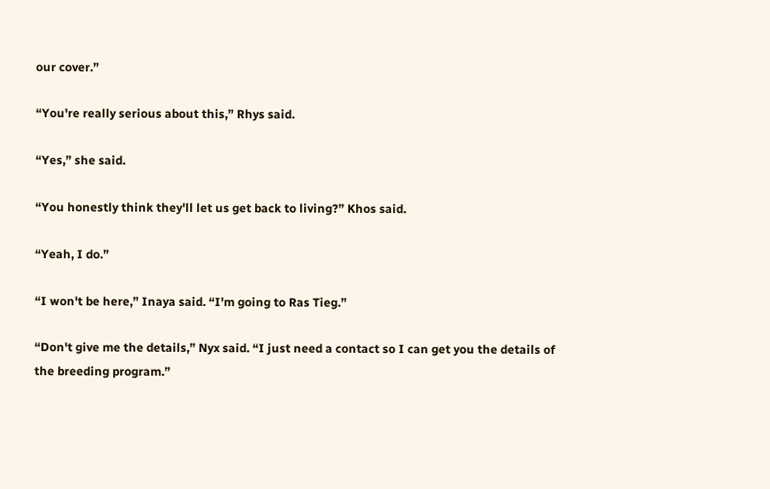our cover.”

“You're really serious about this,” Rhys said.

“Yes,” she said.

“You honestly think they'll let us get back to living?” Khos said.

“Yeah, I do.”

“I won't be here,” Inaya said. “I'm going to Ras Tieg.”

“Don't give me the details,” Nyx said. “I just need a contact so I can get you the details of the breeding program.”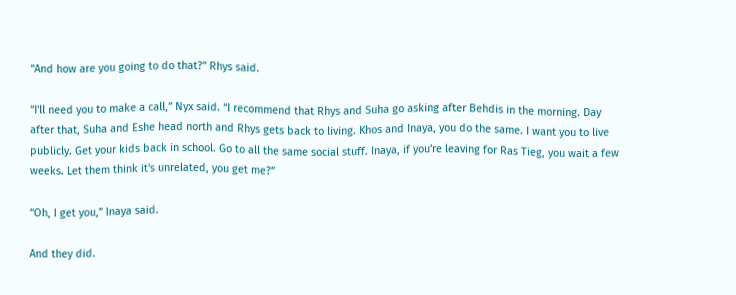“And how are you going to do that?” Rhys said.

“I'll need you to make a call,” Nyx said. “I recommend that Rhys and Suha go asking after Behdis in the morning. Day after that, Suha and Eshe head north and Rhys gets back to living. Khos and Inaya, you do the same. I want you to live publicly. Get your kids back in school. Go to all the same social stuff. Inaya, if you're leaving for Ras Tieg, you wait a few weeks. Let them think it's unrelated, you get me?”

“Oh, I get you,” Inaya said.

And they did.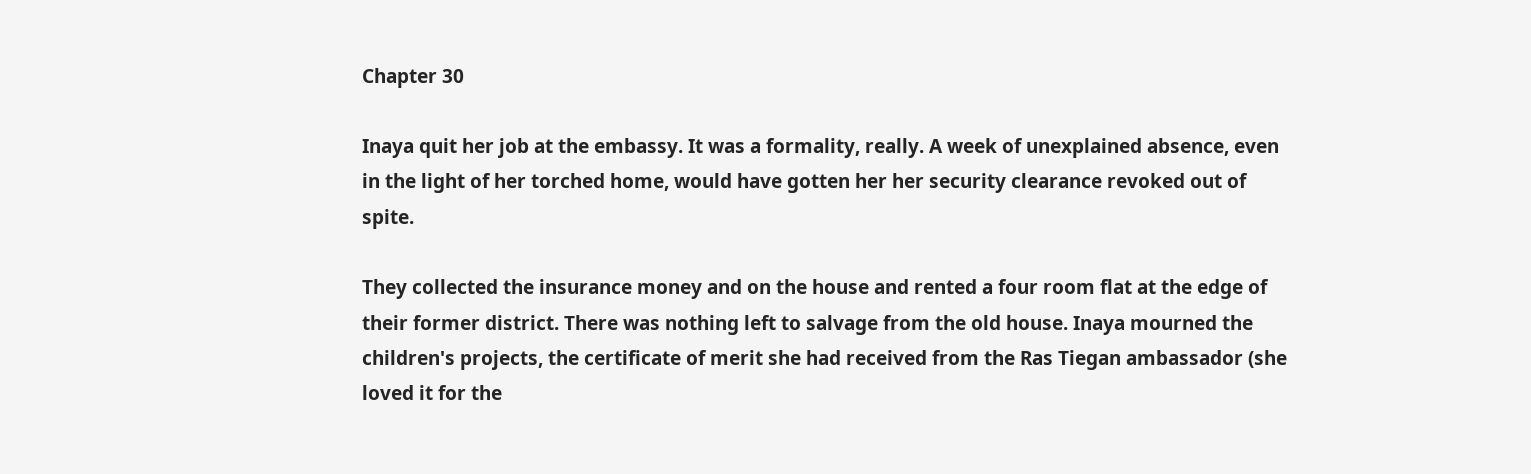Chapter 30

Inaya quit her job at the embassy. It was a formality, really. A week of unexplained absence, even in the light of her torched home, would have gotten her her security clearance revoked out of spite.

They collected the insurance money and on the house and rented a four room flat at the edge of their former district. There was nothing left to salvage from the old house. Inaya mourned the children's projects, the certificate of merit she had received from the Ras Tiegan ambassador (she loved it for the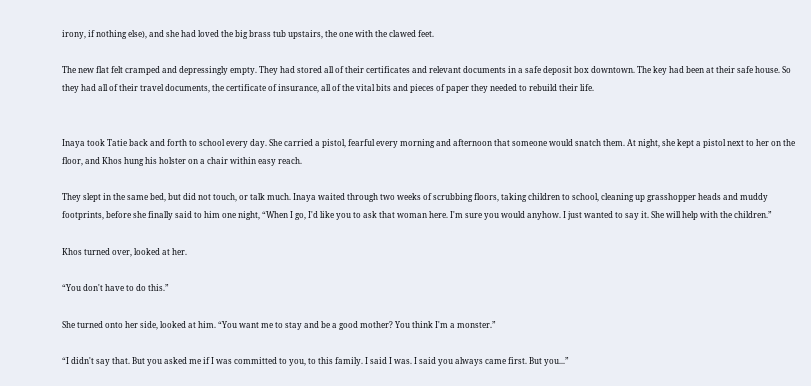irony, if nothing else), and she had loved the big brass tub upstairs, the one with the clawed feet.

The new flat felt cramped and depressingly empty. They had stored all of their certificates and relevant documents in a safe deposit box downtown. The key had been at their safe house. So they had all of their travel documents, the certificate of insurance, all of the vital bits and pieces of paper they needed to rebuild their life.


Inaya took Tatie back and forth to school every day. She carried a pistol, fearful every morning and afternoon that someone would snatch them. At night, she kept a pistol next to her on the floor, and Khos hung his holster on a chair within easy reach.

They slept in the same bed, but did not touch, or talk much. Inaya waited through two weeks of scrubbing floors, taking children to school, cleaning up grasshopper heads and muddy footprints, before she finally said to him one night, “When I go, I'd like you to ask that woman here. I'm sure you would anyhow. I just wanted to say it. She will help with the children.”

Khos turned over, looked at her.

“You don't have to do this.”

She turned onto her side, looked at him. “You want me to stay and be a good mother? You think I'm a monster.”

“I didn't say that. But you asked me if I was committed to you, to this family. I said I was. I said you always came first. But you...”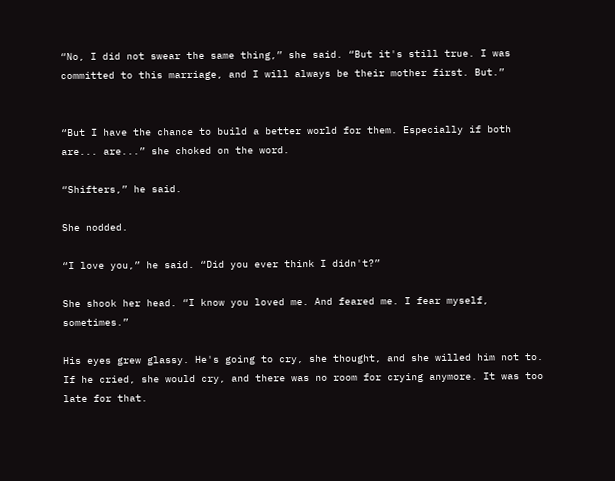“No, I did not swear the same thing,” she said. “But it's still true. I was committed to this marriage, and I will always be their mother first. But.”


“But I have the chance to build a better world for them. Especially if both are... are...” she choked on the word.

“Shifters,” he said.

She nodded.

“I love you,” he said. “Did you ever think I didn't?”

She shook her head. “I know you loved me. And feared me. I fear myself, sometimes.”

His eyes grew glassy. He's going to cry, she thought, and she willed him not to. If he cried, she would cry, and there was no room for crying anymore. It was too late for that.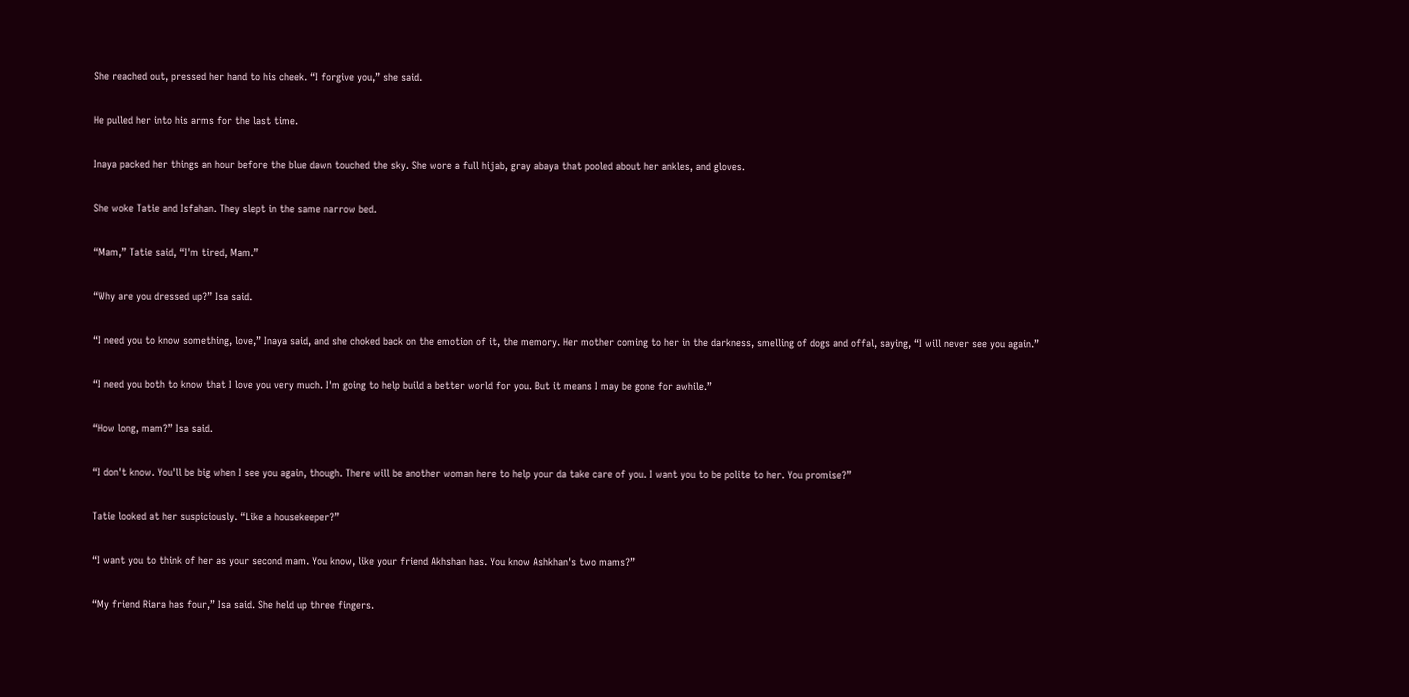She reached out, pressed her hand to his cheek. “I forgive you,” she said.

He pulled her into his arms for the last time.

Inaya packed her things an hour before the blue dawn touched the sky. She wore a full hijab, gray abaya that pooled about her ankles, and gloves.

She woke Tatie and Isfahan. They slept in the same narrow bed.

“Mam,” Tatie said, “I'm tired, Mam.”

“Why are you dressed up?” Isa said.

“I need you to know something, love,” Inaya said, and she choked back on the emotion of it, the memory. Her mother coming to her in the darkness, smelling of dogs and offal, saying, “I will never see you again.”

“I need you both to know that I love you very much. I'm going to help build a better world for you. But it means I may be gone for awhile.”

“How long, mam?” Isa said.

“I don't know. You'll be big when I see you again, though. There will be another woman here to help your da take care of you. I want you to be polite to her. You promise?”

Tatie looked at her suspiciously. “Like a housekeeper?”

“I want you to think of her as your second mam. You know, like your friend Akhshan has. You know Ashkhan's two mams?”

“My friend Riara has four,” Isa said. She held up three fingers.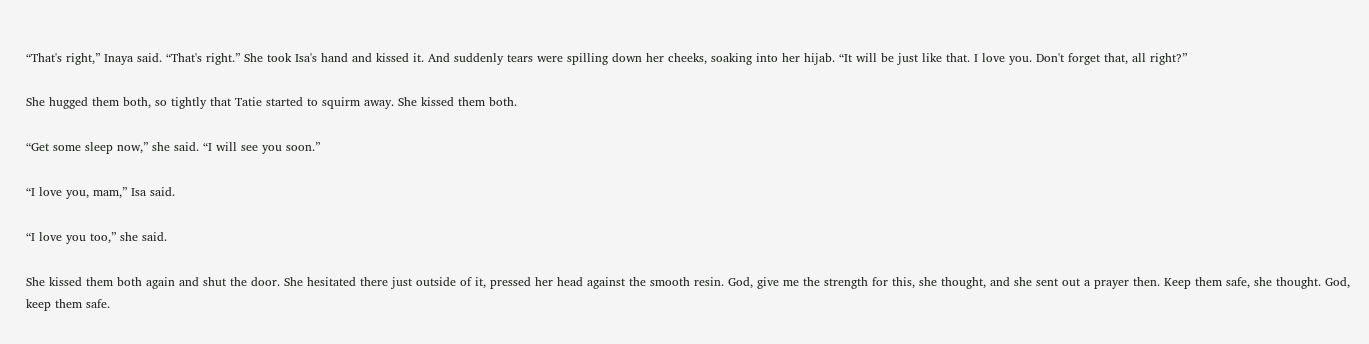“That's right,” Inaya said. “That's right.” She took Isa's hand and kissed it. And suddenly tears were spilling down her cheeks, soaking into her hijab. “It will be just like that. I love you. Don't forget that, all right?”

She hugged them both, so tightly that Tatie started to squirm away. She kissed them both.

“Get some sleep now,” she said. “I will see you soon.”

“I love you, mam,” Isa said.

“I love you too,” she said.

She kissed them both again and shut the door. She hesitated there just outside of it, pressed her head against the smooth resin. God, give me the strength for this, she thought, and she sent out a prayer then. Keep them safe, she thought. God, keep them safe.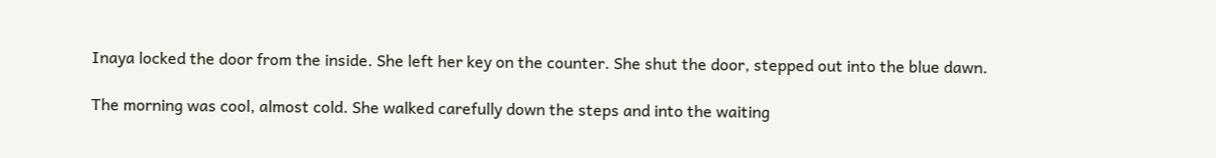Inaya locked the door from the inside. She left her key on the counter. She shut the door, stepped out into the blue dawn.

The morning was cool, almost cold. She walked carefully down the steps and into the waiting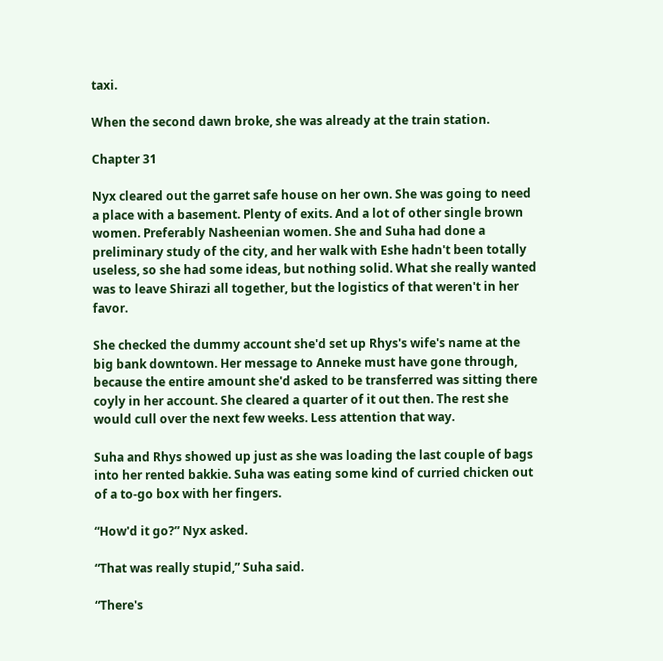taxi.

When the second dawn broke, she was already at the train station.

Chapter 31

Nyx cleared out the garret safe house on her own. She was going to need a place with a basement. Plenty of exits. And a lot of other single brown women. Preferably Nasheenian women. She and Suha had done a preliminary study of the city, and her walk with Eshe hadn't been totally useless, so she had some ideas, but nothing solid. What she really wanted was to leave Shirazi all together, but the logistics of that weren't in her favor.

She checked the dummy account she'd set up Rhys's wife's name at the big bank downtown. Her message to Anneke must have gone through, because the entire amount she'd asked to be transferred was sitting there coyly in her account. She cleared a quarter of it out then. The rest she would cull over the next few weeks. Less attention that way.

Suha and Rhys showed up just as she was loading the last couple of bags into her rented bakkie. Suha was eating some kind of curried chicken out of a to-go box with her fingers.

“How'd it go?” Nyx asked.

“That was really stupid,” Suha said.

“There's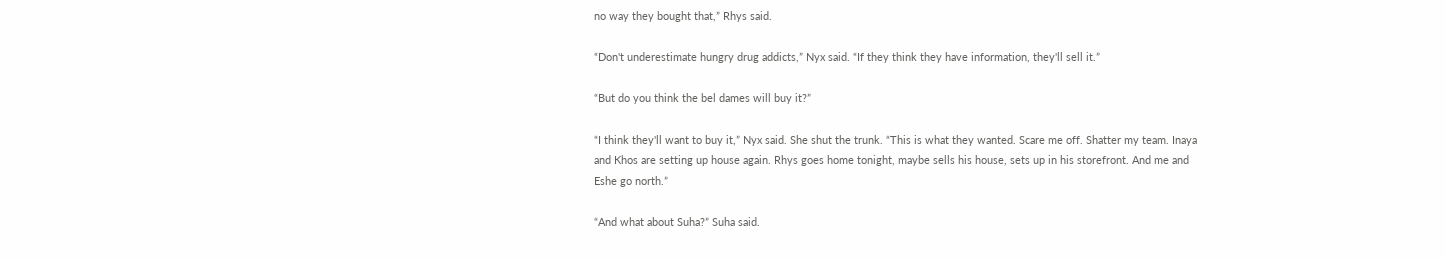no way they bought that,” Rhys said.

“Don't underestimate hungry drug addicts,” Nyx said. “If they think they have information, they'll sell it.”

“But do you think the bel dames will buy it?”

“I think they'll want to buy it,” Nyx said. She shut the trunk. “This is what they wanted. Scare me off. Shatter my team. Inaya and Khos are setting up house again. Rhys goes home tonight, maybe sells his house, sets up in his storefront. And me and Eshe go north.”

“And what about Suha?” Suha said.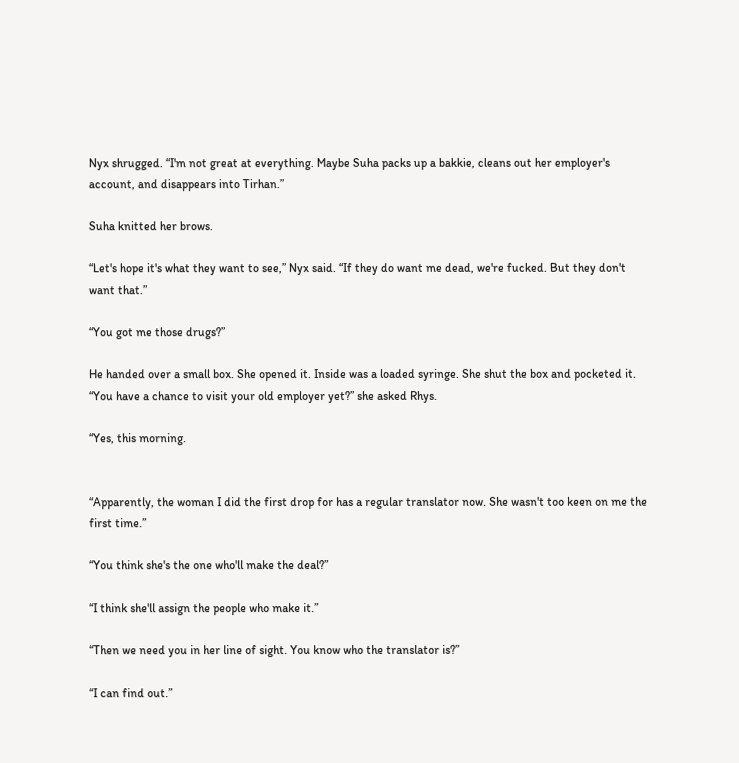Nyx shrugged. “I'm not great at everything. Maybe Suha packs up a bakkie, cleans out her employer's account, and disappears into Tirhan.”

Suha knitted her brows.

“Let's hope it's what they want to see,” Nyx said. “If they do want me dead, we're fucked. But they don't want that.”

“You got me those drugs?”

He handed over a small box. She opened it. Inside was a loaded syringe. She shut the box and pocketed it. “You have a chance to visit your old employer yet?” she asked Rhys.

“Yes, this morning.


“Apparently, the woman I did the first drop for has a regular translator now. She wasn't too keen on me the first time.”

“You think she's the one who'll make the deal?”

“I think she'll assign the people who make it.”

“Then we need you in her line of sight. You know who the translator is?”

“I can find out.”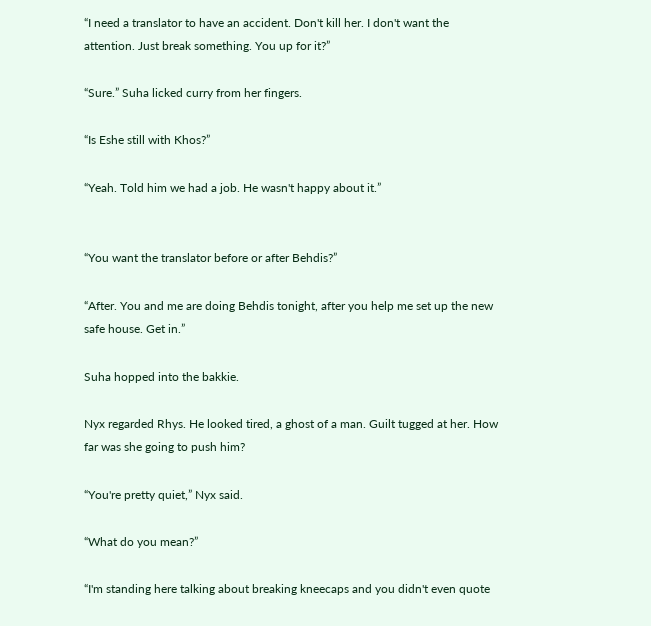“I need a translator to have an accident. Don't kill her. I don't want the attention. Just break something. You up for it?”

“Sure.” Suha licked curry from her fingers.

“Is Eshe still with Khos?”

“Yeah. Told him we had a job. He wasn't happy about it.”


“You want the translator before or after Behdis?”

“After. You and me are doing Behdis tonight, after you help me set up the new safe house. Get in.”

Suha hopped into the bakkie.

Nyx regarded Rhys. He looked tired, a ghost of a man. Guilt tugged at her. How far was she going to push him?

“You're pretty quiet,” Nyx said.

“What do you mean?”

“I'm standing here talking about breaking kneecaps and you didn't even quote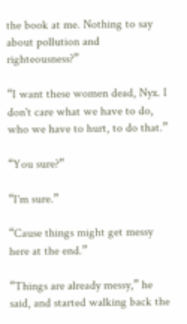the book at me. Nothing to say about pollution and righteousness?”

“I want these women dead, Nyx. I don't care what we have to do, who we have to hurt, to do that.”

“You sure?”

“I'm sure.”

“Cause things might get messy here at the end.”

“Things are already messy,” he said, and started walking back the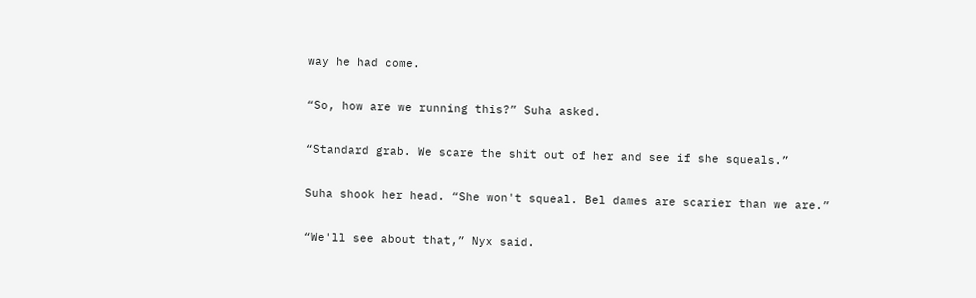way he had come.

“So, how are we running this?” Suha asked.

“Standard grab. We scare the shit out of her and see if she squeals.”

Suha shook her head. “She won't squeal. Bel dames are scarier than we are.”

“We'll see about that,” Nyx said.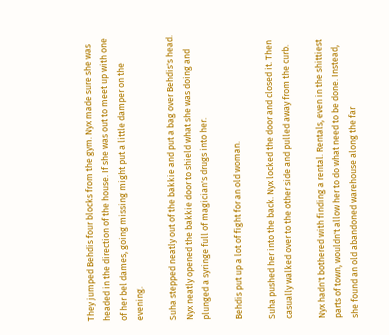They jumped Behdis four blocks from the gym. Nyx made sure she was headed in the direction of the house. If she was out to meet up with one of her bel dames, going missing might put a little damper on the evening.

Suha stepped neatly out of the bakkie and put a bag over Behdis's head. Nyx neatly opened the bakkie door to shield what she was doing and plunged a syringe full of magician's drugs into her.

Behdis put up a lot of fight for an old woman.

Suha pushed her into the back. Nyx locked the door and closed it. Then casually walked over to the other side and pulled away from the curb.

Nyx hadn't bothered with finding a rental. Rentals, even in the shittiest parts of town, wouldn't allow her to do what need to be done. Instead, she found an old abandoned warehouse along the far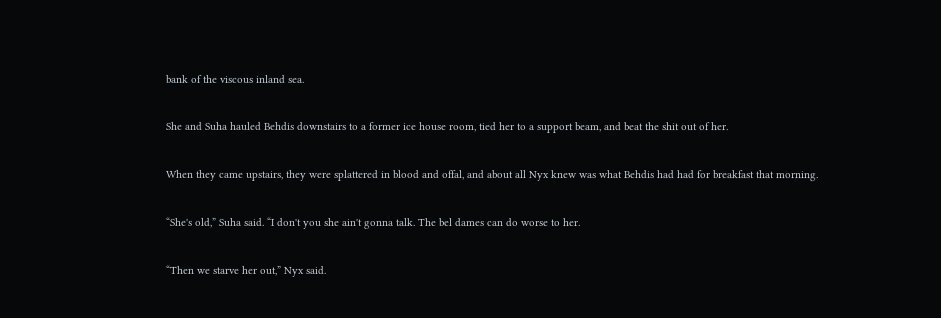bank of the viscous inland sea.

She and Suha hauled Behdis downstairs to a former ice house room, tied her to a support beam, and beat the shit out of her.

When they came upstairs, they were splattered in blood and offal, and about all Nyx knew was what Behdis had had for breakfast that morning.

“She's old,” Suha said. “I don't you she ain't gonna talk. The bel dames can do worse to her.

“Then we starve her out,” Nyx said.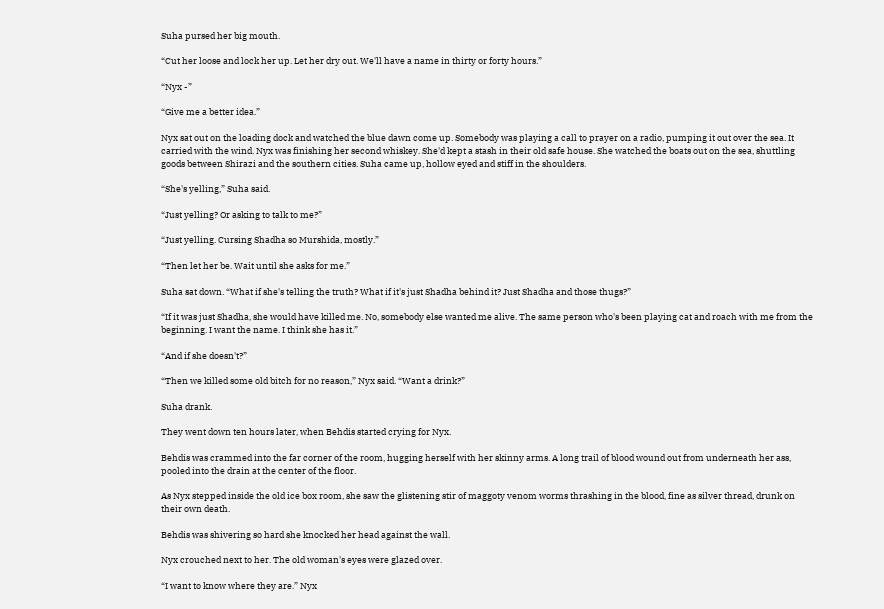Suha pursed her big mouth.

“Cut her loose and lock her up. Let her dry out. We'll have a name in thirty or forty hours.”

“Nyx -”

“Give me a better idea.”

Nyx sat out on the loading dock and watched the blue dawn come up. Somebody was playing a call to prayer on a radio, pumping it out over the sea. It carried with the wind. Nyx was finishing her second whiskey. She'd kept a stash in their old safe house. She watched the boats out on the sea, shuttling goods between Shirazi and the southern cities. Suha came up, hollow eyed and stiff in the shoulders.

“She's yelling,” Suha said.

“Just yelling? Or asking to talk to me?”

“Just yelling. Cursing Shadha so Murshida, mostly.”

“Then let her be. Wait until she asks for me.”

Suha sat down. “What if she's telling the truth? What if it's just Shadha behind it? Just Shadha and those thugs?”

“If it was just Shadha, she would have killed me. No, somebody else wanted me alive. The same person who's been playing cat and roach with me from the beginning. I want the name. I think she has it.”

“And if she doesn't?”

“Then we killed some old bitch for no reason,” Nyx said. “Want a drink?”

Suha drank.

They went down ten hours later, when Behdis started crying for Nyx.

Behdis was crammed into the far corner of the room, hugging herself with her skinny arms. A long trail of blood wound out from underneath her ass, pooled into the drain at the center of the floor.

As Nyx stepped inside the old ice box room, she saw the glistening stir of maggoty venom worms thrashing in the blood, fine as silver thread, drunk on their own death.

Behdis was shivering so hard she knocked her head against the wall.

Nyx crouched next to her. The old woman's eyes were glazed over.

“I want to know where they are.” Nyx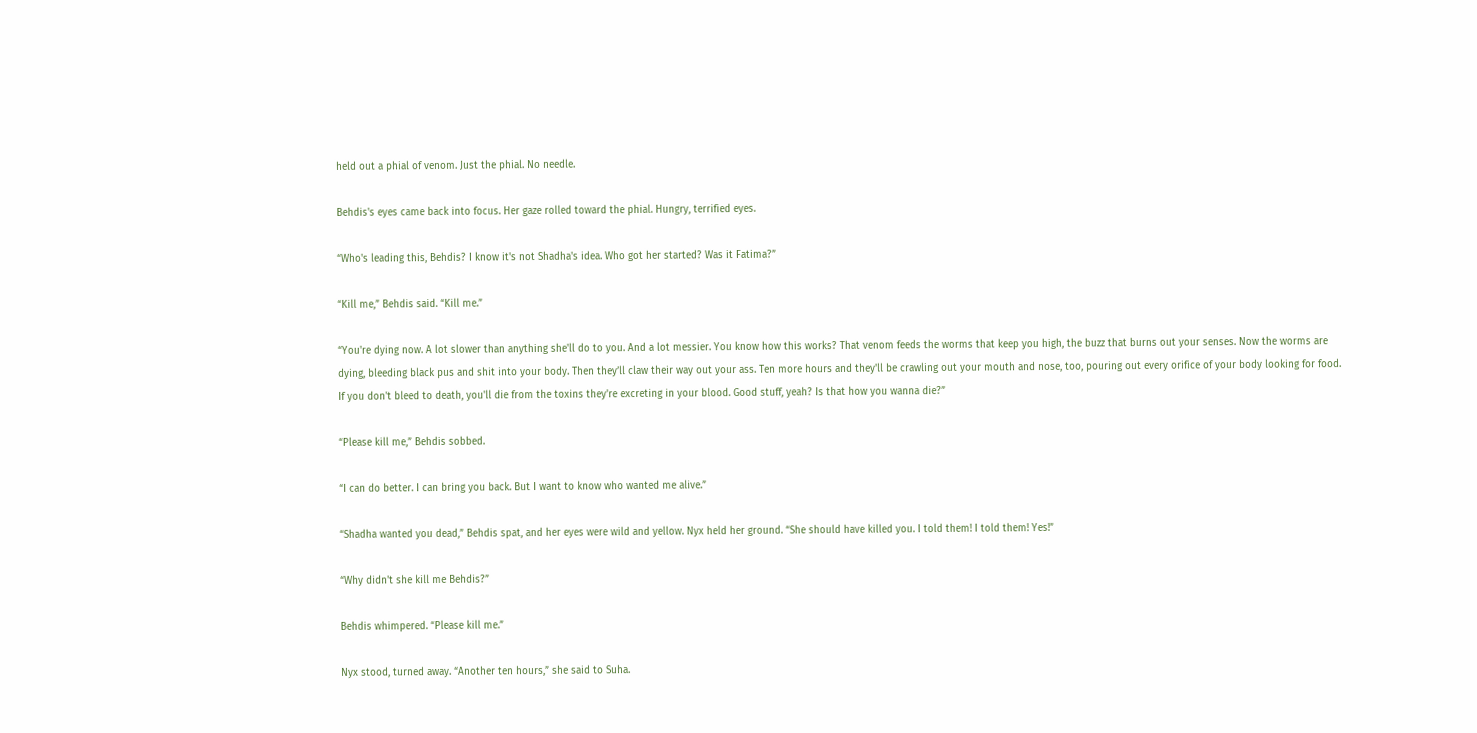held out a phial of venom. Just the phial. No needle.

Behdis's eyes came back into focus. Her gaze rolled toward the phial. Hungry, terrified eyes.

“Who's leading this, Behdis? I know it's not Shadha's idea. Who got her started? Was it Fatima?”

“Kill me,” Behdis said. “Kill me.”

“You're dying now. A lot slower than anything she'll do to you. And a lot messier. You know how this works? That venom feeds the worms that keep you high, the buzz that burns out your senses. Now the worms are dying, bleeding black pus and shit into your body. Then they’ll claw their way out your ass. Ten more hours and they'll be crawling out your mouth and nose, too, pouring out every orifice of your body looking for food. If you don't bleed to death, you'll die from the toxins they're excreting in your blood. Good stuff, yeah? Is that how you wanna die?”

“Please kill me,” Behdis sobbed.

“I can do better. I can bring you back. But I want to know who wanted me alive.”

“Shadha wanted you dead,” Behdis spat, and her eyes were wild and yellow. Nyx held her ground. “She should have killed you. I told them! I told them! Yes!”

“Why didn't she kill me Behdis?”

Behdis whimpered. “Please kill me.”

Nyx stood, turned away. “Another ten hours,” she said to Suha.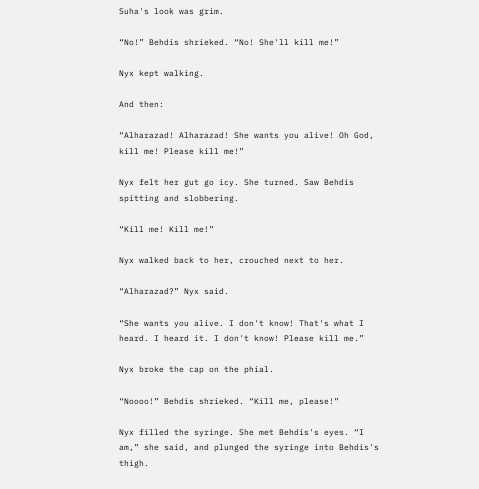Suha's look was grim.

“No!” Behdis shrieked. “No! She'll kill me!”

Nyx kept walking.

And then:

“Alharazad! Alharazad! She wants you alive! Oh God, kill me! Please kill me!”

Nyx felt her gut go icy. She turned. Saw Behdis spitting and slobbering.

“Kill me! Kill me!”

Nyx walked back to her, crouched next to her.

“Alharazad?” Nyx said.

“She wants you alive. I don't know! That's what I heard. I heard it. I don't know! Please kill me.”

Nyx broke the cap on the phial.

“Noooo!” Behdis shrieked. “Kill me, please!”

Nyx filled the syringe. She met Behdis's eyes. “I am,” she said, and plunged the syringe into Behdis's thigh.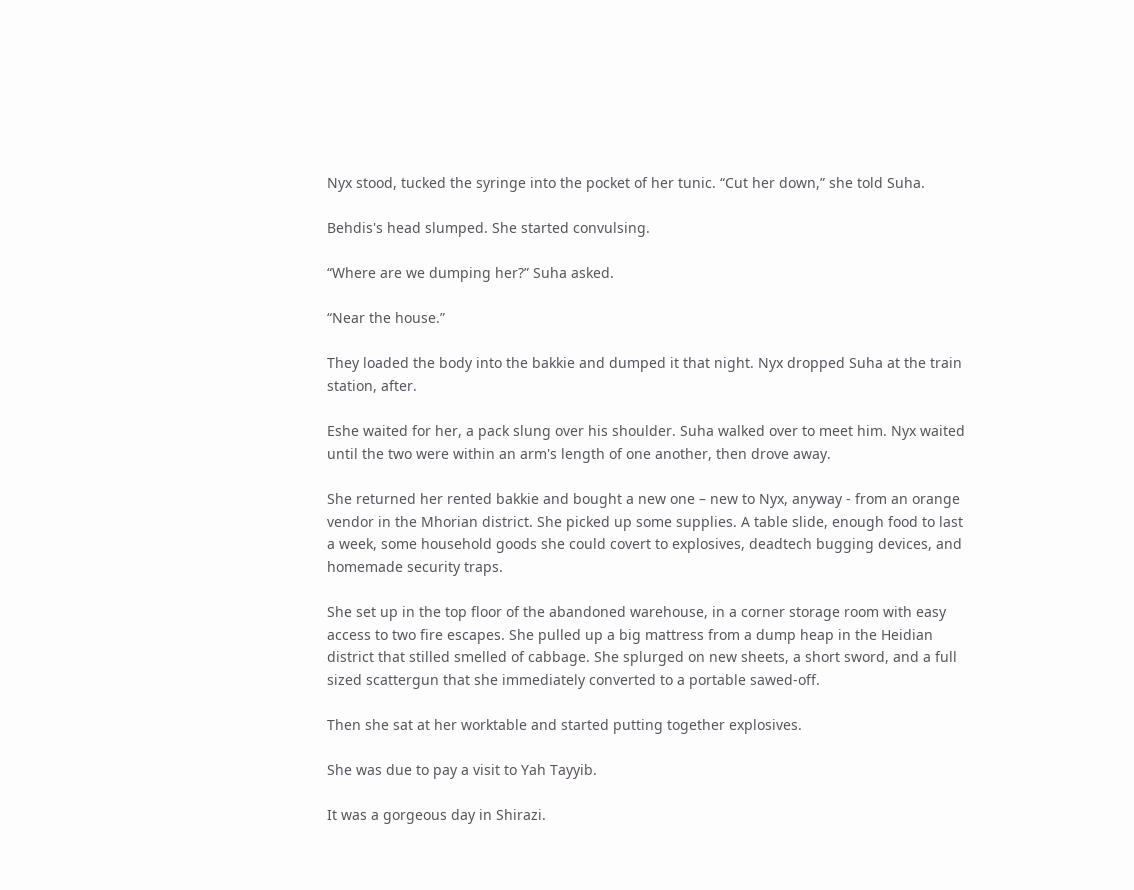Nyx stood, tucked the syringe into the pocket of her tunic. “Cut her down,” she told Suha.

Behdis's head slumped. She started convulsing.

“Where are we dumping her?” Suha asked.

“Near the house.”

They loaded the body into the bakkie and dumped it that night. Nyx dropped Suha at the train station, after.

Eshe waited for her, a pack slung over his shoulder. Suha walked over to meet him. Nyx waited until the two were within an arm's length of one another, then drove away.

She returned her rented bakkie and bought a new one – new to Nyx, anyway - from an orange vendor in the Mhorian district. She picked up some supplies. A table slide, enough food to last a week, some household goods she could covert to explosives, deadtech bugging devices, and homemade security traps.

She set up in the top floor of the abandoned warehouse, in a corner storage room with easy access to two fire escapes. She pulled up a big mattress from a dump heap in the Heidian district that stilled smelled of cabbage. She splurged on new sheets, a short sword, and a full sized scattergun that she immediately converted to a portable sawed-off.

Then she sat at her worktable and started putting together explosives.

She was due to pay a visit to Yah Tayyib.

It was a gorgeous day in Shirazi.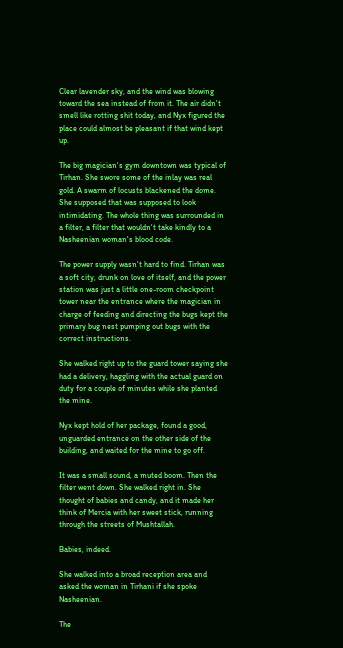Clear lavender sky, and the wind was blowing toward the sea instead of from it. The air didn't smell like rotting shit today, and Nyx figured the place could almost be pleasant if that wind kept up.

The big magician's gym downtown was typical of Tirhan. She swore some of the inlay was real gold. A swarm of locusts blackened the dome. She supposed that was supposed to look intimidating. The whole thing was surrounded in a filter, a filter that wouldn't take kindly to a Nasheenian woman's blood code.

The power supply wasn't hard to find. Tirhan was a soft city, drunk on love of itself, and the power station was just a little one-room checkpoint tower near the entrance where the magician in charge of feeding and directing the bugs kept the primary bug nest pumping out bugs with the correct instructions.

She walked right up to the guard tower saying she had a delivery, haggling with the actual guard on duty for a couple of minutes while she planted the mine.

Nyx kept hold of her package, found a good, unguarded entrance on the other side of the building, and waited for the mine to go off.

It was a small sound, a muted boom. Then the filter went down. She walked right in. She thought of babies and candy, and it made her think of Mercia with her sweet stick, running through the streets of Mushtallah.

Babies, indeed.

She walked into a broad reception area and asked the woman in Tirhani if she spoke Nasheenian.

The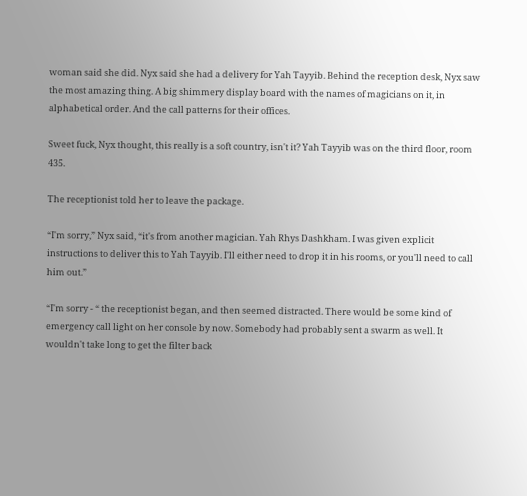woman said she did. Nyx said she had a delivery for Yah Tayyib. Behind the reception desk, Nyx saw the most amazing thing. A big shimmery display board with the names of magicians on it, in alphabetical order. And the call patterns for their offices.

Sweet fuck, Nyx thought, this really is a soft country, isn't it? Yah Tayyib was on the third floor, room 435.

The receptionist told her to leave the package.

“I'm sorry,” Nyx said, “it's from another magician. Yah Rhys Dashkham. I was given explicit instructions to deliver this to Yah Tayyib. I'll either need to drop it in his rooms, or you'll need to call him out.”

“I'm sorry - “ the receptionist began, and then seemed distracted. There would be some kind of emergency call light on her console by now. Somebody had probably sent a swarm as well. It wouldn't take long to get the filter back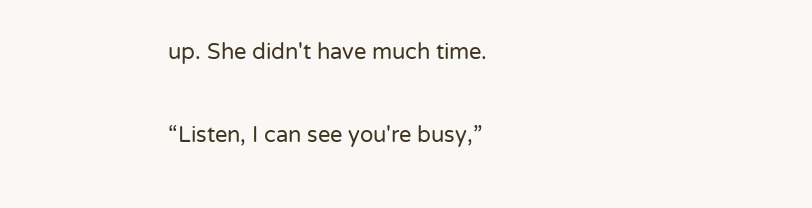up. She didn't have much time.

“Listen, I can see you're busy,”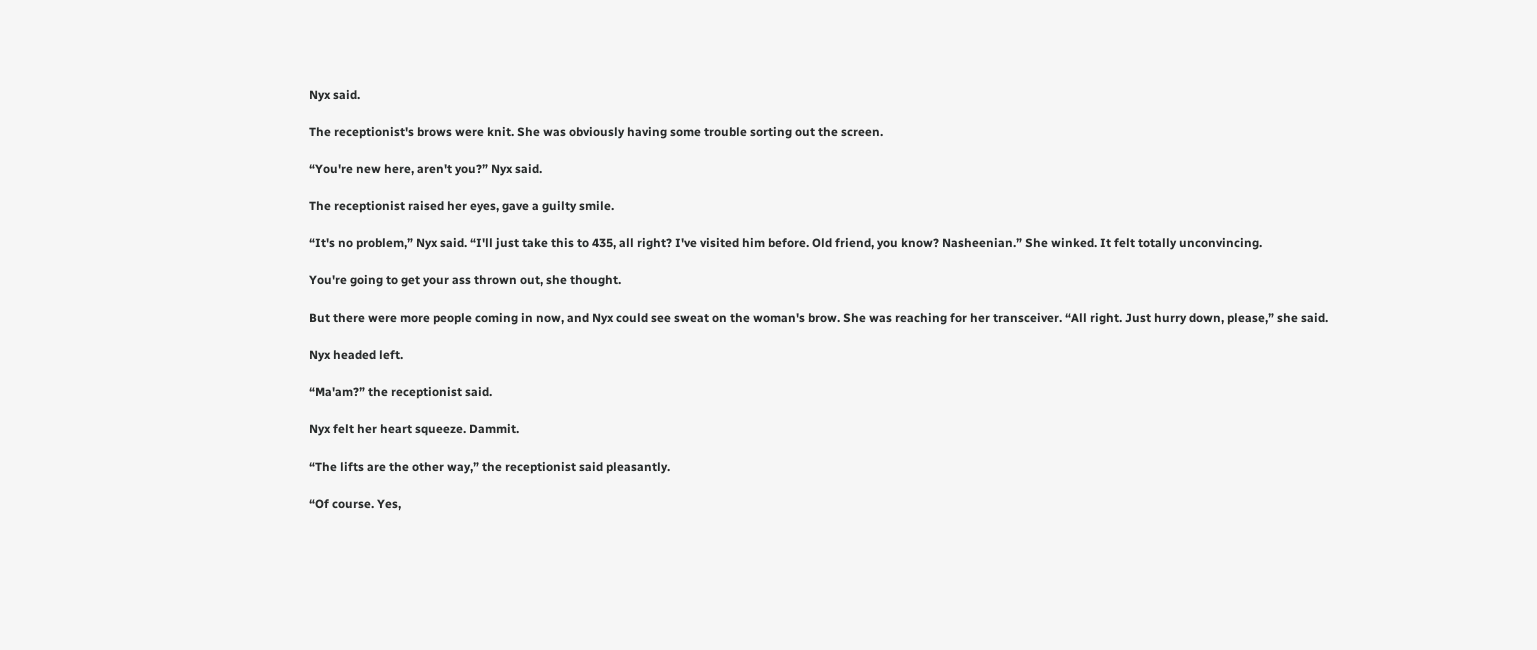Nyx said.

The receptionist's brows were knit. She was obviously having some trouble sorting out the screen.

“You're new here, aren't you?” Nyx said.

The receptionist raised her eyes, gave a guilty smile.

“It's no problem,” Nyx said. “I'll just take this to 435, all right? I've visited him before. Old friend, you know? Nasheenian.” She winked. It felt totally unconvincing.

You're going to get your ass thrown out, she thought.

But there were more people coming in now, and Nyx could see sweat on the woman's brow. She was reaching for her transceiver. “All right. Just hurry down, please,” she said.

Nyx headed left.

“Ma'am?” the receptionist said.

Nyx felt her heart squeeze. Dammit.

“The lifts are the other way,” the receptionist said pleasantly.

“Of course. Yes,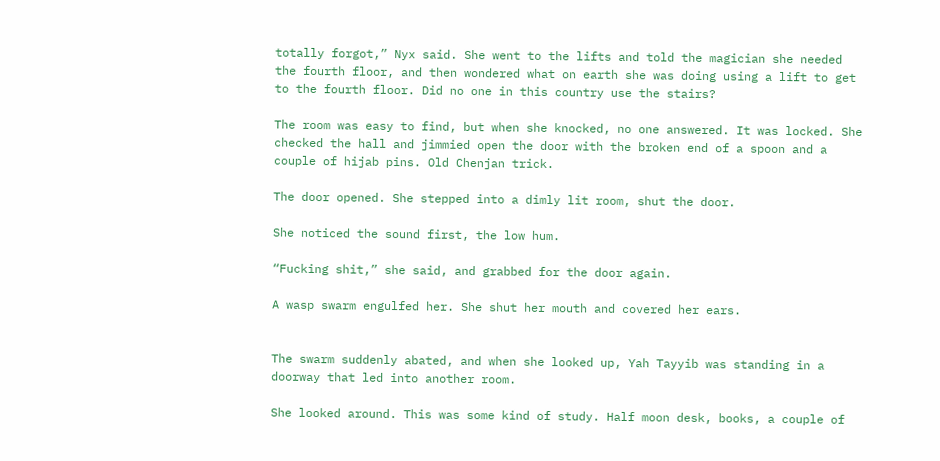totally forgot,” Nyx said. She went to the lifts and told the magician she needed the fourth floor, and then wondered what on earth she was doing using a lift to get to the fourth floor. Did no one in this country use the stairs?

The room was easy to find, but when she knocked, no one answered. It was locked. She checked the hall and jimmied open the door with the broken end of a spoon and a couple of hijab pins. Old Chenjan trick.

The door opened. She stepped into a dimly lit room, shut the door.

She noticed the sound first, the low hum.

“Fucking shit,” she said, and grabbed for the door again.

A wasp swarm engulfed her. She shut her mouth and covered her ears.


The swarm suddenly abated, and when she looked up, Yah Tayyib was standing in a doorway that led into another room.

She looked around. This was some kind of study. Half moon desk, books, a couple of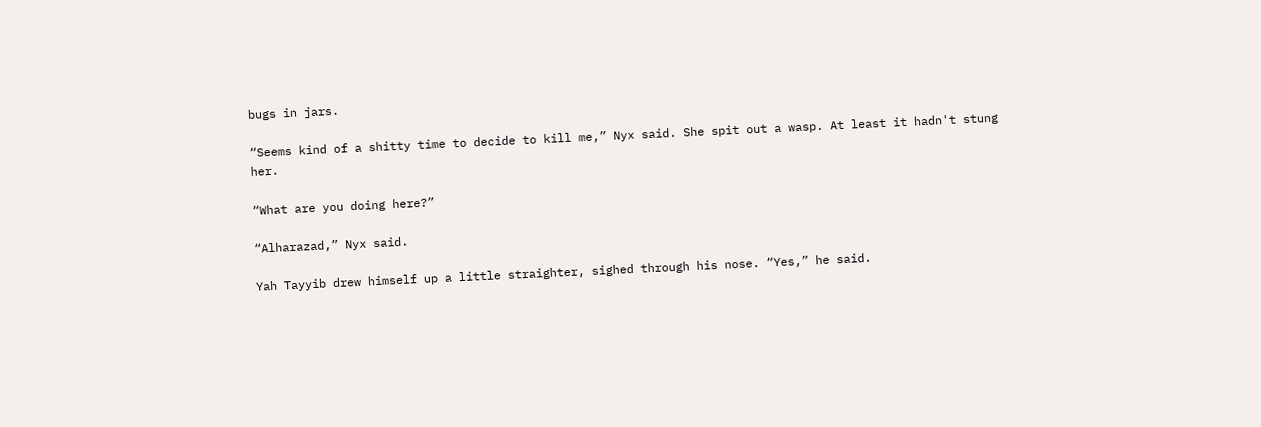bugs in jars.

“Seems kind of a shitty time to decide to kill me,” Nyx said. She spit out a wasp. At least it hadn't stung her.

“What are you doing here?”

“Alharazad,” Nyx said.

Yah Tayyib drew himself up a little straighter, sighed through his nose. “Yes,” he said.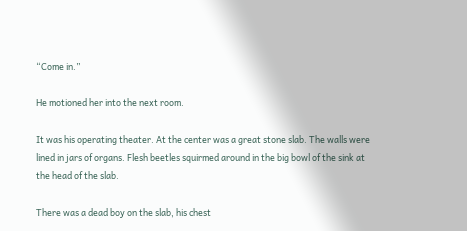“Come in.”

He motioned her into the next room.

It was his operating theater. At the center was a great stone slab. The walls were lined in jars of organs. Flesh beetles squirmed around in the big bowl of the sink at the head of the slab.

There was a dead boy on the slab, his chest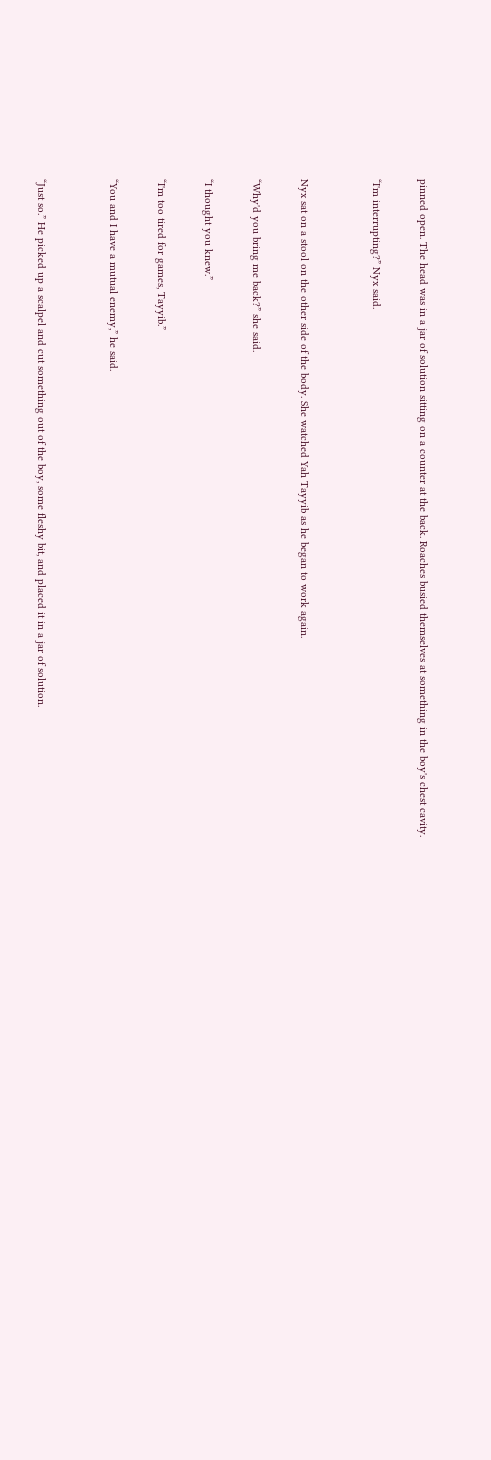pinned open. The head was in a jar of solution sitting on a counter at the back. Roaches busied themselves at something in the boy's chest cavity.

“I'm interrupting?” Nyx said.


Nyx sat on a stool on the other side of the body. She watched Yah Tayyib as he began to work again.

“Why'd you bring me back?” she said.

“I thought you knew.”

“I'm too tired for games, Tayyib.”

“You and I have a mutual enemy,” he said.


“Just so.” He picked up a scalpel and cut something out of the boy, some fleshy bit, and placed it in a jar of solution.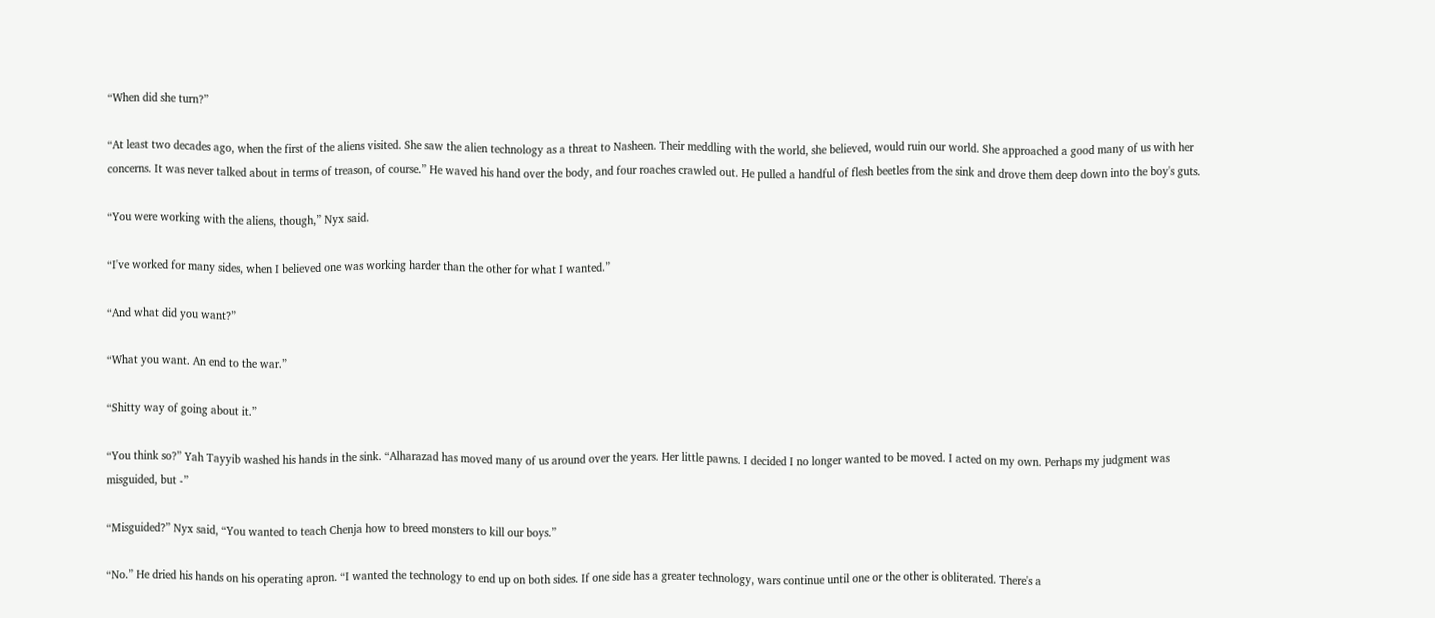“When did she turn?”

“At least two decades ago, when the first of the aliens visited. She saw the alien technology as a threat to Nasheen. Their meddling with the world, she believed, would ruin our world. She approached a good many of us with her concerns. It was never talked about in terms of treason, of course.” He waved his hand over the body, and four roaches crawled out. He pulled a handful of flesh beetles from the sink and drove them deep down into the boy's guts.

“You were working with the aliens, though,” Nyx said.

“I've worked for many sides, when I believed one was working harder than the other for what I wanted.”

“And what did you want?”

“What you want. An end to the war.”

“Shitty way of going about it.”

“You think so?” Yah Tayyib washed his hands in the sink. “Alharazad has moved many of us around over the years. Her little pawns. I decided I no longer wanted to be moved. I acted on my own. Perhaps my judgment was misguided, but -”

“Misguided?” Nyx said, “You wanted to teach Chenja how to breed monsters to kill our boys.”

“No.” He dried his hands on his operating apron. “I wanted the technology to end up on both sides. If one side has a greater technology, wars continue until one or the other is obliterated. There's a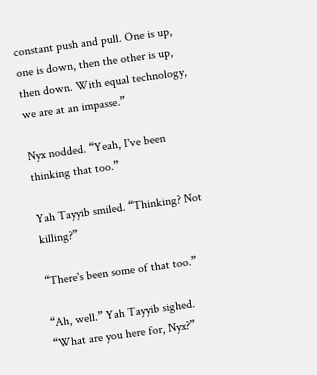constant push and pull. One is up, one is down, then the other is up, then down. With equal technology, we are at an impasse.”

Nyx nodded. “Yeah, I've been thinking that too.”

Yah Tayyib smiled. “Thinking? Not killing?”

“There's been some of that too.”

“Ah, well.” Yah Tayyib sighed. “What are you here for, Nyx?”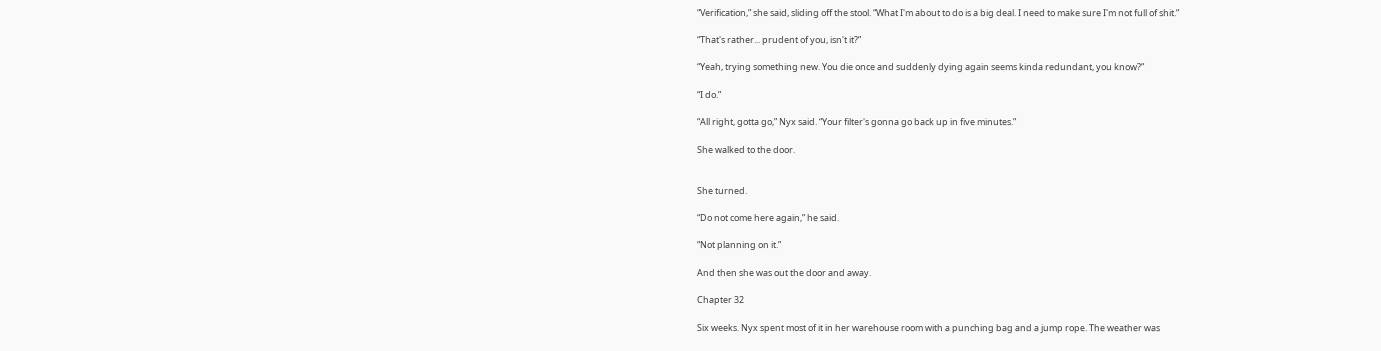“Verification,” she said, sliding off the stool. “What I'm about to do is a big deal. I need to make sure I'm not full of shit.”

“That's rather... prudent of you, isn't it?”

“Yeah, trying something new. You die once and suddenly dying again seems kinda redundant, you know?”

“I do.”

“All right, gotta go,” Nyx said. “Your filter's gonna go back up in five minutes.”

She walked to the door.


She turned.

“Do not come here again,” he said.

“Not planning on it.”

And then she was out the door and away.

Chapter 32

Six weeks. Nyx spent most of it in her warehouse room with a punching bag and a jump rope. The weather was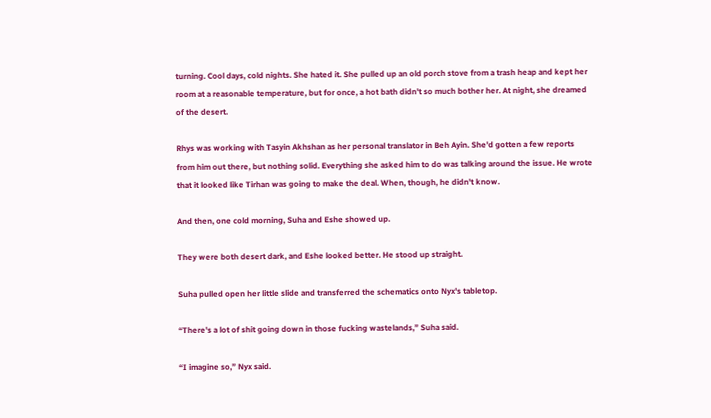turning. Cool days, cold nights. She hated it. She pulled up an old porch stove from a trash heap and kept her room at a reasonable temperature, but for once, a hot bath didn't so much bother her. At night, she dreamed of the desert.

Rhys was working with Tasyin Akhshan as her personal translator in Beh Ayin. She'd gotten a few reports from him out there, but nothing solid. Everything she asked him to do was talking around the issue. He wrote that it looked like Tirhan was going to make the deal. When, though, he didn't know.

And then, one cold morning, Suha and Eshe showed up.

They were both desert dark, and Eshe looked better. He stood up straight.

Suha pulled open her little slide and transferred the schematics onto Nyx's tabletop.

“There's a lot of shit going down in those fucking wastelands,” Suha said.

“I imagine so,” Nyx said.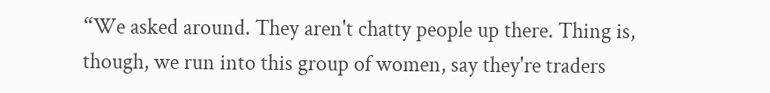“We asked around. They aren't chatty people up there. Thing is, though, we run into this group of women, say they're traders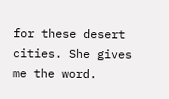for these desert cities. She gives me the word.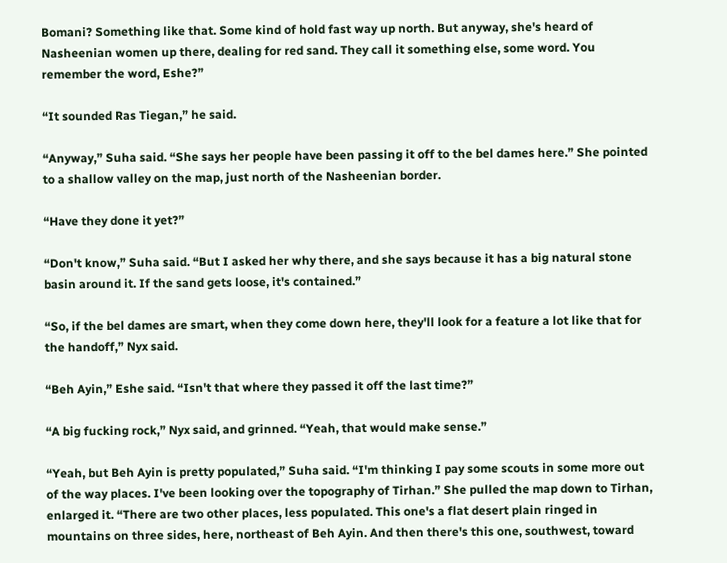Bomani? Something like that. Some kind of hold fast way up north. But anyway, she's heard of Nasheenian women up there, dealing for red sand. They call it something else, some word. You remember the word, Eshe?”

“It sounded Ras Tiegan,” he said.

“Anyway,” Suha said. “She says her people have been passing it off to the bel dames here.” She pointed to a shallow valley on the map, just north of the Nasheenian border.

“Have they done it yet?”

“Don't know,” Suha said. “But I asked her why there, and she says because it has a big natural stone basin around it. If the sand gets loose, it's contained.”

“So, if the bel dames are smart, when they come down here, they'll look for a feature a lot like that for the handoff,” Nyx said.

“Beh Ayin,” Eshe said. “Isn't that where they passed it off the last time?”

“A big fucking rock,” Nyx said, and grinned. “Yeah, that would make sense.”

“Yeah, but Beh Ayin is pretty populated,” Suha said. “I'm thinking I pay some scouts in some more out of the way places. I've been looking over the topography of Tirhan.” She pulled the map down to Tirhan, enlarged it. “There are two other places, less populated. This one's a flat desert plain ringed in mountains on three sides, here, northeast of Beh Ayin. And then there's this one, southwest, toward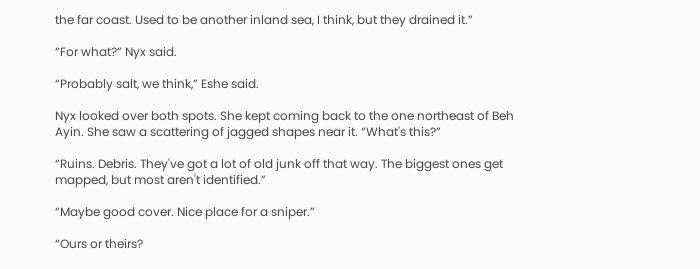the far coast. Used to be another inland sea, I think, but they drained it.”

“For what?” Nyx said.

“Probably salt, we think,” Eshe said.

Nyx looked over both spots. She kept coming back to the one northeast of Beh Ayin. She saw a scattering of jagged shapes near it. “What's this?”

“Ruins. Debris. They've got a lot of old junk off that way. The biggest ones get mapped, but most aren't identified.”

“Maybe good cover. Nice place for a sniper.”

“Ours or theirs?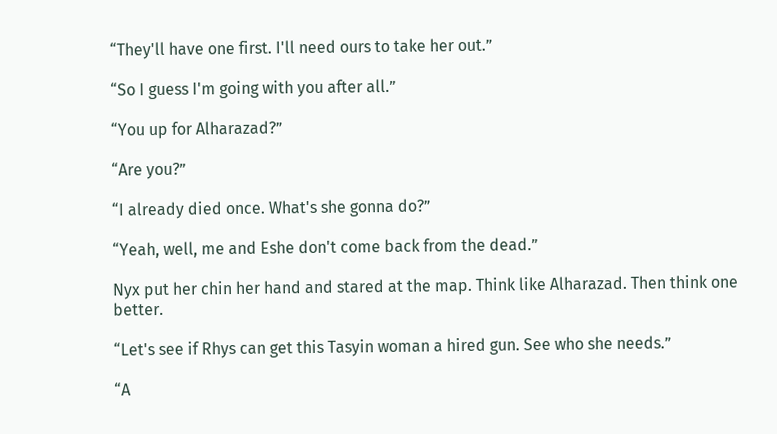“They'll have one first. I'll need ours to take her out.”

“So I guess I'm going with you after all.”

“You up for Alharazad?”

“Are you?”

“I already died once. What's she gonna do?”

“Yeah, well, me and Eshe don't come back from the dead.”

Nyx put her chin her hand and stared at the map. Think like Alharazad. Then think one better.

“Let's see if Rhys can get this Tasyin woman a hired gun. See who she needs.”

“A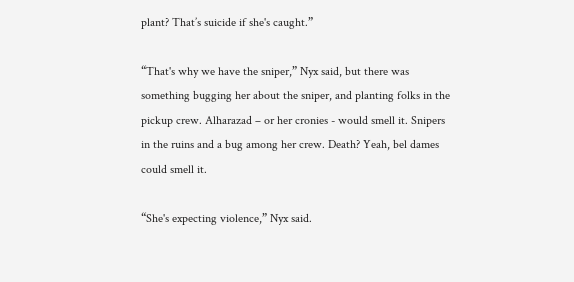plant? That’s suicide if she's caught.”

“That's why we have the sniper,” Nyx said, but there was something bugging her about the sniper, and planting folks in the pickup crew. Alharazad – or her cronies - would smell it. Snipers in the ruins and a bug among her crew. Death? Yeah, bel dames could smell it.

“She's expecting violence,” Nyx said.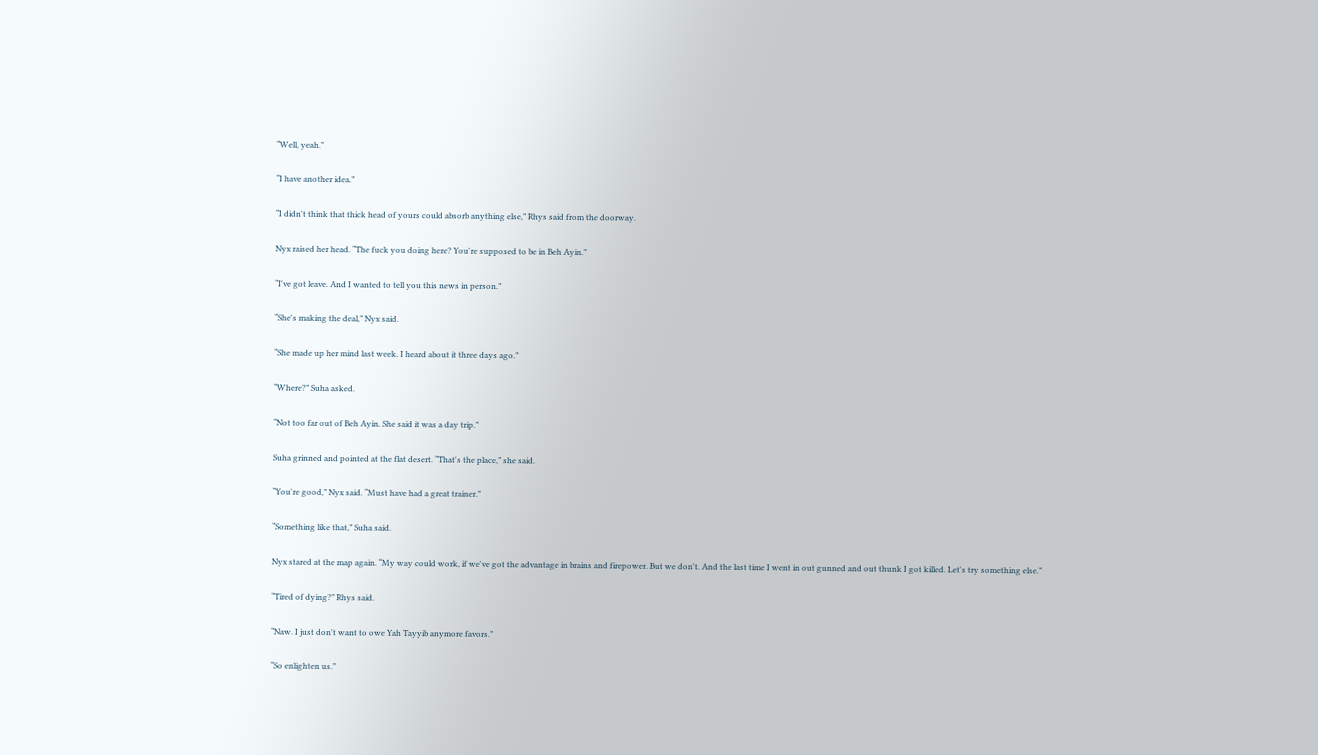“Well, yeah.”

“I have another idea.”

“I didn't think that thick head of yours could absorb anything else,” Rhys said from the doorway.

Nyx raised her head. “The fuck you doing here? You're supposed to be in Beh Ayin.”

“I've got leave. And I wanted to tell you this news in person.”

“She's making the deal,” Nyx said.

“She made up her mind last week. I heard about it three days ago.”

“Where?” Suha asked.

“Not too far out of Beh Ayin. She said it was a day trip.”

Suha grinned and pointed at the flat desert. “That's the place,” she said.

“You're good,” Nyx said. “Must have had a great trainer.”

“Something like that,” Suha said.

Nyx stared at the map again. “My way could work, if we've got the advantage in brains and firepower. But we don't. And the last time I went in out gunned and out thunk I got killed. Let's try something else.”

“Tired of dying?” Rhys said.

“Naw. I just don't want to owe Yah Tayyib anymore favors.”

“So enlighten us.”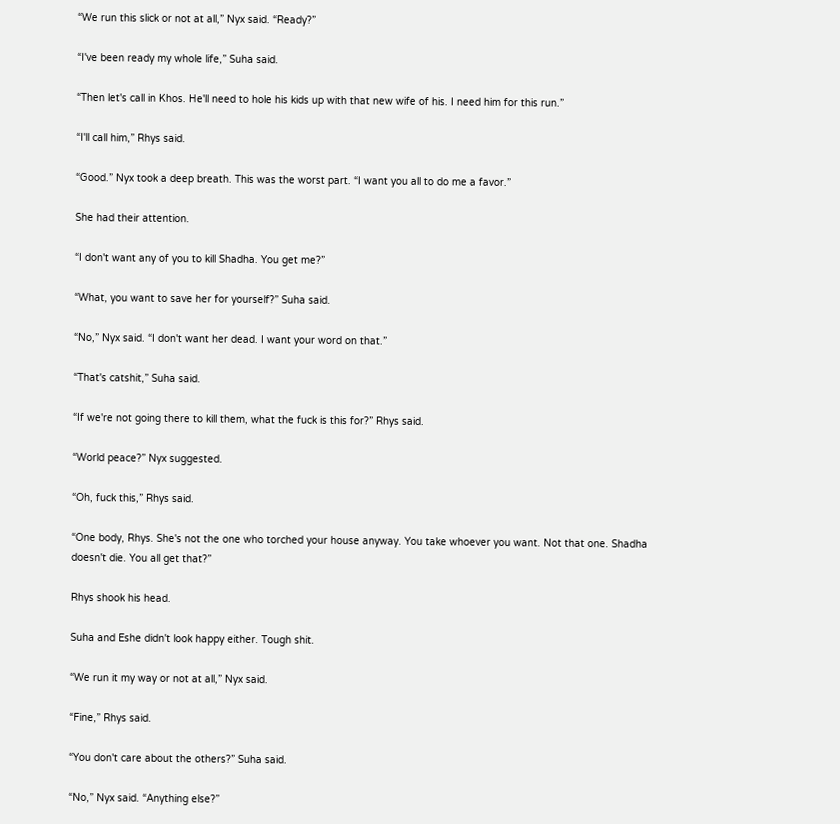“We run this slick or not at all,” Nyx said. “Ready?”

“I've been ready my whole life,” Suha said.

“Then let's call in Khos. He'll need to hole his kids up with that new wife of his. I need him for this run.”

“I'll call him,” Rhys said.

“Good.” Nyx took a deep breath. This was the worst part. “I want you all to do me a favor.”

She had their attention.

“I don't want any of you to kill Shadha. You get me?”

“What, you want to save her for yourself?” Suha said.

“No,” Nyx said. “I don't want her dead. I want your word on that.”

“That's catshit,” Suha said.

“If we're not going there to kill them, what the fuck is this for?” Rhys said.

“World peace?” Nyx suggested.

“Oh, fuck this,” Rhys said.

“One body, Rhys. She's not the one who torched your house anyway. You take whoever you want. Not that one. Shadha doesn't die. You all get that?”

Rhys shook his head.

Suha and Eshe didn't look happy either. Tough shit.

“We run it my way or not at all,” Nyx said.

“Fine,” Rhys said.

“You don't care about the others?” Suha said.

“No,” Nyx said. “Anything else?”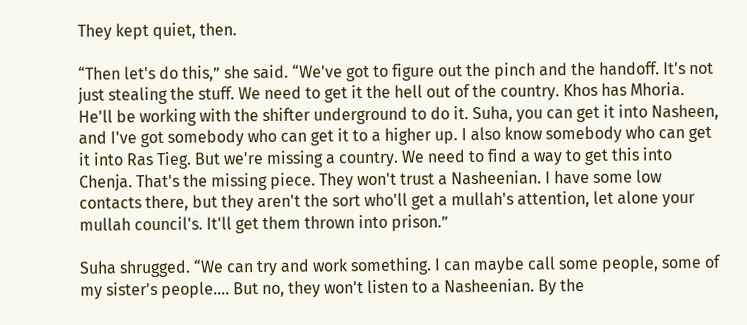They kept quiet, then.

“Then let's do this,” she said. “We've got to figure out the pinch and the handoff. It's not just stealing the stuff. We need to get it the hell out of the country. Khos has Mhoria. He'll be working with the shifter underground to do it. Suha, you can get it into Nasheen, and I've got somebody who can get it to a higher up. I also know somebody who can get it into Ras Tieg. But we're missing a country. We need to find a way to get this into Chenja. That's the missing piece. They won't trust a Nasheenian. I have some low contacts there, but they aren't the sort who'll get a mullah's attention, let alone your mullah council's. It'll get them thrown into prison.”

Suha shrugged. “We can try and work something. I can maybe call some people, some of my sister's people.... But no, they won't listen to a Nasheenian. By the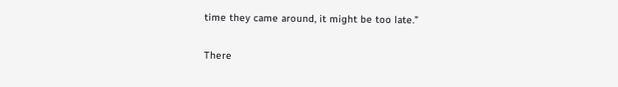time they came around, it might be too late.”

There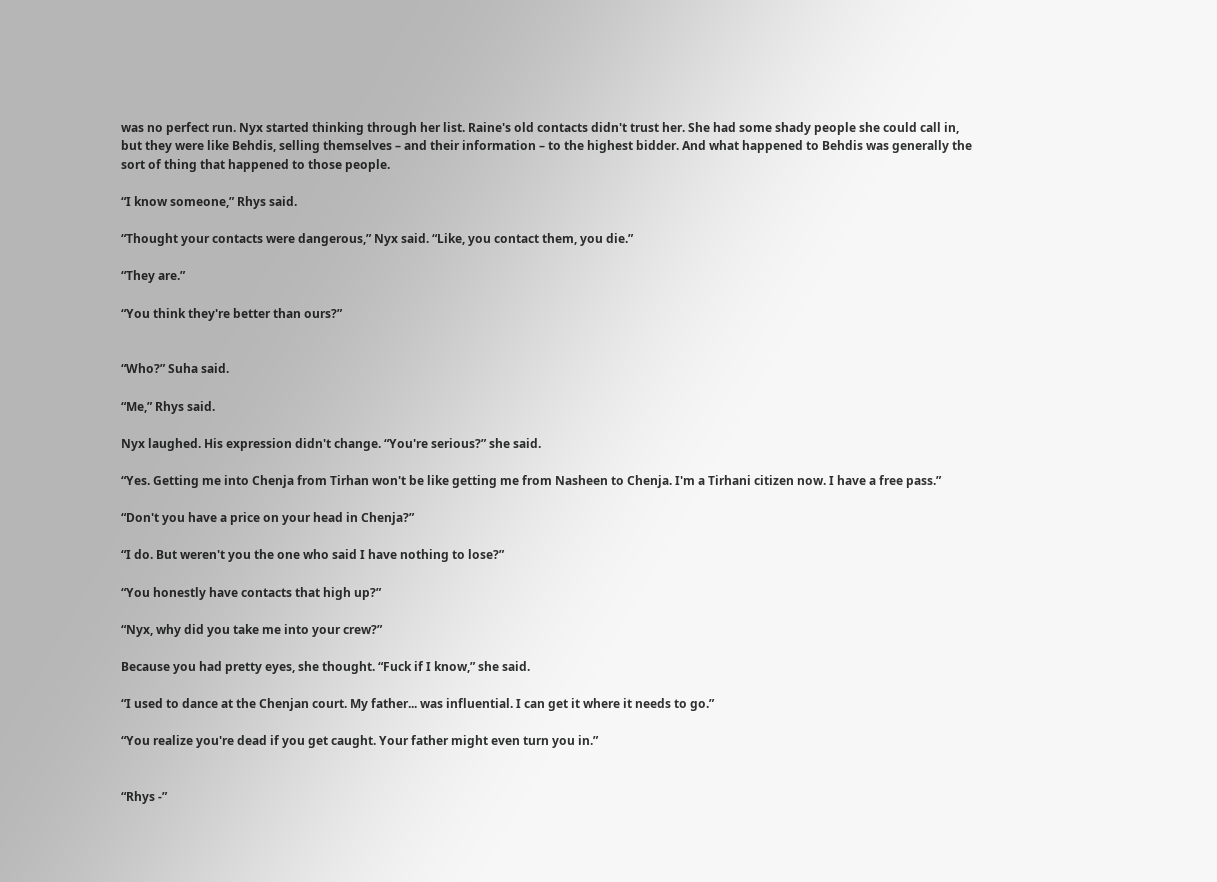was no perfect run. Nyx started thinking through her list. Raine's old contacts didn't trust her. She had some shady people she could call in, but they were like Behdis, selling themselves – and their information – to the highest bidder. And what happened to Behdis was generally the sort of thing that happened to those people.

“I know someone,” Rhys said.

“Thought your contacts were dangerous,” Nyx said. “Like, you contact them, you die.”

“They are.”

“You think they're better than ours?”


“Who?” Suha said.

“Me,” Rhys said.

Nyx laughed. His expression didn't change. “You're serious?” she said.

“Yes. Getting me into Chenja from Tirhan won't be like getting me from Nasheen to Chenja. I'm a Tirhani citizen now. I have a free pass.”

“Don't you have a price on your head in Chenja?”

“I do. But weren't you the one who said I have nothing to lose?”

“You honestly have contacts that high up?”

“Nyx, why did you take me into your crew?”

Because you had pretty eyes, she thought. “Fuck if I know,” she said.

“I used to dance at the Chenjan court. My father... was influential. I can get it where it needs to go.”

“You realize you're dead if you get caught. Your father might even turn you in.”


“Rhys -”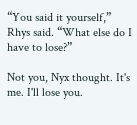“You said it yourself,” Rhys said. “What else do I have to lose?”

Not you, Nyx thought. It's me. I'll lose you.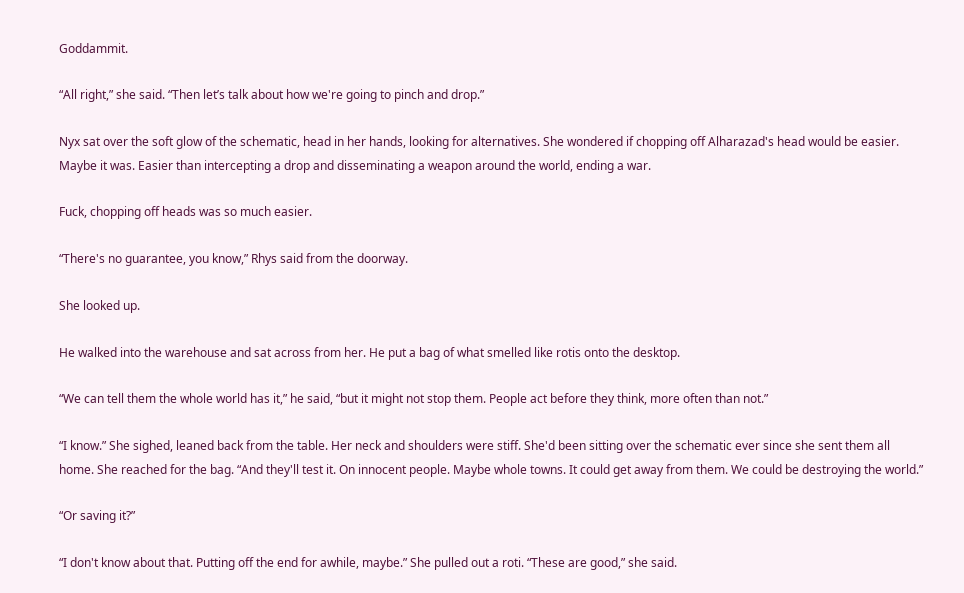Goddammit.

“All right,” she said. “Then let’s talk about how we're going to pinch and drop.”

Nyx sat over the soft glow of the schematic, head in her hands, looking for alternatives. She wondered if chopping off Alharazad's head would be easier. Maybe it was. Easier than intercepting a drop and disseminating a weapon around the world, ending a war.

Fuck, chopping off heads was so much easier.

“There's no guarantee, you know,” Rhys said from the doorway.

She looked up.

He walked into the warehouse and sat across from her. He put a bag of what smelled like rotis onto the desktop.

“We can tell them the whole world has it,” he said, “but it might not stop them. People act before they think, more often than not.”

“I know.” She sighed, leaned back from the table. Her neck and shoulders were stiff. She'd been sitting over the schematic ever since she sent them all home. She reached for the bag. “And they'll test it. On innocent people. Maybe whole towns. It could get away from them. We could be destroying the world.”

“Or saving it?”

“I don't know about that. Putting off the end for awhile, maybe.” She pulled out a roti. “These are good,” she said.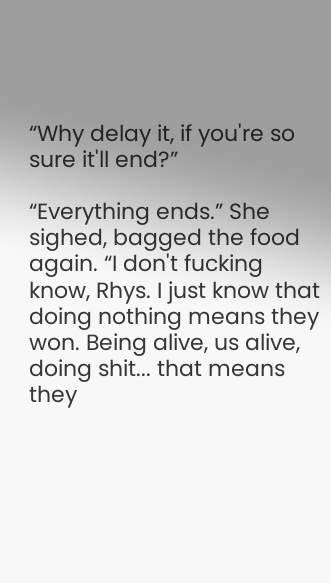“Why delay it, if you're so sure it'll end?”

“Everything ends.” She sighed, bagged the food again. “I don't fucking know, Rhys. I just know that doing nothing means they won. Being alive, us alive, doing shit... that means they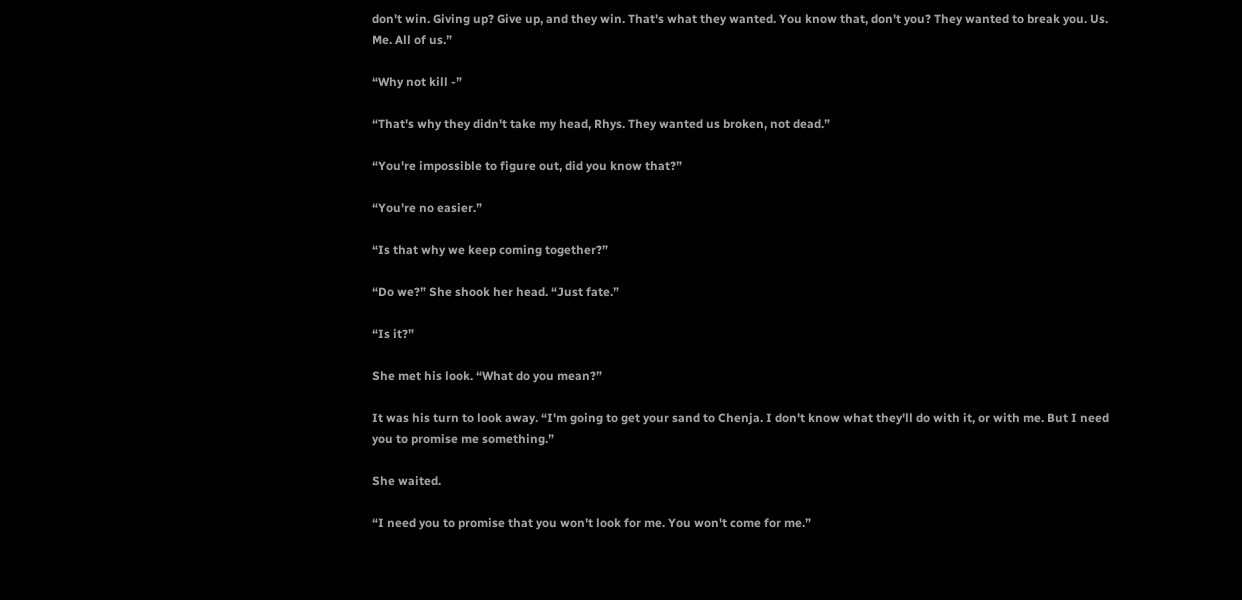don't win. Giving up? Give up, and they win. That's what they wanted. You know that, don't you? They wanted to break you. Us. Me. All of us.”

“Why not kill -”

“That's why they didn't take my head, Rhys. They wanted us broken, not dead.”

“You're impossible to figure out, did you know that?”

“You're no easier.”

“Is that why we keep coming together?”

“Do we?” She shook her head. “Just fate.”

“Is it?”

She met his look. “What do you mean?”

It was his turn to look away. “I'm going to get your sand to Chenja. I don't know what they'll do with it, or with me. But I need you to promise me something.”

She waited.

“I need you to promise that you won't look for me. You won't come for me.”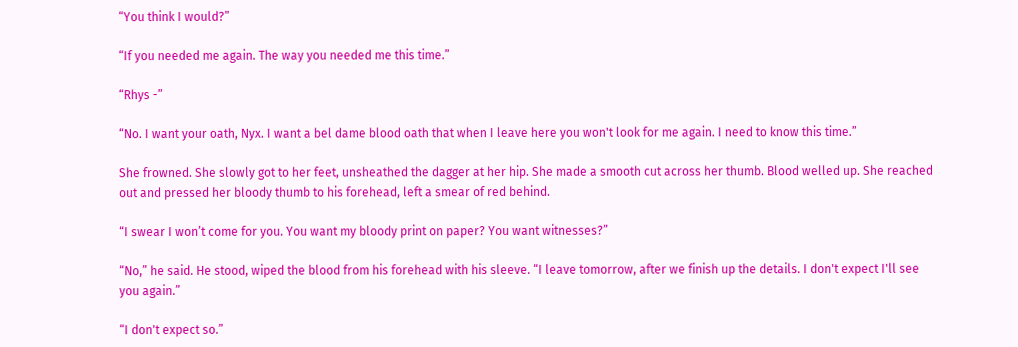“You think I would?”

“If you needed me again. The way you needed me this time.”

“Rhys -”

“No. I want your oath, Nyx. I want a bel dame blood oath that when I leave here you won't look for me again. I need to know this time.”

She frowned. She slowly got to her feet, unsheathed the dagger at her hip. She made a smooth cut across her thumb. Blood welled up. She reached out and pressed her bloody thumb to his forehead, left a smear of red behind.

“I swear I won’t come for you. You want my bloody print on paper? You want witnesses?”

“No,” he said. He stood, wiped the blood from his forehead with his sleeve. “I leave tomorrow, after we finish up the details. I don't expect I'll see you again.”

“I don't expect so.”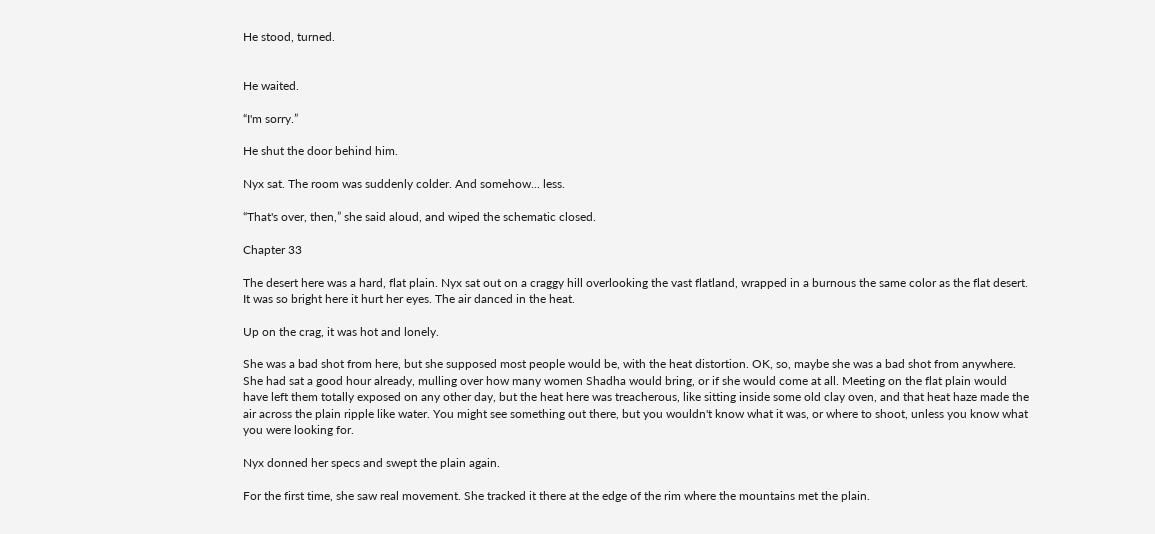He stood, turned.


He waited.

“I'm sorry.”

He shut the door behind him.

Nyx sat. The room was suddenly colder. And somehow... less.

“That's over, then,” she said aloud, and wiped the schematic closed.

Chapter 33

The desert here was a hard, flat plain. Nyx sat out on a craggy hill overlooking the vast flatland, wrapped in a burnous the same color as the flat desert. It was so bright here it hurt her eyes. The air danced in the heat.

Up on the crag, it was hot and lonely.

She was a bad shot from here, but she supposed most people would be, with the heat distortion. OK, so, maybe she was a bad shot from anywhere. She had sat a good hour already, mulling over how many women Shadha would bring, or if she would come at all. Meeting on the flat plain would have left them totally exposed on any other day, but the heat here was treacherous, like sitting inside some old clay oven, and that heat haze made the air across the plain ripple like water. You might see something out there, but you wouldn't know what it was, or where to shoot, unless you know what you were looking for.

Nyx donned her specs and swept the plain again.

For the first time, she saw real movement. She tracked it there at the edge of the rim where the mountains met the plain.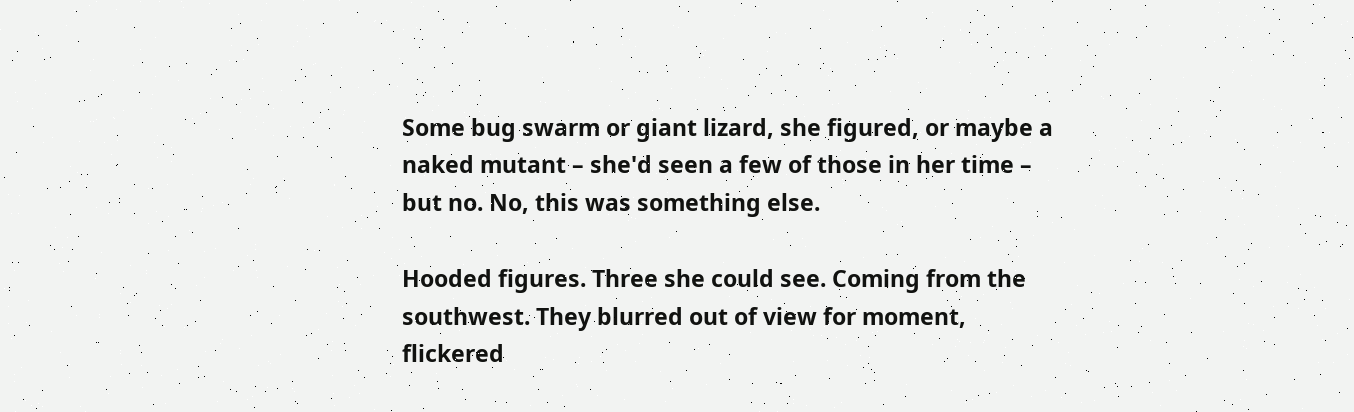Some bug swarm or giant lizard, she figured, or maybe a naked mutant – she'd seen a few of those in her time – but no. No, this was something else.

Hooded figures. Three she could see. Coming from the southwest. They blurred out of view for moment, flickered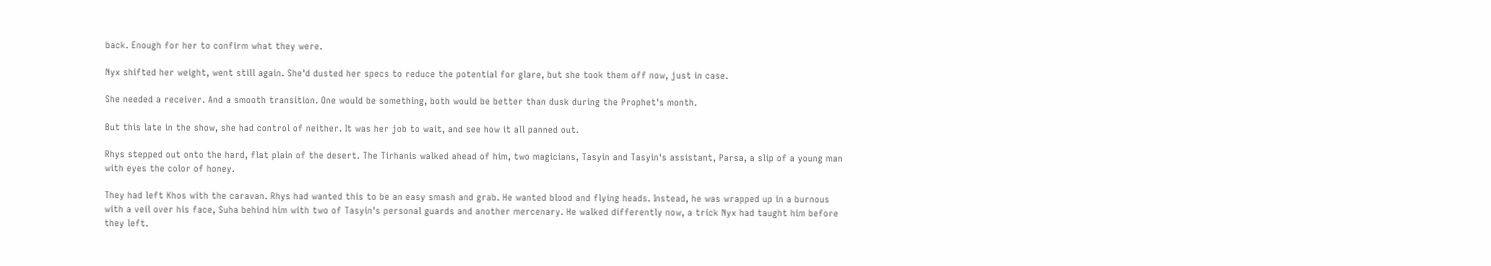back. Enough for her to confirm what they were.

Nyx shifted her weight, went still again. She'd dusted her specs to reduce the potential for glare, but she took them off now, just in case.

She needed a receiver. And a smooth transition. One would be something, both would be better than dusk during the Prophet's month.

But this late in the show, she had control of neither. It was her job to wait, and see how it all panned out.

Rhys stepped out onto the hard, flat plain of the desert. The Tirhanis walked ahead of him, two magicians, Tasyin and Tasyin's assistant, Parsa, a slip of a young man with eyes the color of honey.

They had left Khos with the caravan. Rhys had wanted this to be an easy smash and grab. He wanted blood and flying heads. Instead, he was wrapped up in a burnous with a veil over his face, Suha behind him with two of Tasyin's personal guards and another mercenary. He walked differently now, a trick Nyx had taught him before they left.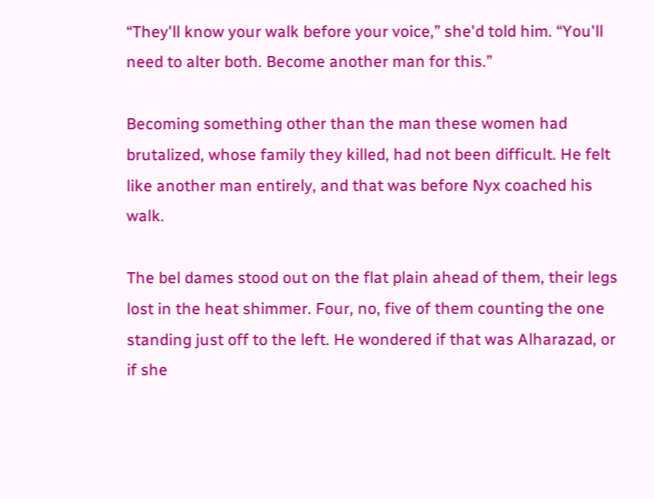“They'll know your walk before your voice,” she'd told him. “You'll need to alter both. Become another man for this.”

Becoming something other than the man these women had brutalized, whose family they killed, had not been difficult. He felt like another man entirely, and that was before Nyx coached his walk.

The bel dames stood out on the flat plain ahead of them, their legs lost in the heat shimmer. Four, no, five of them counting the one standing just off to the left. He wondered if that was Alharazad, or if she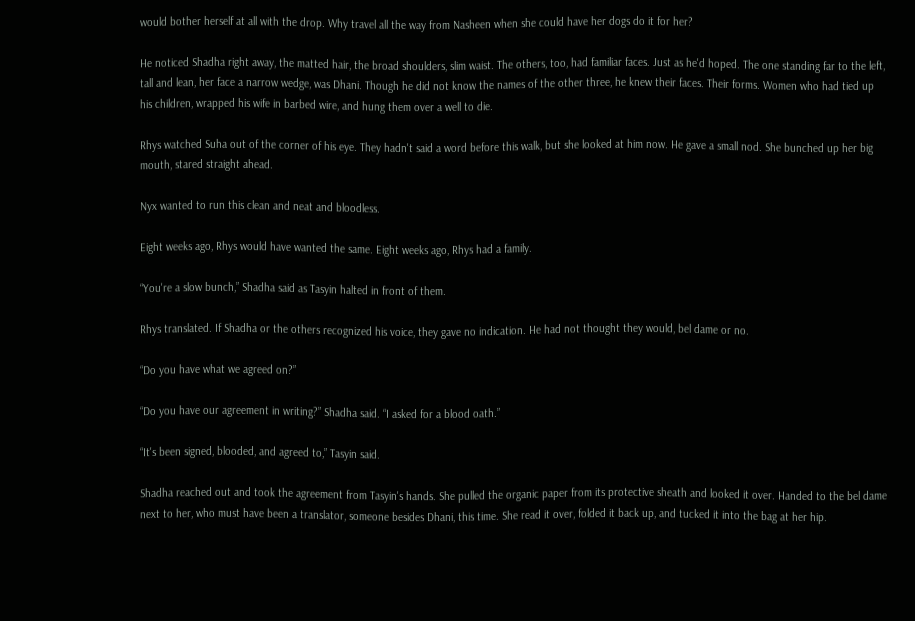would bother herself at all with the drop. Why travel all the way from Nasheen when she could have her dogs do it for her?

He noticed Shadha right away, the matted hair, the broad shoulders, slim waist. The others, too, had familiar faces. Just as he'd hoped. The one standing far to the left, tall and lean, her face a narrow wedge, was Dhani. Though he did not know the names of the other three, he knew their faces. Their forms. Women who had tied up his children, wrapped his wife in barbed wire, and hung them over a well to die.

Rhys watched Suha out of the corner of his eye. They hadn't said a word before this walk, but she looked at him now. He gave a small nod. She bunched up her big mouth, stared straight ahead.

Nyx wanted to run this clean and neat and bloodless.

Eight weeks ago, Rhys would have wanted the same. Eight weeks ago, Rhys had a family.

“You're a slow bunch,” Shadha said as Tasyin halted in front of them.

Rhys translated. If Shadha or the others recognized his voice, they gave no indication. He had not thought they would, bel dame or no.

“Do you have what we agreed on?”

“Do you have our agreement in writing?” Shadha said. “I asked for a blood oath.”

“It's been signed, blooded, and agreed to,” Tasyin said.

Shadha reached out and took the agreement from Tasyin's hands. She pulled the organic paper from its protective sheath and looked it over. Handed to the bel dame next to her, who must have been a translator, someone besides Dhani, this time. She read it over, folded it back up, and tucked it into the bag at her hip.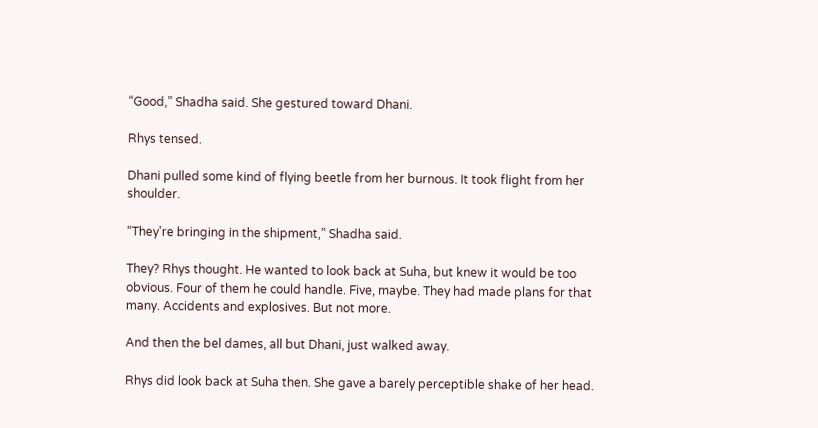“Good,” Shadha said. She gestured toward Dhani.

Rhys tensed.

Dhani pulled some kind of flying beetle from her burnous. It took flight from her shoulder.

“They're bringing in the shipment,” Shadha said.

They? Rhys thought. He wanted to look back at Suha, but knew it would be too obvious. Four of them he could handle. Five, maybe. They had made plans for that many. Accidents and explosives. But not more.

And then the bel dames, all but Dhani, just walked away.

Rhys did look back at Suha then. She gave a barely perceptible shake of her head.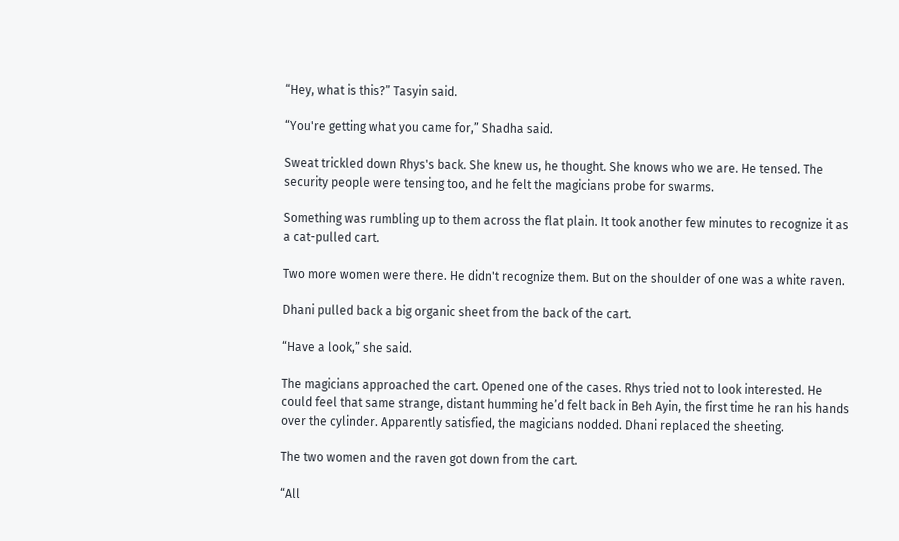“Hey, what is this?” Tasyin said.

“You're getting what you came for,” Shadha said.

Sweat trickled down Rhys's back. She knew us, he thought. She knows who we are. He tensed. The security people were tensing too, and he felt the magicians probe for swarms.

Something was rumbling up to them across the flat plain. It took another few minutes to recognize it as a cat-pulled cart.

Two more women were there. He didn't recognize them. But on the shoulder of one was a white raven.

Dhani pulled back a big organic sheet from the back of the cart.

“Have a look,” she said.

The magicians approached the cart. Opened one of the cases. Rhys tried not to look interested. He could feel that same strange, distant humming he’d felt back in Beh Ayin, the first time he ran his hands over the cylinder. Apparently satisfied, the magicians nodded. Dhani replaced the sheeting.

The two women and the raven got down from the cart.

“All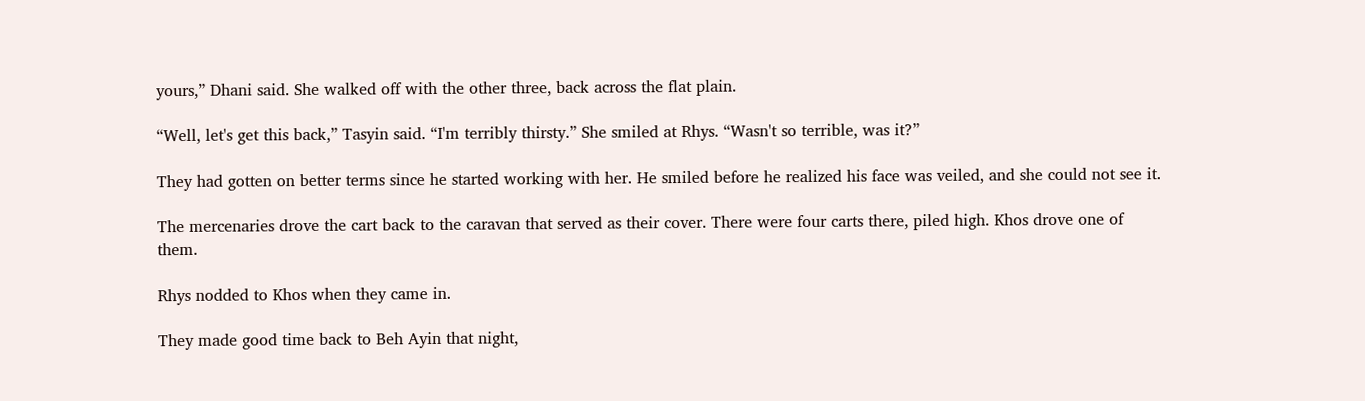yours,” Dhani said. She walked off with the other three, back across the flat plain.

“Well, let's get this back,” Tasyin said. “I'm terribly thirsty.” She smiled at Rhys. “Wasn't so terrible, was it?”

They had gotten on better terms since he started working with her. He smiled before he realized his face was veiled, and she could not see it.

The mercenaries drove the cart back to the caravan that served as their cover. There were four carts there, piled high. Khos drove one of them.

Rhys nodded to Khos when they came in.

They made good time back to Beh Ayin that night,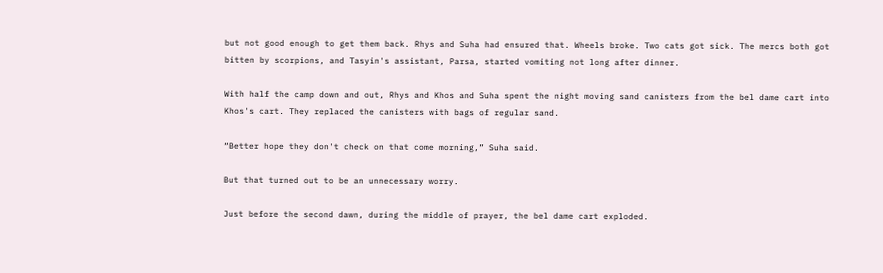but not good enough to get them back. Rhys and Suha had ensured that. Wheels broke. Two cats got sick. The mercs both got bitten by scorpions, and Tasyin's assistant, Parsa, started vomiting not long after dinner.

With half the camp down and out, Rhys and Khos and Suha spent the night moving sand canisters from the bel dame cart into Khos's cart. They replaced the canisters with bags of regular sand.

“Better hope they don't check on that come morning,” Suha said.

But that turned out to be an unnecessary worry.

Just before the second dawn, during the middle of prayer, the bel dame cart exploded.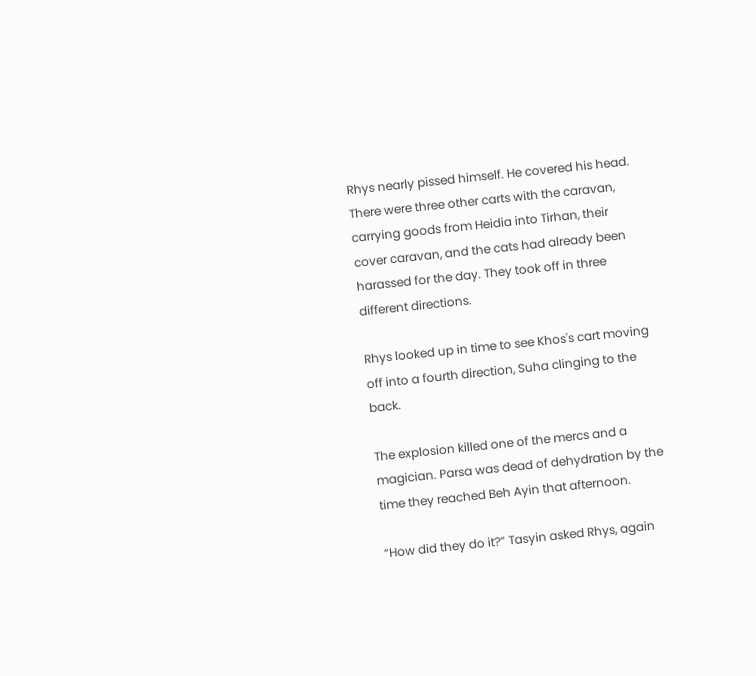Rhys nearly pissed himself. He covered his head. There were three other carts with the caravan, carrying goods from Heidia into Tirhan, their cover caravan, and the cats had already been harassed for the day. They took off in three different directions.

Rhys looked up in time to see Khos's cart moving off into a fourth direction, Suha clinging to the back.

The explosion killed one of the mercs and a magician. Parsa was dead of dehydration by the time they reached Beh Ayin that afternoon.

“How did they do it?” Tasyin asked Rhys, again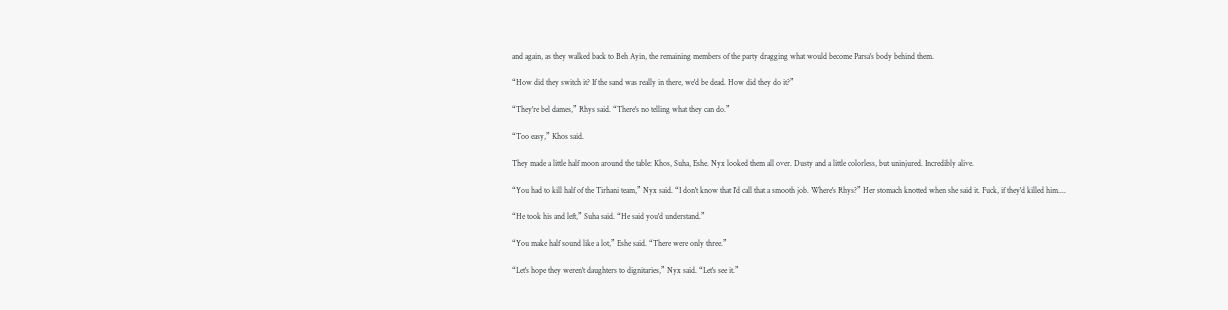and again, as they walked back to Beh Ayin, the remaining members of the party dragging what would become Parsa's body behind them.

“How did they switch it? If the sand was really in there, we'd be dead. How did they do it?”

“They're bel dames,” Rhys said. “There's no telling what they can do.”

“Too easy,” Khos said.

They made a little half moon around the table: Khos, Suha, Eshe. Nyx looked them all over. Dusty and a little colorless, but uninjured. Incredibly alive.

“You had to kill half of the Tirhani team,” Nyx said. “I don't know that I'd call that a smooth job. Where's Rhys?” Her stomach knotted when she said it. Fuck, if they'd killed him....

“He took his and left,” Suha said. “He said you'd understand.”

“You make half sound like a lot,” Eshe said. “There were only three.”

“Let's hope they weren't daughters to dignitaries,” Nyx said. “Let's see it.”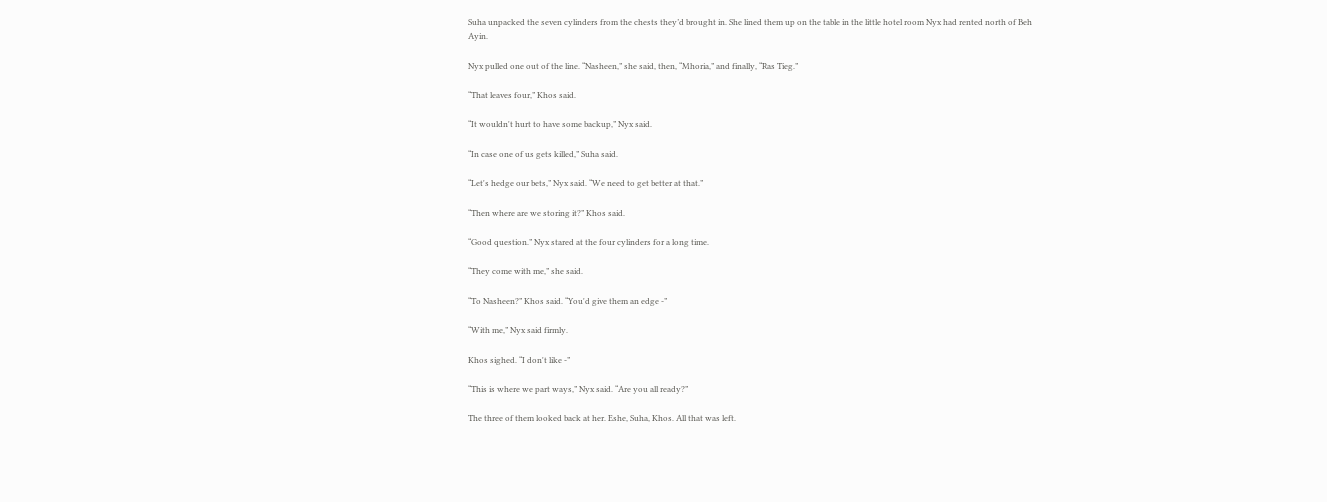Suha unpacked the seven cylinders from the chests they’d brought in. She lined them up on the table in the little hotel room Nyx had rented north of Beh Ayin.

Nyx pulled one out of the line. “Nasheen,” she said, then, “Mhoria,” and finally, “Ras Tieg.”

“That leaves four,” Khos said.

“It wouldn't hurt to have some backup,” Nyx said.

“In case one of us gets killed,” Suha said.

“Let's hedge our bets,” Nyx said. “We need to get better at that.”

“Then where are we storing it?” Khos said.

“Good question.” Nyx stared at the four cylinders for a long time.

“They come with me,” she said.

“To Nasheen?” Khos said. “You'd give them an edge -”

“With me,” Nyx said firmly.

Khos sighed. “I don't like -”

“This is where we part ways,” Nyx said. “Are you all ready?”

The three of them looked back at her. Eshe, Suha, Khos. All that was left.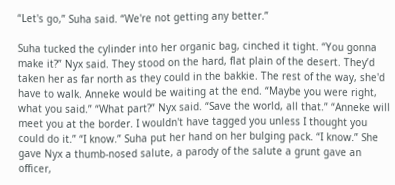“Let's go,” Suha said. “We're not getting any better.”

Suha tucked the cylinder into her organic bag, cinched it tight. “You gonna make it?” Nyx said. They stood on the hard, flat plain of the desert. They’d taken her as far north as they could in the bakkie. The rest of the way, she'd have to walk. Anneke would be waiting at the end. “Maybe you were right, what you said.” “What part?” Nyx said. “Save the world, all that.” “Anneke will meet you at the border. I wouldn't have tagged you unless I thought you could do it.” “I know.” Suha put her hand on her bulging pack. “I know.” She gave Nyx a thumb-nosed salute, a parody of the salute a grunt gave an officer,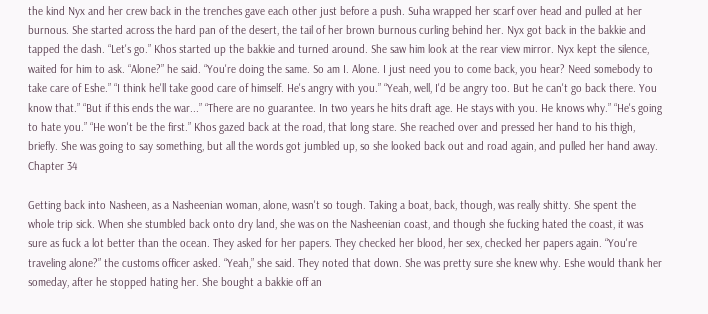the kind Nyx and her crew back in the trenches gave each other just before a push. Suha wrapped her scarf over head and pulled at her burnous. She started across the hard pan of the desert, the tail of her brown burnous curling behind her. Nyx got back in the bakkie and tapped the dash. “Let's go.” Khos started up the bakkie and turned around. She saw him look at the rear view mirror. Nyx kept the silence, waited for him to ask. “Alone?” he said. “You're doing the same. So am I. Alone. I just need you to come back, you hear? Need somebody to take care of Eshe.” “I think he'll take good care of himself. He's angry with you.” “Yeah, well, I'd be angry too. But he can't go back there. You know that.” “But if this ends the war...” “There are no guarantee. In two years he hits draft age. He stays with you. He knows why.” “He's going to hate you.” “He won't be the first.” Khos gazed back at the road, that long stare. She reached over and pressed her hand to his thigh, briefly. She was going to say something, but all the words got jumbled up, so she looked back out and road again, and pulled her hand away. Chapter 34

Getting back into Nasheen, as a Nasheenian woman, alone, wasn't so tough. Taking a boat, back, though, was really shitty. She spent the whole trip sick. When she stumbled back onto dry land, she was on the Nasheenian coast, and though she fucking hated the coast, it was sure as fuck a lot better than the ocean. They asked for her papers. They checked her blood, her sex, checked her papers again. “You're traveling alone?” the customs officer asked. “Yeah,” she said. They noted that down. She was pretty sure she knew why. Eshe would thank her someday, after he stopped hating her. She bought a bakkie off an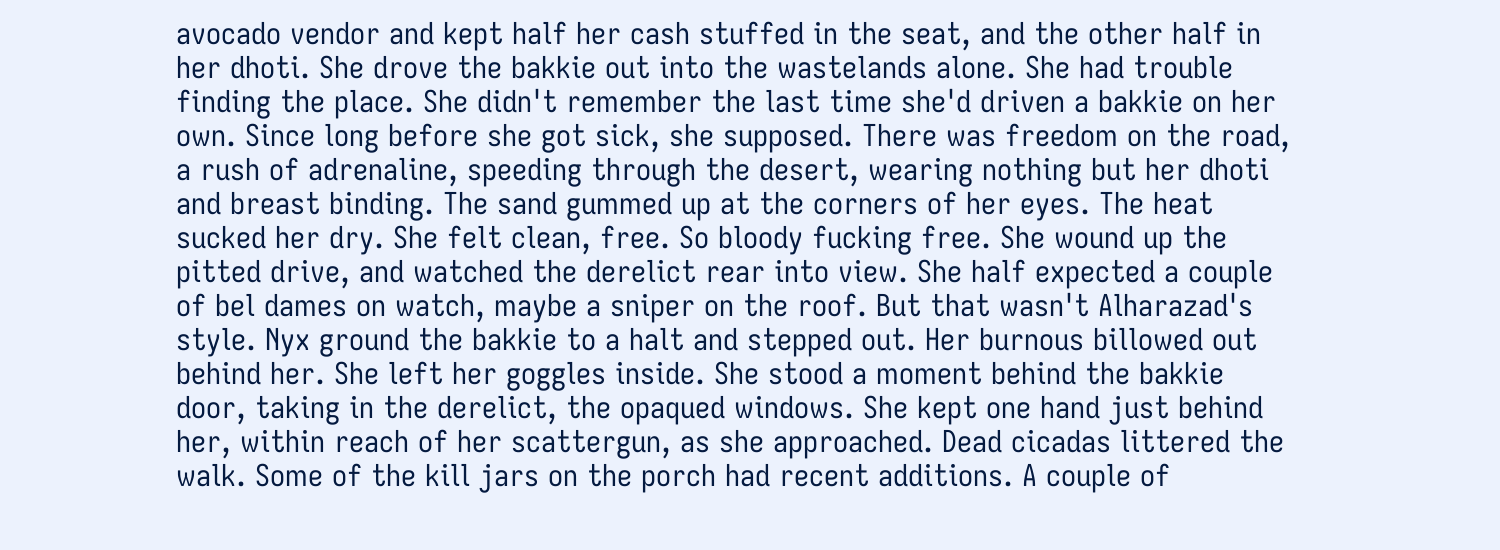avocado vendor and kept half her cash stuffed in the seat, and the other half in her dhoti. She drove the bakkie out into the wastelands alone. She had trouble finding the place. She didn't remember the last time she'd driven a bakkie on her own. Since long before she got sick, she supposed. There was freedom on the road, a rush of adrenaline, speeding through the desert, wearing nothing but her dhoti and breast binding. The sand gummed up at the corners of her eyes. The heat sucked her dry. She felt clean, free. So bloody fucking free. She wound up the pitted drive, and watched the derelict rear into view. She half expected a couple of bel dames on watch, maybe a sniper on the roof. But that wasn't Alharazad's style. Nyx ground the bakkie to a halt and stepped out. Her burnous billowed out behind her. She left her goggles inside. She stood a moment behind the bakkie door, taking in the derelict, the opaqued windows. She kept one hand just behind her, within reach of her scattergun, as she approached. Dead cicadas littered the walk. Some of the kill jars on the porch had recent additions. A couple of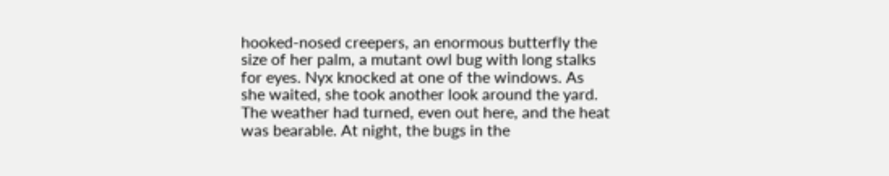hooked-nosed creepers, an enormous butterfly the size of her palm, a mutant owl bug with long stalks for eyes. Nyx knocked at one of the windows. As she waited, she took another look around the yard. The weather had turned, even out here, and the heat was bearable. At night, the bugs in the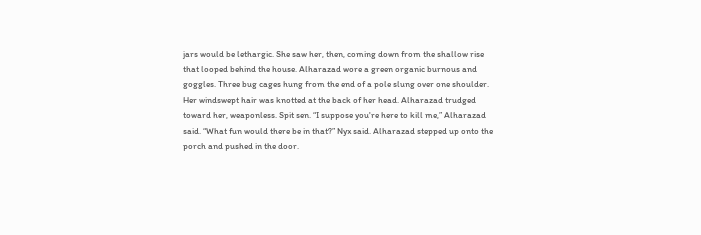jars would be lethargic. She saw her, then, coming down from the shallow rise that looped behind the house. Alharazad wore a green organic burnous and goggles. Three bug cages hung from the end of a pole slung over one shoulder. Her windswept hair was knotted at the back of her head. Alharazad trudged toward her, weaponless. Spit sen. “I suppose you're here to kill me,” Alharazad said. “What fun would there be in that?” Nyx said. Alharazad stepped up onto the porch and pushed in the door.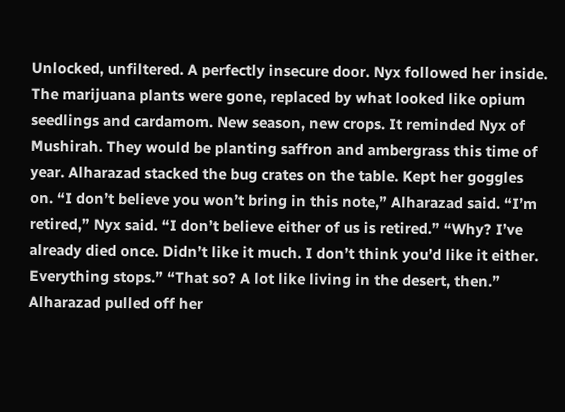Unlocked, unfiltered. A perfectly insecure door. Nyx followed her inside. The marijuana plants were gone, replaced by what looked like opium seedlings and cardamom. New season, new crops. It reminded Nyx of Mushirah. They would be planting saffron and ambergrass this time of year. Alharazad stacked the bug crates on the table. Kept her goggles on. “I don’t believe you won’t bring in this note,” Alharazad said. “I’m retired,” Nyx said. “I don’t believe either of us is retired.” “Why? I’ve already died once. Didn’t like it much. I don’t think you’d like it either. Everything stops.” “That so? A lot like living in the desert, then.” Alharazad pulled off her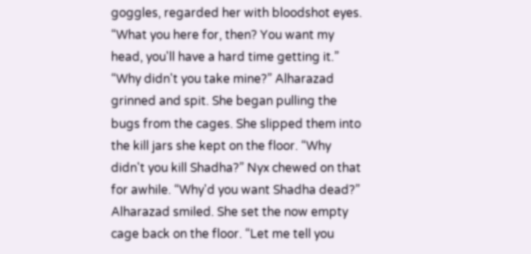goggles, regarded her with bloodshot eyes. “What you here for, then? You want my head, you'll have a hard time getting it.” “Why didn't you take mine?” Alharazad grinned and spit. She began pulling the bugs from the cages. She slipped them into the kill jars she kept on the floor. “Why didn't you kill Shadha?” Nyx chewed on that for awhile. “Why'd you want Shadha dead?” Alharazad smiled. She set the now empty cage back on the floor. “Let me tell you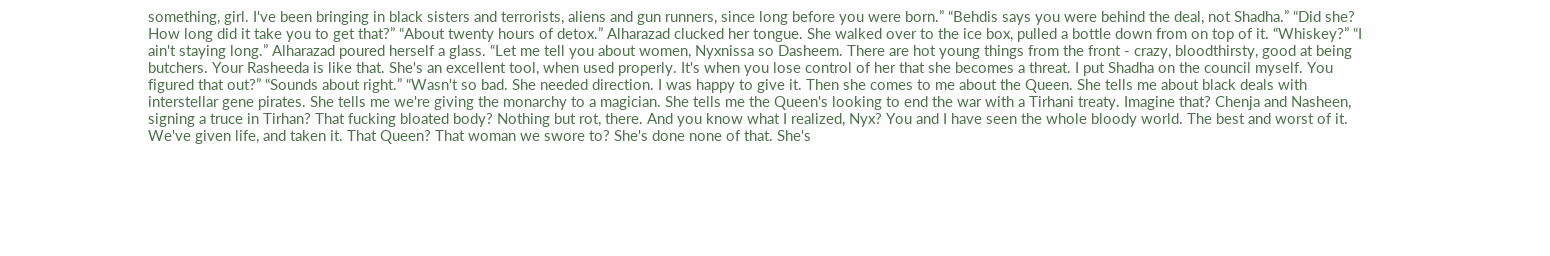something, girl. I've been bringing in black sisters and terrorists, aliens and gun runners, since long before you were born.” “Behdis says you were behind the deal, not Shadha.” “Did she? How long did it take you to get that?” “About twenty hours of detox.” Alharazad clucked her tongue. She walked over to the ice box, pulled a bottle down from on top of it. “Whiskey?” “I ain't staying long.” Alharazad poured herself a glass. “Let me tell you about women, Nyxnissa so Dasheem. There are hot young things from the front - crazy, bloodthirsty, good at being butchers. Your Rasheeda is like that. She's an excellent tool, when used properly. It's when you lose control of her that she becomes a threat. I put Shadha on the council myself. You figured that out?” “Sounds about right.” “Wasn't so bad. She needed direction. I was happy to give it. Then she comes to me about the Queen. She tells me about black deals with interstellar gene pirates. She tells me we're giving the monarchy to a magician. She tells me the Queen's looking to end the war with a Tirhani treaty. Imagine that? Chenja and Nasheen, signing a truce in Tirhan? That fucking bloated body? Nothing but rot, there. And you know what I realized, Nyx? You and I have seen the whole bloody world. The best and worst of it. We've given life, and taken it. That Queen? That woman we swore to? She's done none of that. She's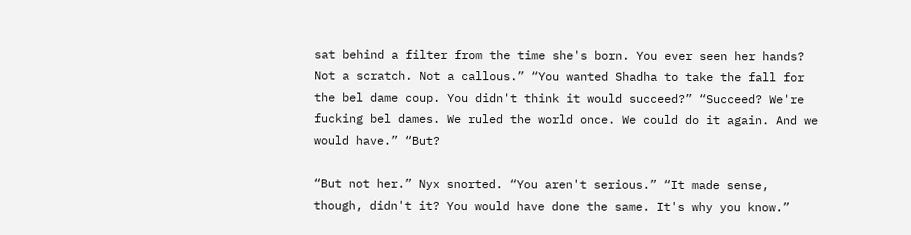sat behind a filter from the time she's born. You ever seen her hands? Not a scratch. Not a callous.” “You wanted Shadha to take the fall for the bel dame coup. You didn't think it would succeed?” “Succeed? We're fucking bel dames. We ruled the world once. We could do it again. And we would have.” “But?

“But not her.” Nyx snorted. “You aren't serious.” “It made sense, though, didn't it? You would have done the same. It's why you know.”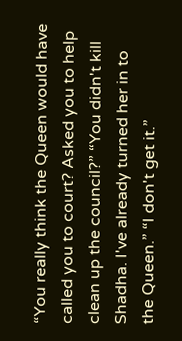“You really think the Queen would have called you to court? Asked you to help clean up the council?” “You didn't kill Shadha. I've already turned her in to the Queen.” “I don't get it.”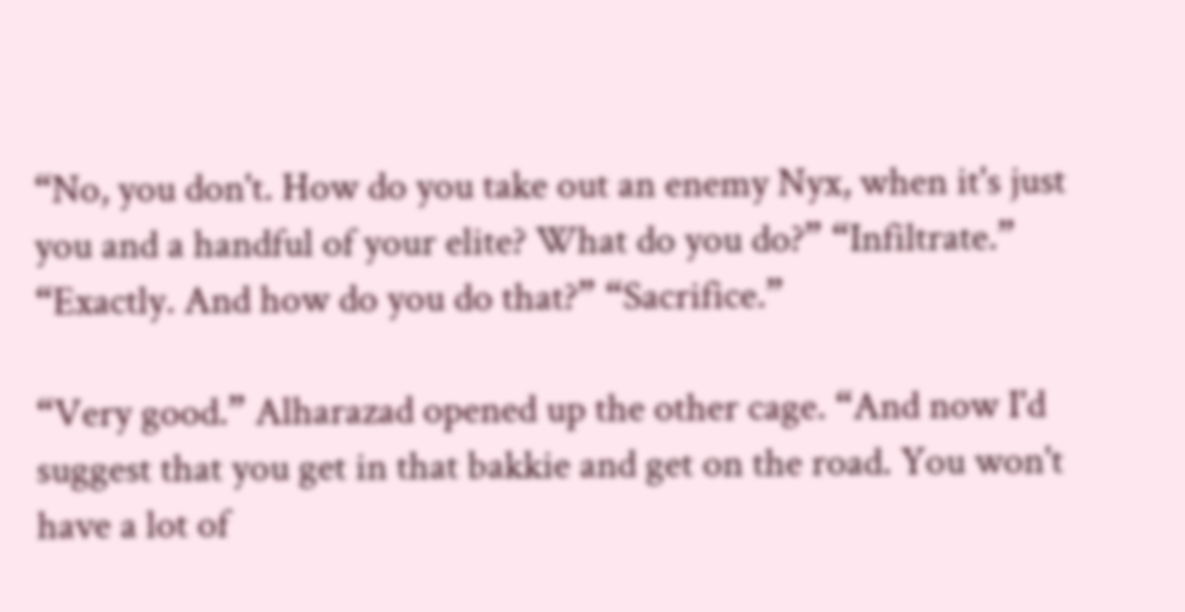“No, you don't. How do you take out an enemy Nyx, when it's just you and a handful of your elite? What do you do?” “Infiltrate.” “Exactly. And how do you do that?” “Sacrifice.”

“Very good.” Alharazad opened up the other cage. “And now I'd suggest that you get in that bakkie and get on the road. You won't have a lot of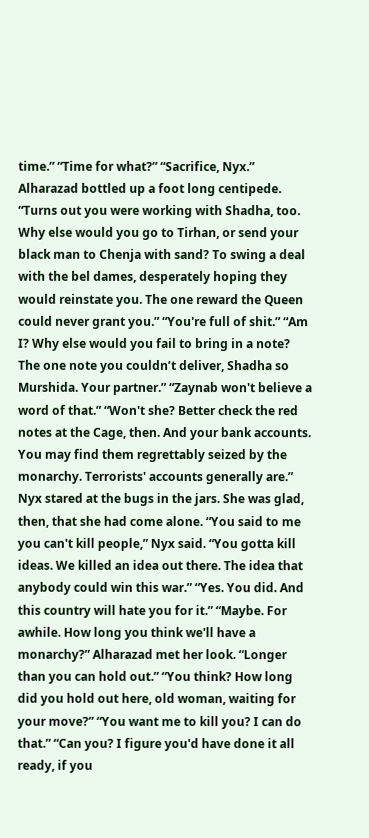time.” “Time for what?” “Sacrifice, Nyx.” Alharazad bottled up a foot long centipede. “Turns out you were working with Shadha, too. Why else would you go to Tirhan, or send your black man to Chenja with sand? To swing a deal with the bel dames, desperately hoping they would reinstate you. The one reward the Queen could never grant you.” “You're full of shit.” “Am I? Why else would you fail to bring in a note? The one note you couldn’t deliver, Shadha so Murshida. Your partner.” “Zaynab won't believe a word of that.” “Won't she? Better check the red notes at the Cage, then. And your bank accounts. You may find them regrettably seized by the monarchy. Terrorists' accounts generally are.” Nyx stared at the bugs in the jars. She was glad, then, that she had come alone. “You said to me you can't kill people,” Nyx said. “You gotta kill ideas. We killed an idea out there. The idea that anybody could win this war.” “Yes. You did. And this country will hate you for it.” “Maybe. For awhile. How long you think we'll have a monarchy?” Alharazad met her look. “Longer than you can hold out.” “You think? How long did you hold out here, old woman, waiting for your move?” “You want me to kill you? I can do that.” “Can you? I figure you'd have done it all ready, if you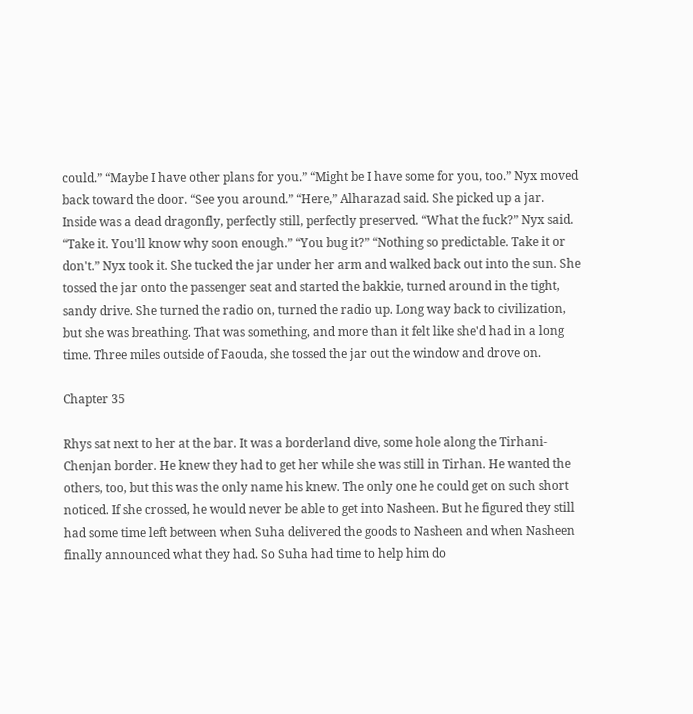could.” “Maybe I have other plans for you.” “Might be I have some for you, too.” Nyx moved back toward the door. “See you around.” “Here,” Alharazad said. She picked up a jar. Inside was a dead dragonfly, perfectly still, perfectly preserved. “What the fuck?” Nyx said. “Take it. You'll know why soon enough.” “You bug it?” “Nothing so predictable. Take it or don't.” Nyx took it. She tucked the jar under her arm and walked back out into the sun. She tossed the jar onto the passenger seat and started the bakkie, turned around in the tight, sandy drive. She turned the radio on, turned the radio up. Long way back to civilization, but she was breathing. That was something, and more than it felt like she'd had in a long time. Three miles outside of Faouda, she tossed the jar out the window and drove on.

Chapter 35

Rhys sat next to her at the bar. It was a borderland dive, some hole along the Tirhani-Chenjan border. He knew they had to get her while she was still in Tirhan. He wanted the others, too, but this was the only name his knew. The only one he could get on such short noticed. If she crossed, he would never be able to get into Nasheen. But he figured they still had some time left between when Suha delivered the goods to Nasheen and when Nasheen finally announced what they had. So Suha had time to help him do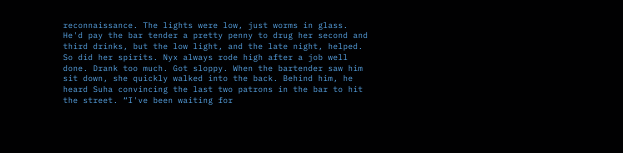reconnaissance. The lights were low, just worms in glass. He'd pay the bar tender a pretty penny to drug her second and third drinks, but the low light, and the late night, helped. So did her spirits. Nyx always rode high after a job well done. Drank too much. Got sloppy. When the bartender saw him sit down, she quickly walked into the back. Behind him, he heard Suha convincing the last two patrons in the bar to hit the street. “I've been waiting for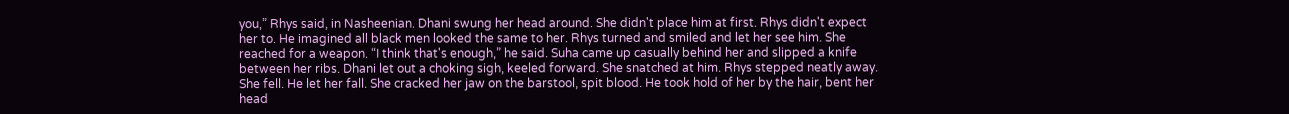you,” Rhys said, in Nasheenian. Dhani swung her head around. She didn't place him at first. Rhys didn't expect her to. He imagined all black men looked the same to her. Rhys turned and smiled and let her see him. She reached for a weapon. “I think that's enough,” he said. Suha came up casually behind her and slipped a knife between her ribs. Dhani let out a choking sigh, keeled forward. She snatched at him. Rhys stepped neatly away. She fell. He let her fall. She cracked her jaw on the barstool, spit blood. He took hold of her by the hair, bent her head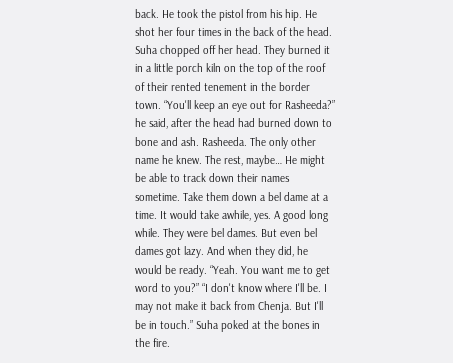back. He took the pistol from his hip. He shot her four times in the back of the head. Suha chopped off her head. They burned it in a little porch kiln on the top of the roof of their rented tenement in the border town. “You'll keep an eye out for Rasheeda?” he said, after the head had burned down to bone and ash. Rasheeda. The only other name he knew. The rest, maybe… He might be able to track down their names sometime. Take them down a bel dame at a time. It would take awhile, yes. A good long while. They were bel dames. But even bel dames got lazy. And when they did, he would be ready. “Yeah. You want me to get word to you?” “I don't know where I'll be. I may not make it back from Chenja. But I'll be in touch.” Suha poked at the bones in the fire.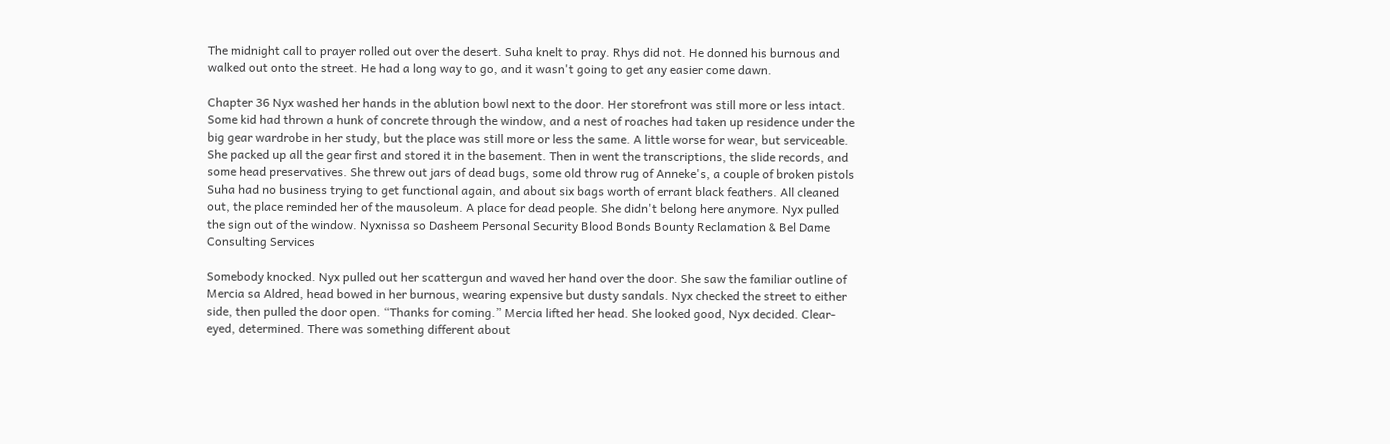The midnight call to prayer rolled out over the desert. Suha knelt to pray. Rhys did not. He donned his burnous and walked out onto the street. He had a long way to go, and it wasn't going to get any easier come dawn.

Chapter 36 Nyx washed her hands in the ablution bowl next to the door. Her storefront was still more or less intact. Some kid had thrown a hunk of concrete through the window, and a nest of roaches had taken up residence under the big gear wardrobe in her study, but the place was still more or less the same. A little worse for wear, but serviceable. She packed up all the gear first and stored it in the basement. Then in went the transcriptions, the slide records, and some head preservatives. She threw out jars of dead bugs, some old throw rug of Anneke's, a couple of broken pistols Suha had no business trying to get functional again, and about six bags worth of errant black feathers. All cleaned out, the place reminded her of the mausoleum. A place for dead people. She didn't belong here anymore. Nyx pulled the sign out of the window. Nyxnissa so Dasheem Personal Security Blood Bonds Bounty Reclamation & Bel Dame Consulting Services

Somebody knocked. Nyx pulled out her scattergun and waved her hand over the door. She saw the familiar outline of Mercia sa Aldred, head bowed in her burnous, wearing expensive but dusty sandals. Nyx checked the street to either side, then pulled the door open. “Thanks for coming.” Mercia lifted her head. She looked good, Nyx decided. Clear-eyed, determined. There was something different about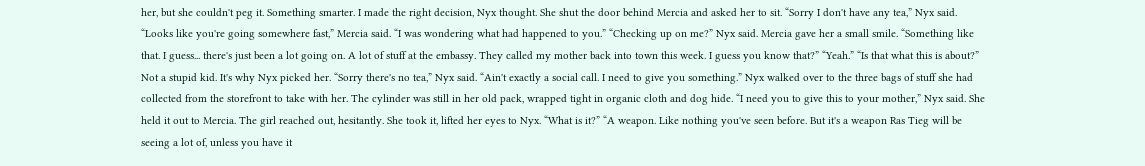her, but she couldn't peg it. Something smarter. I made the right decision, Nyx thought. She shut the door behind Mercia and asked her to sit. “Sorry I don't have any tea,” Nyx said. “Looks like you're going somewhere fast,” Mercia said. “I was wondering what had happened to you.” “Checking up on me?” Nyx said. Mercia gave her a small smile. “Something like that. I guess... there's just been a lot going on. A lot of stuff at the embassy. They called my mother back into town this week. I guess you know that?” “Yeah.” “Is that what this is about?” Not a stupid kid. It's why Nyx picked her. “Sorry there's no tea,” Nyx said. “Ain't exactly a social call. I need to give you something.” Nyx walked over to the three bags of stuff she had collected from the storefront to take with her. The cylinder was still in her old pack, wrapped tight in organic cloth and dog hide. “I need you to give this to your mother,” Nyx said. She held it out to Mercia. The girl reached out, hesitantly. She took it, lifted her eyes to Nyx. “What is it?” “A weapon. Like nothing you've seen before. But it's a weapon Ras Tieg will be seeing a lot of, unless you have it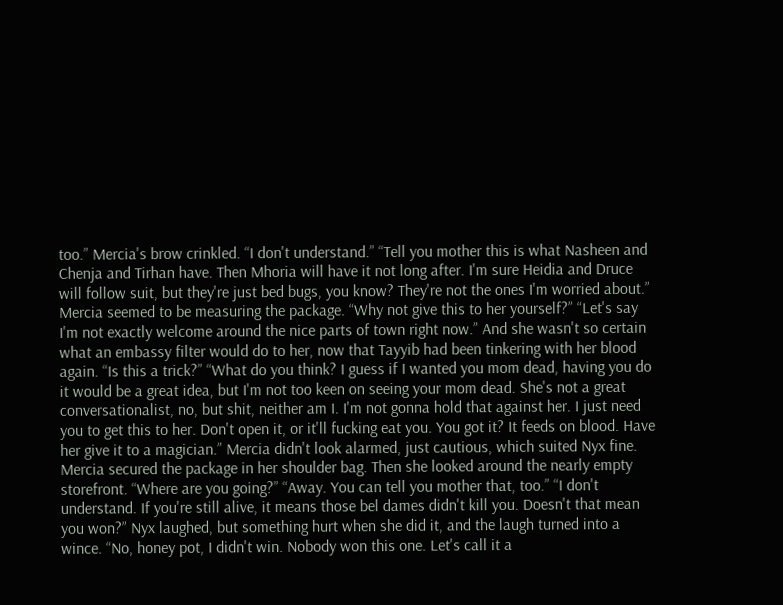too.” Mercia's brow crinkled. “I don't understand.” “Tell you mother this is what Nasheen and Chenja and Tirhan have. Then Mhoria will have it not long after. I'm sure Heidia and Druce will follow suit, but they're just bed bugs, you know? They're not the ones I'm worried about.” Mercia seemed to be measuring the package. “Why not give this to her yourself?” “Let's say I'm not exactly welcome around the nice parts of town right now.” And she wasn't so certain what an embassy filter would do to her, now that Tayyib had been tinkering with her blood again. “Is this a trick?” “What do you think? I guess if I wanted you mom dead, having you do it would be a great idea, but I'm not too keen on seeing your mom dead. She's not a great conversationalist, no, but shit, neither am I. I'm not gonna hold that against her. I just need you to get this to her. Don't open it, or it'll fucking eat you. You got it? It feeds on blood. Have her give it to a magician.” Mercia didn't look alarmed, just cautious, which suited Nyx fine. Mercia secured the package in her shoulder bag. Then she looked around the nearly empty storefront. “Where are you going?” “Away. You can tell you mother that, too.” “I don't understand. If you're still alive, it means those bel dames didn't kill you. Doesn't that mean you won?” Nyx laughed, but something hurt when she did it, and the laugh turned into a wince. “No, honey pot, I didn't win. Nobody won this one. Let's call it a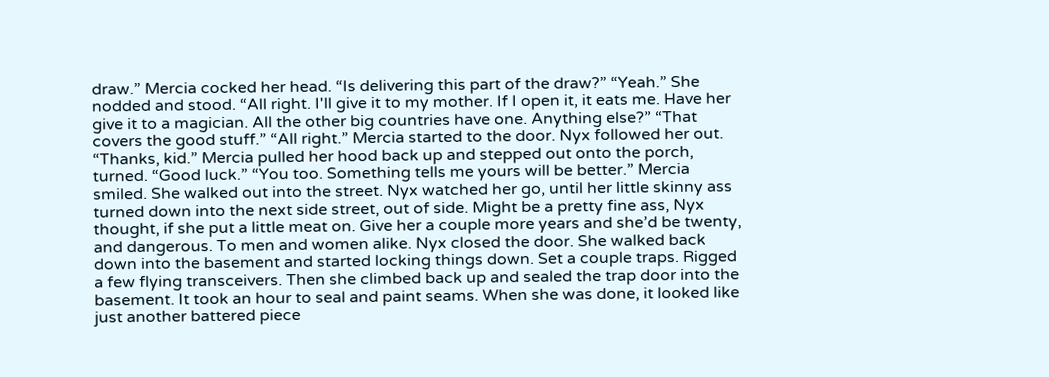draw.” Mercia cocked her head. “Is delivering this part of the draw?” “Yeah.” She nodded and stood. “All right. I'll give it to my mother. If I open it, it eats me. Have her give it to a magician. All the other big countries have one. Anything else?” “That covers the good stuff.” “All right.” Mercia started to the door. Nyx followed her out. “Thanks, kid.” Mercia pulled her hood back up and stepped out onto the porch, turned. “Good luck.” “You too. Something tells me yours will be better.” Mercia smiled. She walked out into the street. Nyx watched her go, until her little skinny ass turned down into the next side street, out of side. Might be a pretty fine ass, Nyx thought, if she put a little meat on. Give her a couple more years and she’d be twenty, and dangerous. To men and women alike. Nyx closed the door. She walked back down into the basement and started locking things down. Set a couple traps. Rigged a few flying transceivers. Then she climbed back up and sealed the trap door into the basement. It took an hour to seal and paint seams. When she was done, it looked like just another battered piece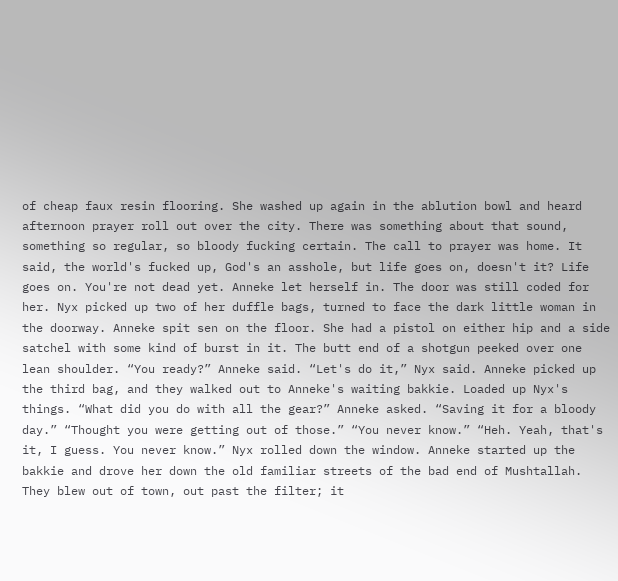of cheap faux resin flooring. She washed up again in the ablution bowl and heard afternoon prayer roll out over the city. There was something about that sound, something so regular, so bloody fucking certain. The call to prayer was home. It said, the world's fucked up, God's an asshole, but life goes on, doesn't it? Life goes on. You're not dead yet. Anneke let herself in. The door was still coded for her. Nyx picked up two of her duffle bags, turned to face the dark little woman in the doorway. Anneke spit sen on the floor. She had a pistol on either hip and a side satchel with some kind of burst in it. The butt end of a shotgun peeked over one lean shoulder. “You ready?” Anneke said. “Let's do it,” Nyx said. Anneke picked up the third bag, and they walked out to Anneke's waiting bakkie. Loaded up Nyx's things. “What did you do with all the gear?” Anneke asked. “Saving it for a bloody day.” “Thought you were getting out of those.” “You never know.” “Heh. Yeah, that's it, I guess. You never know.” Nyx rolled down the window. Anneke started up the bakkie and drove her down the old familiar streets of the bad end of Mushtallah. They blew out of town, out past the filter; it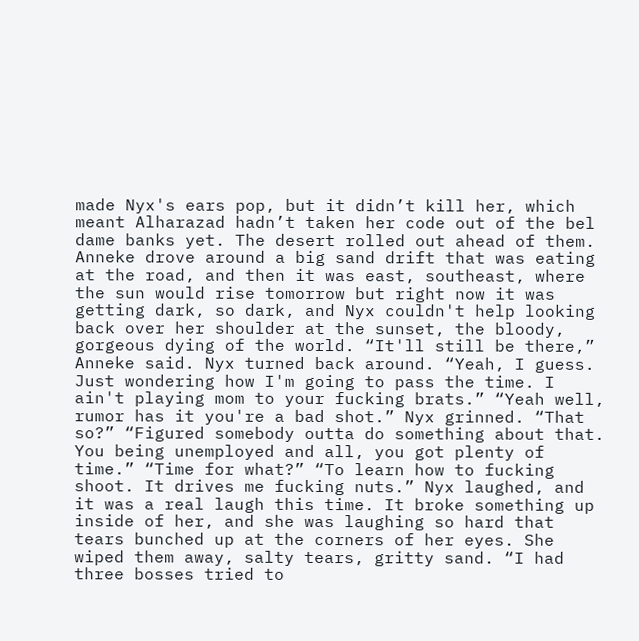made Nyx's ears pop, but it didn’t kill her, which meant Alharazad hadn’t taken her code out of the bel dame banks yet. The desert rolled out ahead of them. Anneke drove around a big sand drift that was eating at the road, and then it was east, southeast, where the sun would rise tomorrow but right now it was getting dark, so dark, and Nyx couldn't help looking back over her shoulder at the sunset, the bloody, gorgeous dying of the world. “It'll still be there,” Anneke said. Nyx turned back around. “Yeah, I guess. Just wondering how I'm going to pass the time. I ain't playing mom to your fucking brats.” “Yeah well, rumor has it you're a bad shot.” Nyx grinned. “That so?” “Figured somebody outta do something about that. You being unemployed and all, you got plenty of time.” “Time for what?” “To learn how to fucking shoot. It drives me fucking nuts.” Nyx laughed, and it was a real laugh this time. It broke something up inside of her, and she was laughing so hard that tears bunched up at the corners of her eyes. She wiped them away, salty tears, gritty sand. “I had three bosses tried to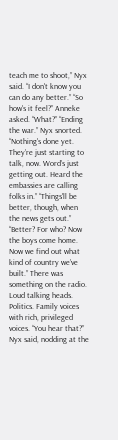teach me to shoot,” Nyx said. “I don't know you can do any better.” “So how's it feel?” Anneke asked. “What?” “Ending the war.” Nyx snorted. “Nothing's done yet. They’re just starting to talk, now. Word’s just getting out. Heard the embassies are calling folks in.” “Things'll be better, though, when the news gets out.” “Better? For who? Now the boys come home. Now we find out what kind of country we’ve built.” There was something on the radio. Loud talking heads. Politics. Family voices with rich, privileged voices. “You hear that?” Nyx said, nodding at the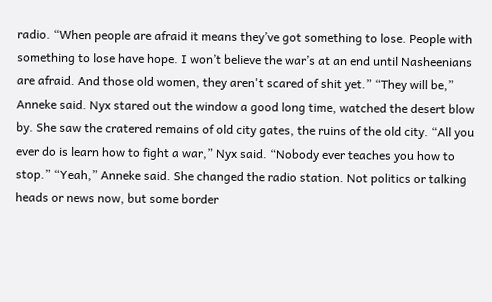radio. “When people are afraid it means they’ve got something to lose. People with something to lose have hope. I won’t believe the war’s at an end until Nasheenians are afraid. And those old women, they aren't scared of shit yet.” “They will be,” Anneke said. Nyx stared out the window a good long time, watched the desert blow by. She saw the cratered remains of old city gates, the ruins of the old city. “All you ever do is learn how to fight a war,” Nyx said. “Nobody ever teaches you how to stop.” “Yeah,” Anneke said. She changed the radio station. Not politics or talking heads or news now, but some border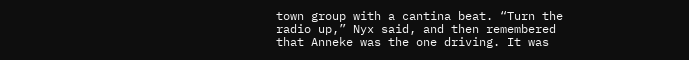town group with a cantina beat. “Turn the radio up,” Nyx said, and then remembered that Anneke was the one driving. It was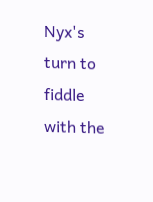Nyx's turn to fiddle with the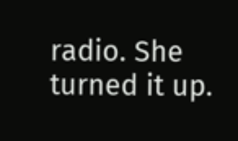radio. She turned it up.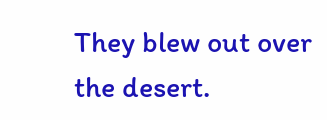They blew out over the desert.